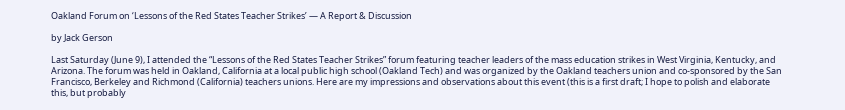Oakland Forum on ‘Lessons of the Red States Teacher Strikes’ — A Report & Discussion

by Jack Gerson

Last Saturday (June 9), I attended the “Lessons of the Red States Teacher Strikes” forum featuring teacher leaders of the mass education strikes in West Virginia, Kentucky, and Arizona. The forum was held in Oakland, California at a local public high school (Oakland Tech) and was organized by the Oakland teachers union and co-sponsored by the San Francisco, Berkeley and Richmond (California) teachers unions. Here are my impressions and observations about this event (this is a first draft; I hope to polish and elaborate this, but probably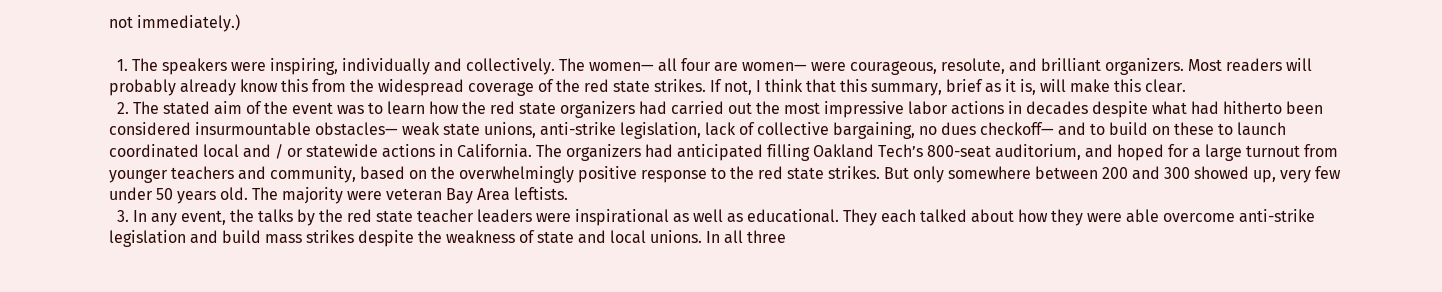not immediately.)

  1. The speakers were inspiring, individually and collectively. The women— all four are women— were courageous, resolute, and brilliant organizers. Most readers will probably already know this from the widespread coverage of the red state strikes. If not, I think that this summary, brief as it is, will make this clear.
  2. The stated aim of the event was to learn how the red state organizers had carried out the most impressive labor actions in decades despite what had hitherto been considered insurmountable obstacles— weak state unions, anti-strike legislation, lack of collective bargaining, no dues checkoff— and to build on these to launch coordinated local and / or statewide actions in California. The organizers had anticipated filling Oakland Tech’s 800-seat auditorium, and hoped for a large turnout from younger teachers and community, based on the overwhelmingly positive response to the red state strikes. But only somewhere between 200 and 300 showed up, very few under 50 years old. The majority were veteran Bay Area leftists.
  3. In any event, the talks by the red state teacher leaders were inspirational as well as educational. They each talked about how they were able overcome anti-strike legislation and build mass strikes despite the weakness of state and local unions. In all three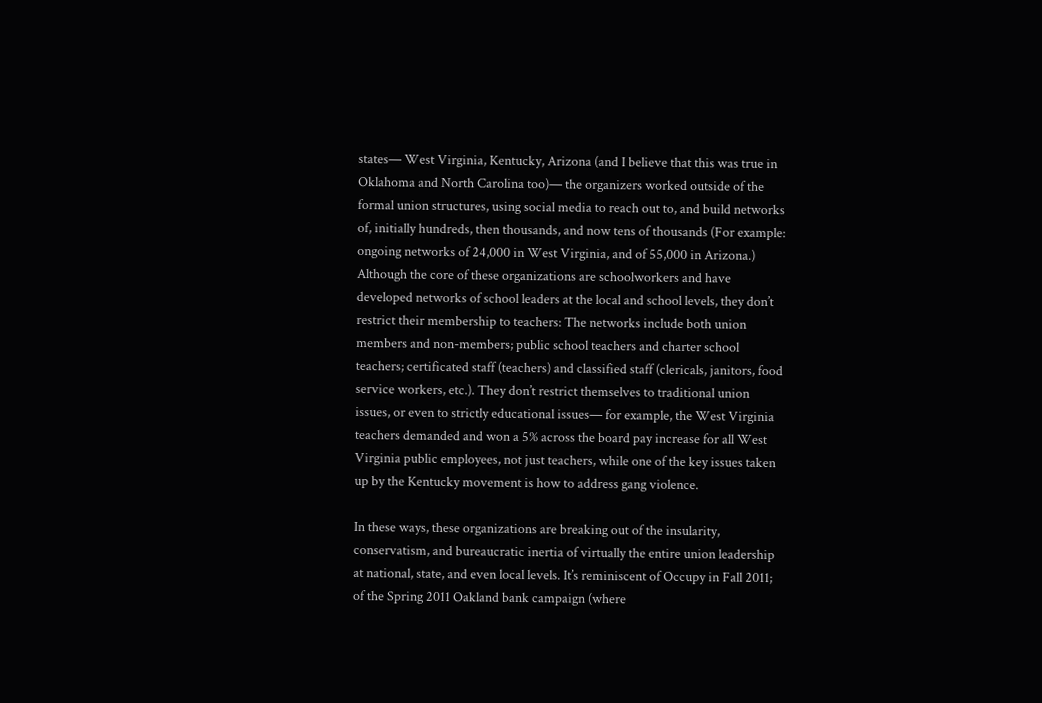states— West Virginia, Kentucky, Arizona (and I believe that this was true in Oklahoma and North Carolina too)— the organizers worked outside of the formal union structures, using social media to reach out to, and build networks of, initially hundreds, then thousands, and now tens of thousands (For example: ongoing networks of 24,000 in West Virginia, and of 55,000 in Arizona.) Although the core of these organizations are schoolworkers and have developed networks of school leaders at the local and school levels, they don’t restrict their membership to teachers: The networks include both union members and non-members; public school teachers and charter school teachers; certificated staff (teachers) and classified staff (clericals, janitors, food service workers, etc.). They don’t restrict themselves to traditional union issues, or even to strictly educational issues— for example, the West Virginia teachers demanded and won a 5% across the board pay increase for all West Virginia public employees, not just teachers, while one of the key issues taken up by the Kentucky movement is how to address gang violence.

In these ways, these organizations are breaking out of the insularity, conservatism, and bureaucratic inertia of virtually the entire union leadership at national, state, and even local levels. It’s reminiscent of Occupy in Fall 2011; of the Spring 2011 Oakland bank campaign (where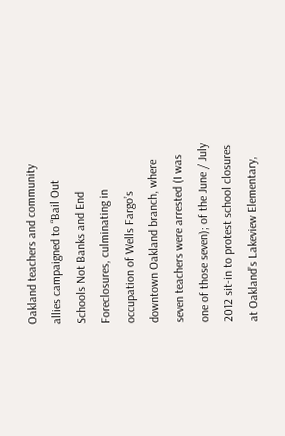Oakland teachers and community allies campaigned to “Bail Out Schools Not Banks and End Foreclosures, culminating in occupation of Wells Fargo’s downtown Oakland branch, where seven teachers were arrested (I was one of those seven); of the June / July 2012 sit-in to protest school closures at Oakland’s Lakeview Elementary,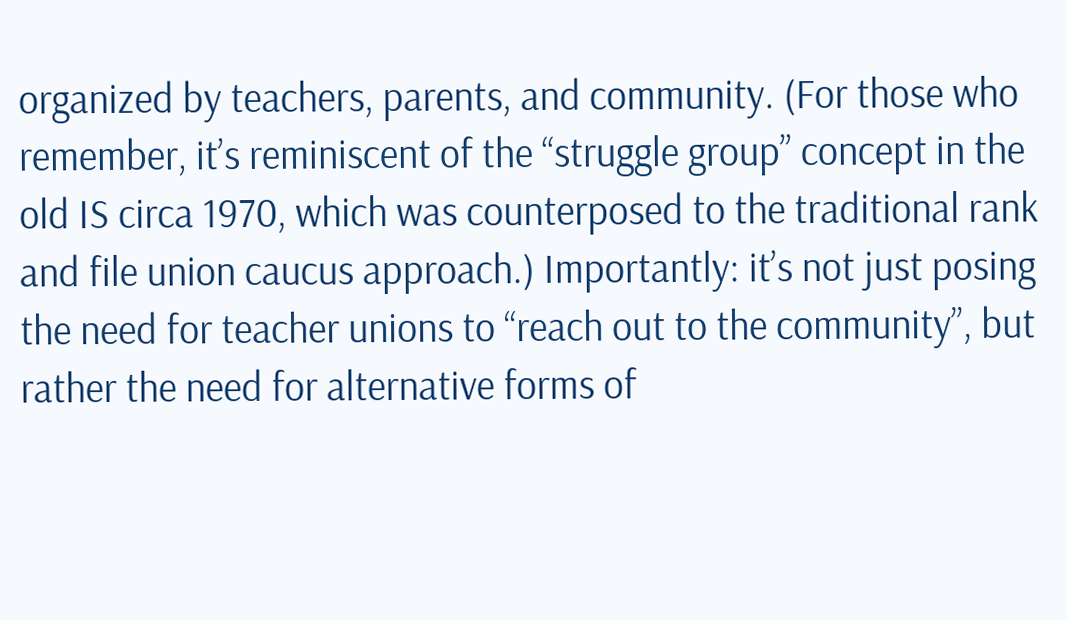organized by teachers, parents, and community. (For those who remember, it’s reminiscent of the “struggle group” concept in the old IS circa 1970, which was counterposed to the traditional rank and file union caucus approach.) Importantly: it’s not just posing the need for teacher unions to “reach out to the community”, but rather the need for alternative forms of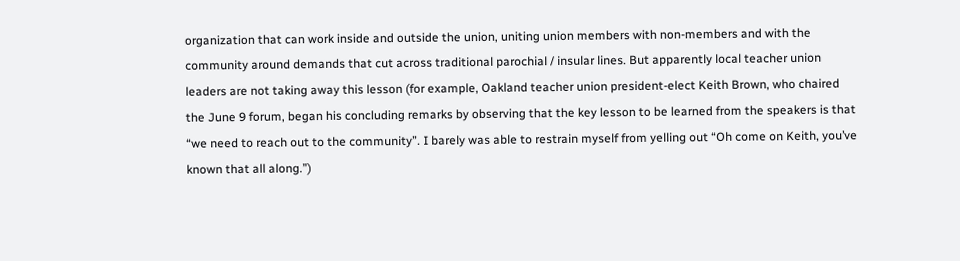organization that can work inside and outside the union, uniting union members with non-members and with the community around demands that cut across traditional parochial / insular lines. But apparently local teacher union leaders are not taking away this lesson (for example, Oakland teacher union president-elect Keith Brown, who chaired the June 9 forum, began his concluding remarks by observing that the key lesson to be learned from the speakers is that “we need to reach out to the community”. I barely was able to restrain myself from yelling out “Oh come on Keith, you’ve known that all along.”)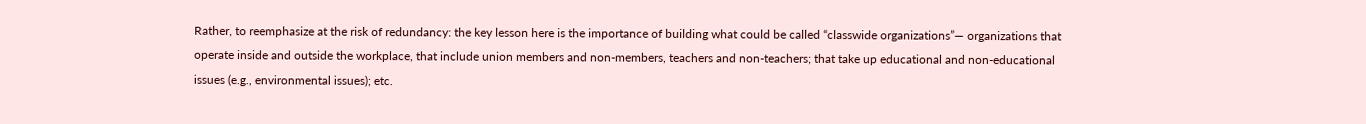Rather, to reemphasize at the risk of redundancy: the key lesson here is the importance of building what could be called “classwide organizations”— organizations that operate inside and outside the workplace, that include union members and non-members, teachers and non-teachers; that take up educational and non-educational issues (e.g., environmental issues); etc.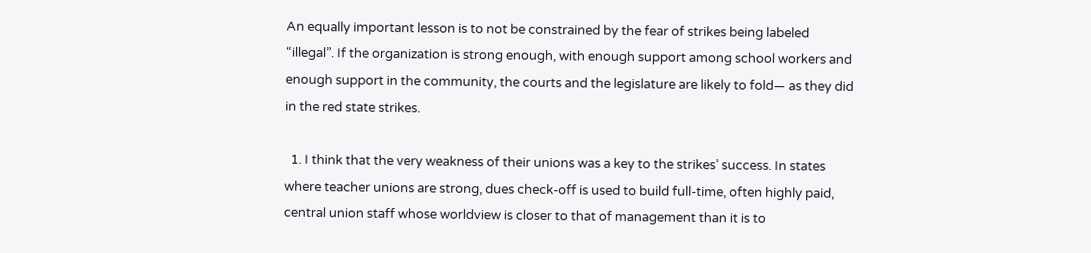An equally important lesson is to not be constrained by the fear of strikes being labeled “illegal”. If the organization is strong enough, with enough support among school workers and enough support in the community, the courts and the legislature are likely to fold— as they did in the red state strikes.

  1. I think that the very weakness of their unions was a key to the strikes’ success. In states where teacher unions are strong, dues check-off is used to build full-time, often highly paid, central union staff whose worldview is closer to that of management than it is to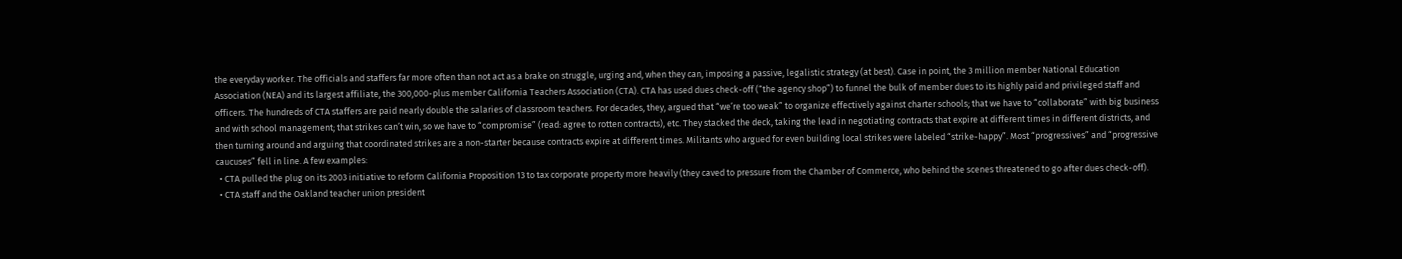the everyday worker. The officials and staffers far more often than not act as a brake on struggle, urging and, when they can, imposing a passive, legalistic strategy (at best). Case in point, the 3 million member National Education Association (NEA) and its largest affiliate, the 300,000-plus member California Teachers Association (CTA). CTA has used dues check-off (“the agency shop”) to funnel the bulk of member dues to its highly paid and privileged staff and officers. The hundreds of CTA staffers are paid nearly double the salaries of classroom teachers. For decades, they, argued that “we’re too weak” to organize effectively against charter schools; that we have to “collaborate” with big business and with school management; that strikes can’t win, so we have to “compromise” (read: agree to rotten contracts), etc. They stacked the deck, taking the lead in negotiating contracts that expire at different times in different districts, and then turning around and arguing that coordinated strikes are a non-starter because contracts expire at different times. Militants who argued for even building local strikes were labeled “strike-happy”. Most “progressives” and “progressive caucuses” fell in line. A few examples:
  • CTA pulled the plug on its 2003 initiative to reform California Proposition 13 to tax corporate property more heavily (they caved to pressure from the Chamber of Commerce, who behind the scenes threatened to go after dues check-off).
  • CTA staff and the Oakland teacher union president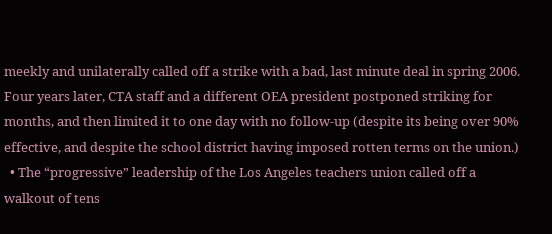meekly and unilaterally called off a strike with a bad, last minute deal in spring 2006. Four years later, CTA staff and a different OEA president postponed striking for months, and then limited it to one day with no follow-up (despite its being over 90% effective, and despite the school district having imposed rotten terms on the union.)
  • The “progressive” leadership of the Los Angeles teachers union called off a walkout of tens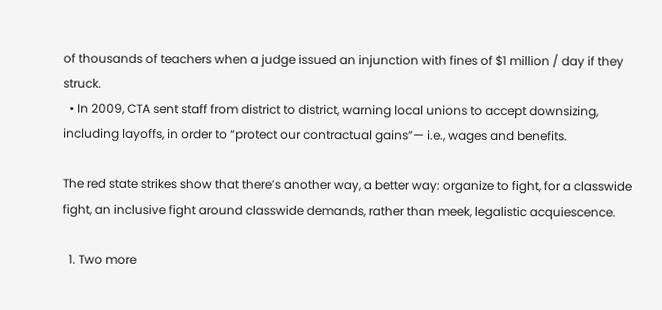of thousands of teachers when a judge issued an injunction with fines of $1 million / day if they struck.
  • In 2009, CTA sent staff from district to district, warning local unions to accept downsizing, including layoffs, in order to “protect our contractual gains”— i.e., wages and benefits.

The red state strikes show that there’s another way, a better way: organize to fight, for a classwide fight, an inclusive fight around classwide demands, rather than meek, legalistic acquiescence.

  1. Two more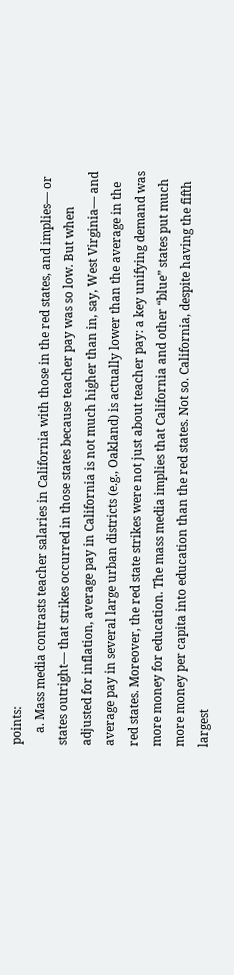points:
    a. Mass media contrasts teacher salaries in California with those in the red states, and implies— or states outright— that strikes occurred in those states because teacher pay was so low. But when adjusted for inflation, average pay in California is not much higher than in, say, West Virginia— and average pay in several large urban districts (e.g., Oakland) is actually lower than the average in the red states. Moreover, the red state strikes were not just about teacher pay: a key unifying demand was more money for education. The mass media implies that California and other “blue” states put much more money per capita into education than the red states. Not so. California, despite having the fifth largest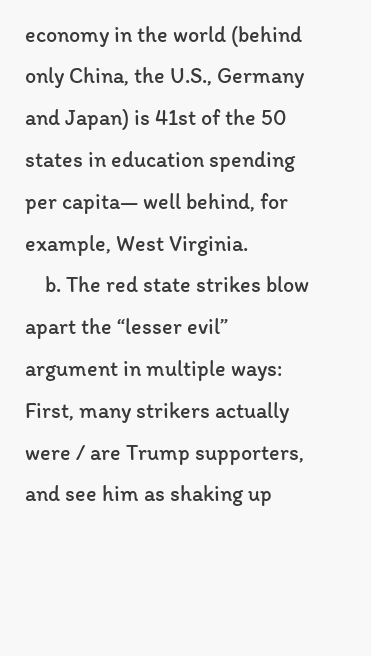economy in the world (behind only China, the U.S., Germany and Japan) is 41st of the 50 states in education spending per capita— well behind, for example, West Virginia.
    b. The red state strikes blow apart the “lesser evil” argument in multiple ways: First, many strikers actually were / are Trump supporters, and see him as shaking up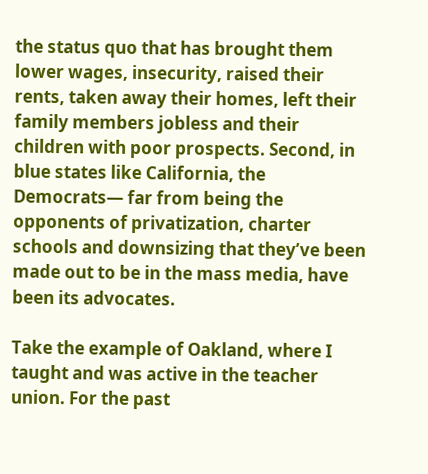the status quo that has brought them lower wages, insecurity, raised their rents, taken away their homes, left their family members jobless and their children with poor prospects. Second, in blue states like California, the Democrats— far from being the opponents of privatization, charter schools and downsizing that they’ve been made out to be in the mass media, have been its advocates.

Take the example of Oakland, where I taught and was active in the teacher union. For the past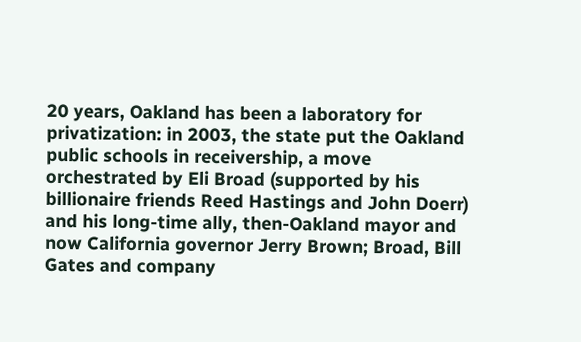20 years, Oakland has been a laboratory for privatization: in 2003, the state put the Oakland public schools in receivership, a move orchestrated by Eli Broad (supported by his billionaire friends Reed Hastings and John Doerr) and his long-time ally, then-Oakland mayor and now California governor Jerry Brown; Broad, Bill Gates and company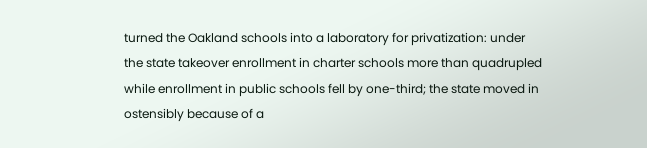turned the Oakland schools into a laboratory for privatization: under the state takeover enrollment in charter schools more than quadrupled while enrollment in public schools fell by one-third; the state moved in ostensibly because of a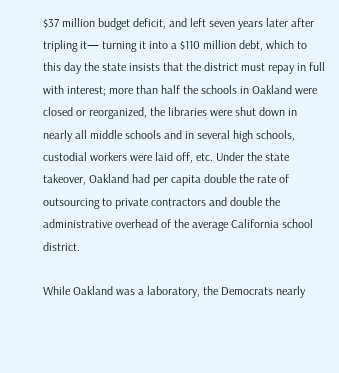$37 million budget deficit, and left seven years later after tripling it— turning it into a $110 million debt, which to this day the state insists that the district must repay in full with interest; more than half the schools in Oakland were closed or reorganized, the libraries were shut down in nearly all middle schools and in several high schools, custodial workers were laid off, etc. Under the state takeover, Oakland had per capita double the rate of outsourcing to private contractors and double the administrative overhead of the average California school district.

While Oakland was a laboratory, the Democrats nearly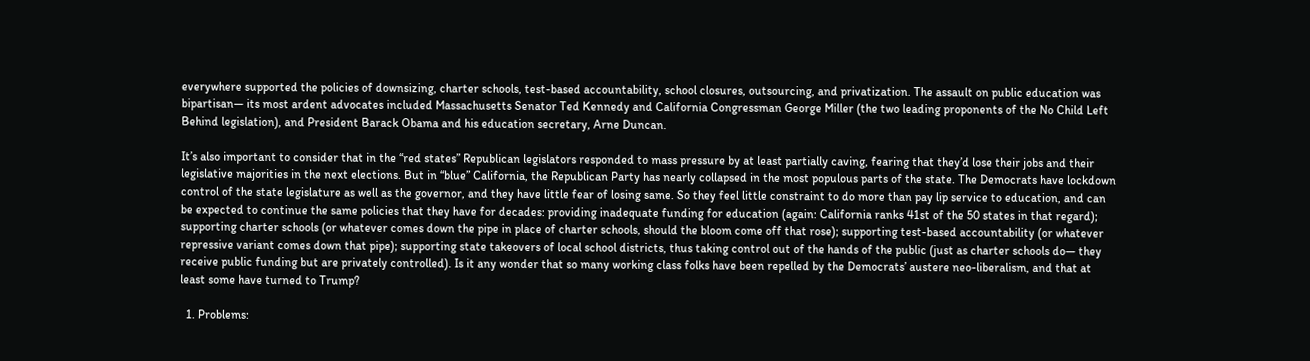everywhere supported the policies of downsizing, charter schools, test-based accountability, school closures, outsourcing, and privatization. The assault on public education was bipartisan— its most ardent advocates included Massachusetts Senator Ted Kennedy and California Congressman George Miller (the two leading proponents of the No Child Left Behind legislation), and President Barack Obama and his education secretary, Arne Duncan.

It’s also important to consider that in the “red states” Republican legislators responded to mass pressure by at least partially caving, fearing that they’d lose their jobs and their legislative majorities in the next elections. But in “blue” California, the Republican Party has nearly collapsed in the most populous parts of the state. The Democrats have lockdown control of the state legislature as well as the governor, and they have little fear of losing same. So they feel little constraint to do more than pay lip service to education, and can be expected to continue the same policies that they have for decades: providing inadequate funding for education (again: California ranks 41st of the 50 states in that regard); supporting charter schools (or whatever comes down the pipe in place of charter schools, should the bloom come off that rose); supporting test-based accountability (or whatever repressive variant comes down that pipe); supporting state takeovers of local school districts, thus taking control out of the hands of the public (just as charter schools do— they receive public funding but are privately controlled). Is it any wonder that so many working class folks have been repelled by the Democrats’ austere neo-liberalism, and that at least some have turned to Trump?

  1. Problems: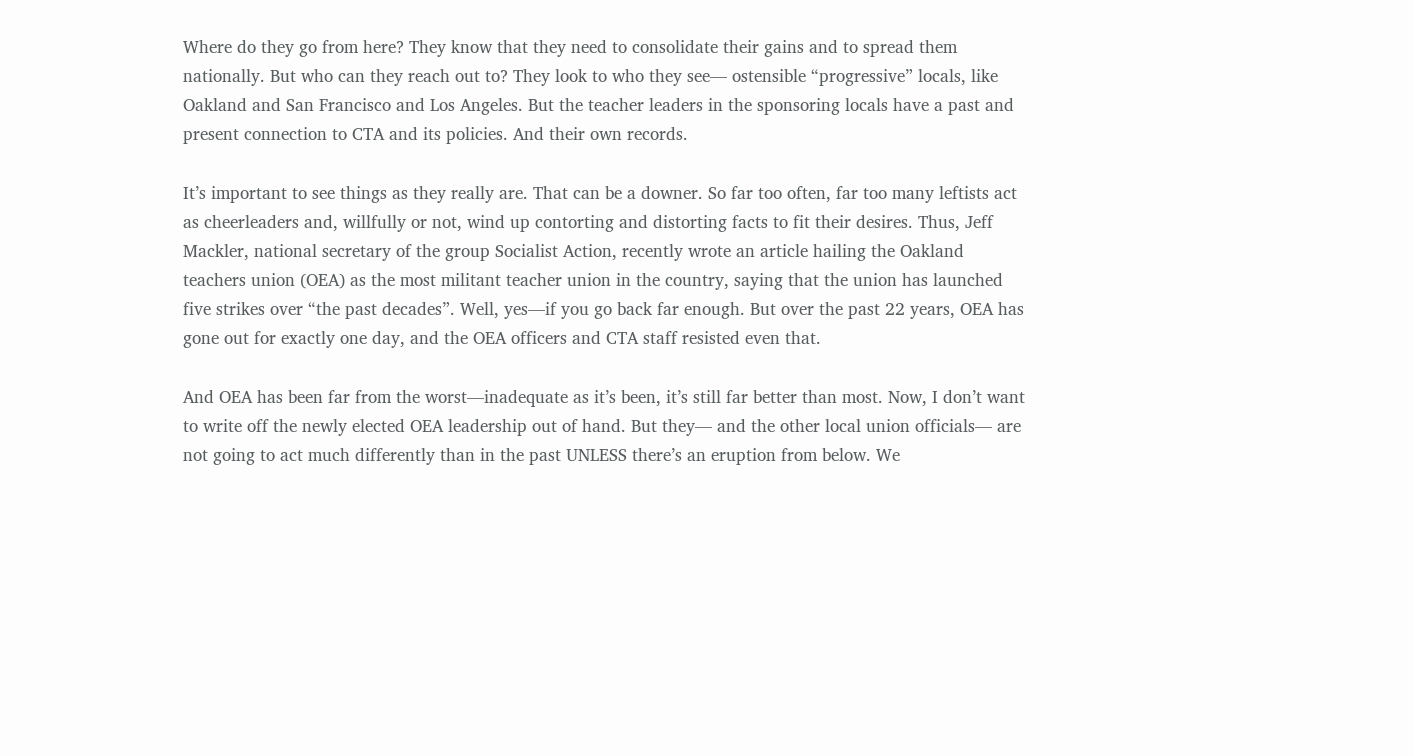Where do they go from here? They know that they need to consolidate their gains and to spread them nationally. But who can they reach out to? They look to who they see— ostensible “progressive” locals, like Oakland and San Francisco and Los Angeles. But the teacher leaders in the sponsoring locals have a past and present connection to CTA and its policies. And their own records.

It’s important to see things as they really are. That can be a downer. So far too often, far too many leftists act as cheerleaders and, willfully or not, wind up contorting and distorting facts to fit their desires. Thus, Jeff Mackler, national secretary of the group Socialist Action, recently wrote an article hailing the Oakland teachers union (OEA) as the most militant teacher union in the country, saying that the union has launched five strikes over “the past decades”. Well, yes—if you go back far enough. But over the past 22 years, OEA has gone out for exactly one day, and the OEA officers and CTA staff resisted even that.

And OEA has been far from the worst—inadequate as it’s been, it’s still far better than most. Now, I don’t want to write off the newly elected OEA leadership out of hand. But they— and the other local union officials— are not going to act much differently than in the past UNLESS there’s an eruption from below. We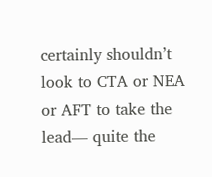certainly shouldn’t look to CTA or NEA or AFT to take the lead— quite the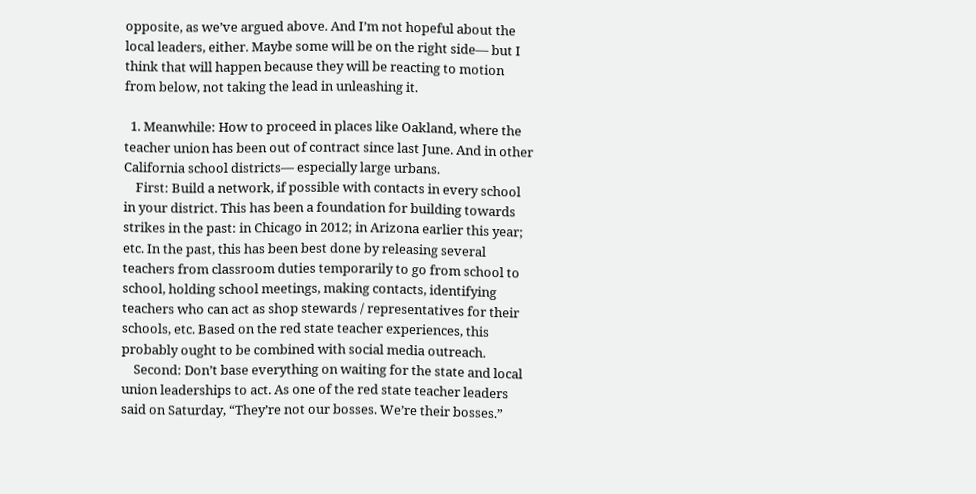opposite, as we’ve argued above. And I’m not hopeful about the local leaders, either. Maybe some will be on the right side— but I think that will happen because they will be reacting to motion from below, not taking the lead in unleashing it.

  1. Meanwhile: How to proceed in places like Oakland, where the teacher union has been out of contract since last June. And in other California school districts— especially large urbans.
    First: Build a network, if possible with contacts in every school in your district. This has been a foundation for building towards strikes in the past: in Chicago in 2012; in Arizona earlier this year; etc. In the past, this has been best done by releasing several teachers from classroom duties temporarily to go from school to school, holding school meetings, making contacts, identifying teachers who can act as shop stewards / representatives for their schools, etc. Based on the red state teacher experiences, this probably ought to be combined with social media outreach.
    Second: Don’t base everything on waiting for the state and local union leaderships to act. As one of the red state teacher leaders said on Saturday, “They’re not our bosses. We’re their bosses.”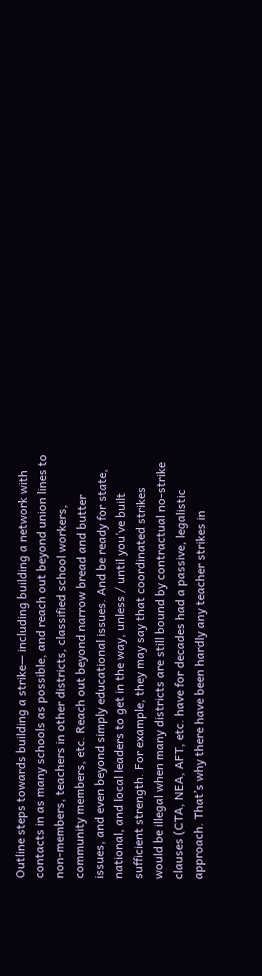Outline steps towards building a strike— including building a network with contacts in as many schools as possible, and reach out beyond union lines to non-members, teachers in other districts, classified school workers, community members, etc. Reach out beyond narrow bread and butter issues, and even beyond simply educational issues. And be ready for state, national, and local leaders to get in the way, unless / until you’ve built sufficient strength. For example, they may say that coordinated strikes would be illegal when many districts are still bound by contractual no-strike clauses (CTA, NEA, AFT, etc. have for decades had a passive, legalistic approach. That’s why there have been hardly any teacher strikes in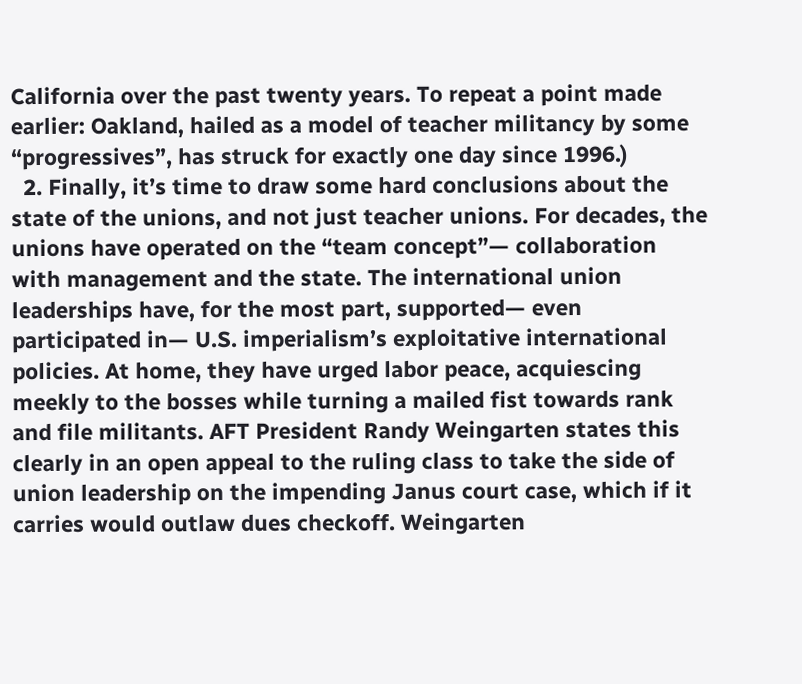California over the past twenty years. To repeat a point made earlier: Oakland, hailed as a model of teacher militancy by some “progressives”, has struck for exactly one day since 1996.)
  2. Finally, it’s time to draw some hard conclusions about the state of the unions, and not just teacher unions. For decades, the unions have operated on the “team concept”— collaboration with management and the state. The international union leaderships have, for the most part, supported— even participated in— U.S. imperialism’s exploitative international policies. At home, they have urged labor peace, acquiescing meekly to the bosses while turning a mailed fist towards rank and file militants. AFT President Randy Weingarten states this clearly in an open appeal to the ruling class to take the side of union leadership on the impending Janus court case, which if it carries would outlaw dues checkoff. Weingarten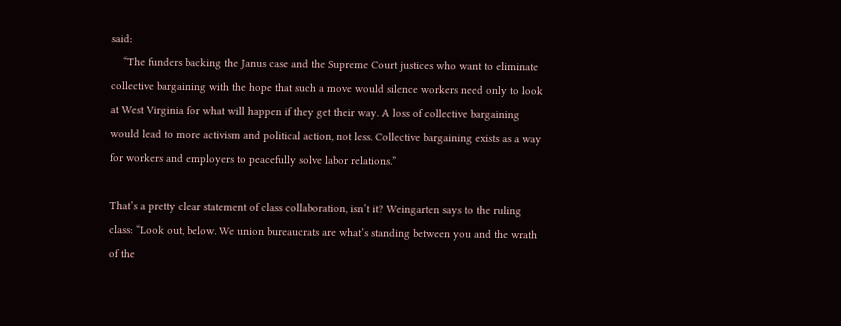said:
    “The funders backing the Janus case and the Supreme Court justices who want to eliminate collective bargaining with the hope that such a move would silence workers need only to look at West Virginia for what will happen if they get their way. A loss of collective bargaining would lead to more activism and political action, not less. Collective bargaining exists as a way for workers and employers to peacefully solve labor relations.”

That’s a pretty clear statement of class collaboration, isn’t it? Weingarten says to the ruling class: “Look out, below. We union bureaucrats are what’s standing between you and the wrath of the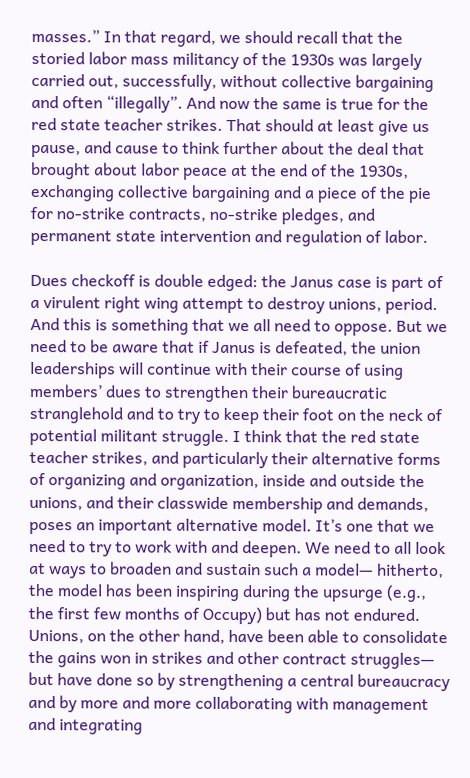masses.” In that regard, we should recall that the storied labor mass militancy of the 1930s was largely carried out, successfully, without collective bargaining and often “illegally”. And now the same is true for the red state teacher strikes. That should at least give us pause, and cause to think further about the deal that brought about labor peace at the end of the 1930s, exchanging collective bargaining and a piece of the pie for no-strike contracts, no-strike pledges, and permanent state intervention and regulation of labor.

Dues checkoff is double edged: the Janus case is part of a virulent right wing attempt to destroy unions, period. And this is something that we all need to oppose. But we need to be aware that if Janus is defeated, the union leaderships will continue with their course of using members’ dues to strengthen their bureaucratic stranglehold and to try to keep their foot on the neck of potential militant struggle. I think that the red state teacher strikes, and particularly their alternative forms of organizing and organization, inside and outside the unions, and their classwide membership and demands, poses an important alternative model. It’s one that we need to try to work with and deepen. We need to all look at ways to broaden and sustain such a model— hitherto, the model has been inspiring during the upsurge (e.g., the first few months of Occupy) but has not endured. Unions, on the other hand, have been able to consolidate the gains won in strikes and other contract struggles— but have done so by strengthening a central bureaucracy and by more and more collaborating with management and integrating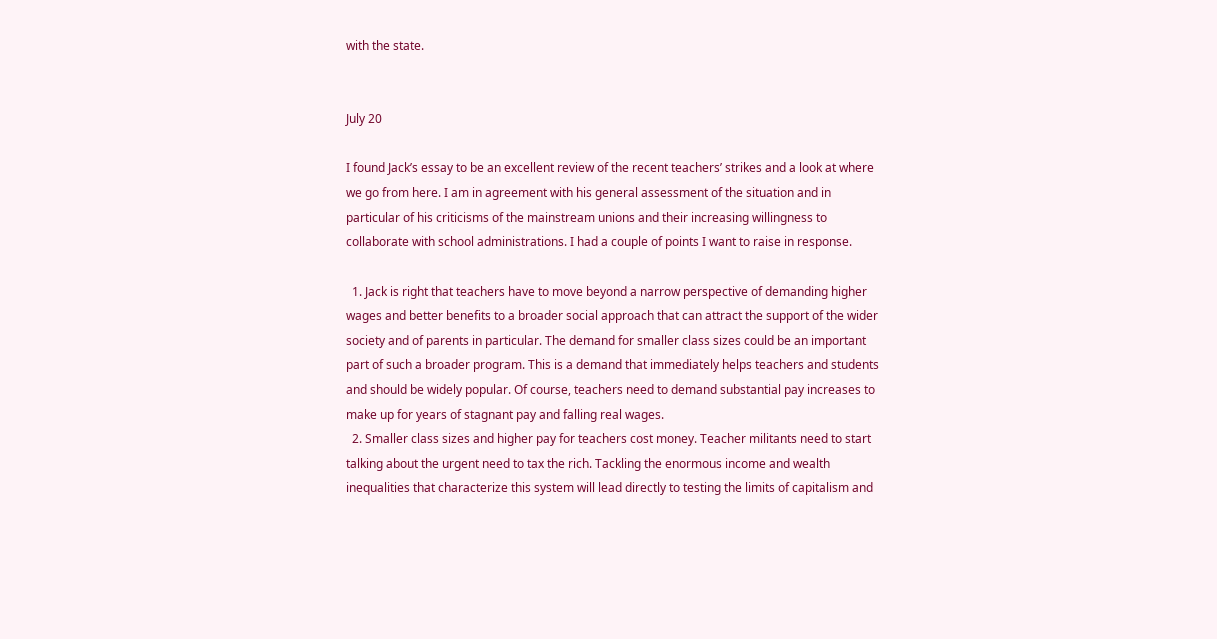with the state.


July 20

I found Jack’s essay to be an excellent review of the recent teachers’ strikes and a look at where we go from here. I am in agreement with his general assessment of the situation and in particular of his criticisms of the mainstream unions and their increasing willingness to collaborate with school administrations. I had a couple of points I want to raise in response.

  1. Jack is right that teachers have to move beyond a narrow perspective of demanding higher wages and better benefits to a broader social approach that can attract the support of the wider society and of parents in particular. The demand for smaller class sizes could be an important part of such a broader program. This is a demand that immediately helps teachers and students and should be widely popular. Of course, teachers need to demand substantial pay increases to make up for years of stagnant pay and falling real wages.
  2. Smaller class sizes and higher pay for teachers cost money. Teacher militants need to start talking about the urgent need to tax the rich. Tackling the enormous income and wealth inequalities that characterize this system will lead directly to testing the limits of capitalism and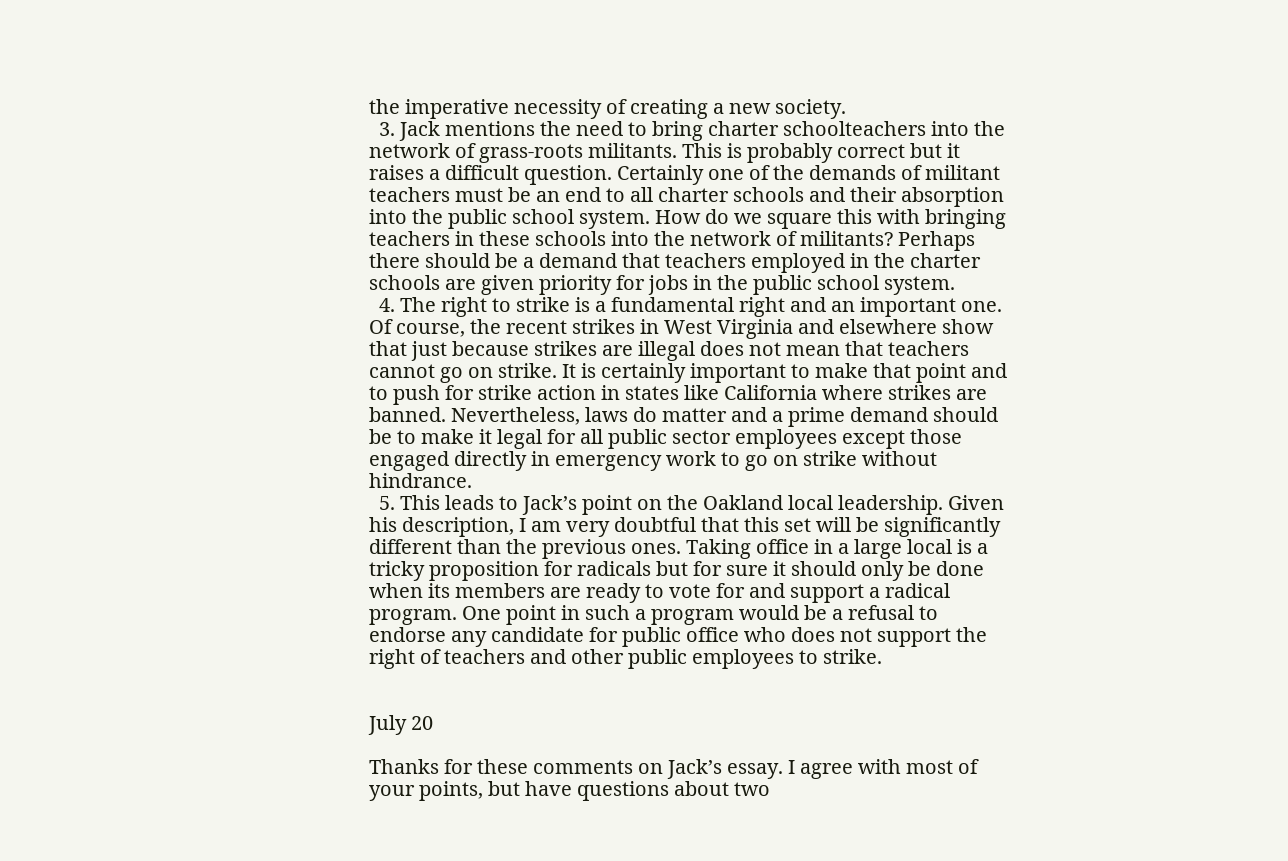the imperative necessity of creating a new society.
  3. Jack mentions the need to bring charter schoolteachers into the network of grass-roots militants. This is probably correct but it raises a difficult question. Certainly one of the demands of militant teachers must be an end to all charter schools and their absorption into the public school system. How do we square this with bringing teachers in these schools into the network of militants? Perhaps there should be a demand that teachers employed in the charter schools are given priority for jobs in the public school system.
  4. The right to strike is a fundamental right and an important one. Of course, the recent strikes in West Virginia and elsewhere show that just because strikes are illegal does not mean that teachers cannot go on strike. It is certainly important to make that point and to push for strike action in states like California where strikes are banned. Nevertheless, laws do matter and a prime demand should be to make it legal for all public sector employees except those engaged directly in emergency work to go on strike without hindrance.
  5. This leads to Jack’s point on the Oakland local leadership. Given his description, I am very doubtful that this set will be significantly different than the previous ones. Taking office in a large local is a tricky proposition for radicals but for sure it should only be done when its members are ready to vote for and support a radical program. One point in such a program would be a refusal to endorse any candidate for public office who does not support the right of teachers and other public employees to strike.


July 20

Thanks for these comments on Jack’s essay. I agree with most of your points, but have questions about two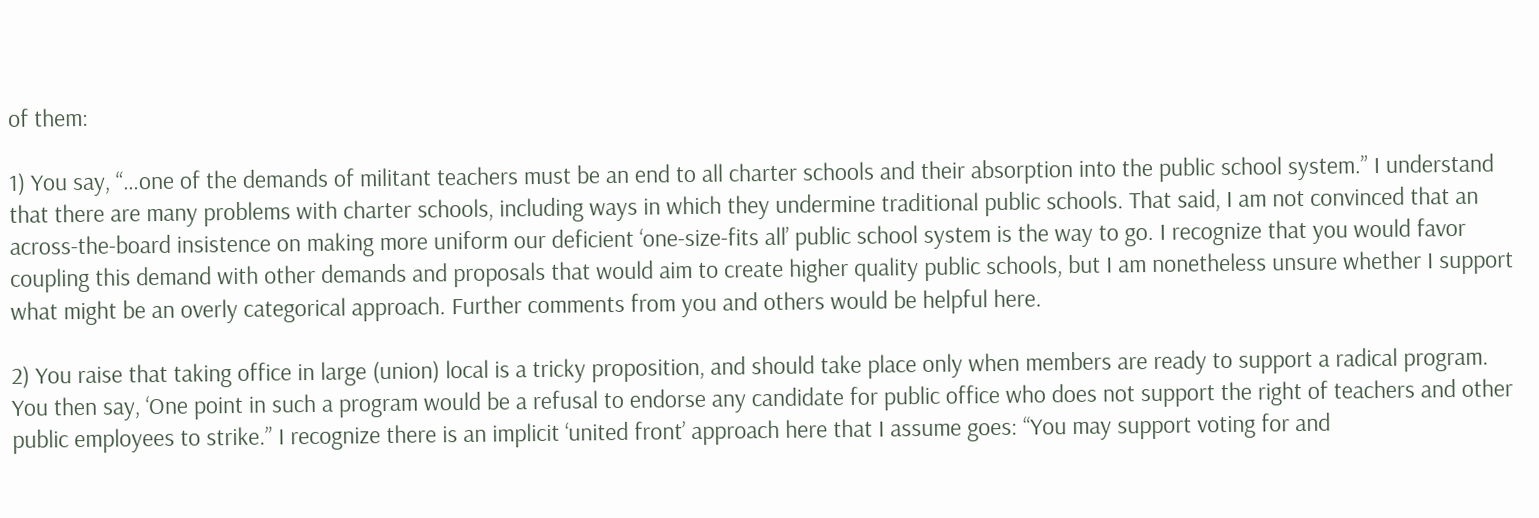of them:

1) You say, “…one of the demands of militant teachers must be an end to all charter schools and their absorption into the public school system.” I understand that there are many problems with charter schools, including ways in which they undermine traditional public schools. That said, I am not convinced that an across-the-board insistence on making more uniform our deficient ‘one-size-fits all’ public school system is the way to go. I recognize that you would favor coupling this demand with other demands and proposals that would aim to create higher quality public schools, but I am nonetheless unsure whether I support what might be an overly categorical approach. Further comments from you and others would be helpful here.

2) You raise that taking office in large (union) local is a tricky proposition, and should take place only when members are ready to support a radical program. You then say, ‘One point in such a program would be a refusal to endorse any candidate for public office who does not support the right of teachers and other public employees to strike.” I recognize there is an implicit ‘united front’ approach here that I assume goes: “You may support voting for and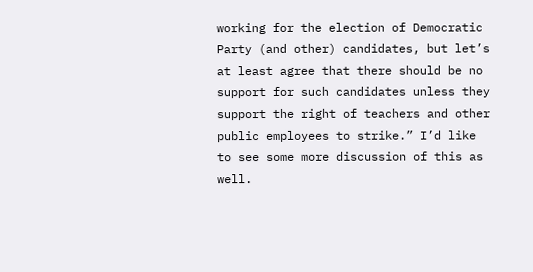working for the election of Democratic Party (and other) candidates, but let’s at least agree that there should be no support for such candidates unless they support the right of teachers and other public employees to strike.” I’d like to see some more discussion of this as well.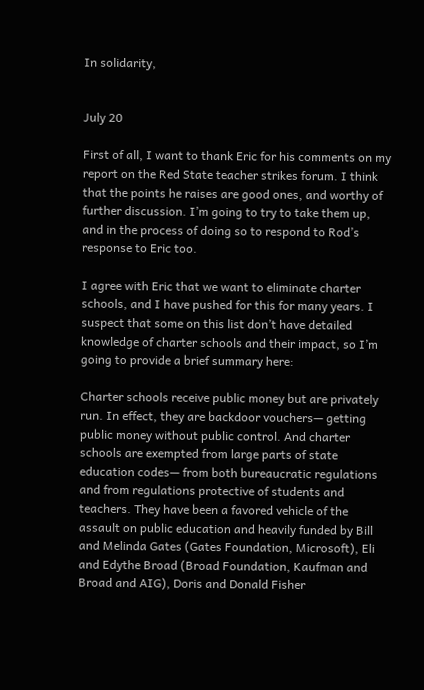In solidarity,


July 20

First of all, I want to thank Eric for his comments on my report on the Red State teacher strikes forum. I think that the points he raises are good ones, and worthy of further discussion. I’m going to try to take them up, and in the process of doing so to respond to Rod’s response to Eric too.

I agree with Eric that we want to eliminate charter schools, and I have pushed for this for many years. I suspect that some on this list don’t have detailed knowledge of charter schools and their impact, so I’m going to provide a brief summary here:

Charter schools receive public money but are privately run. In effect, they are backdoor vouchers— getting public money without public control. And charter schools are exempted from large parts of state education codes— from both bureaucratic regulations and from regulations protective of students and teachers. They have been a favored vehicle of the assault on public education and heavily funded by Bill and Melinda Gates (Gates Foundation, Microsoft), Eli and Edythe Broad (Broad Foundation, Kaufman and Broad and AIG), Doris and Donald Fisher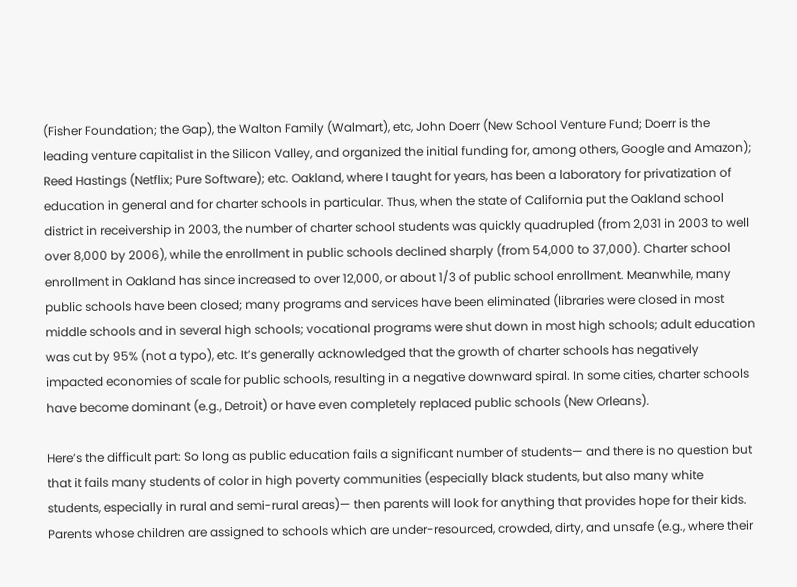(Fisher Foundation; the Gap), the Walton Family (Walmart), etc, John Doerr (New School Venture Fund; Doerr is the leading venture capitalist in the Silicon Valley, and organized the initial funding for, among others, Google and Amazon); Reed Hastings (Netflix; Pure Software); etc. Oakland, where I taught for years, has been a laboratory for privatization of education in general and for charter schools in particular. Thus, when the state of California put the Oakland school district in receivership in 2003, the number of charter school students was quickly quadrupled (from 2,031 in 2003 to well over 8,000 by 2006), while the enrollment in public schools declined sharply (from 54,000 to 37,000). Charter school enrollment in Oakland has since increased to over 12,000, or about 1/3 of public school enrollment. Meanwhile, many public schools have been closed; many programs and services have been eliminated (libraries were closed in most middle schools and in several high schools; vocational programs were shut down in most high schools; adult education was cut by 95% (not a typo), etc. It’s generally acknowledged that the growth of charter schools has negatively impacted economies of scale for public schools, resulting in a negative downward spiral. In some cities, charter schools have become dominant (e.g., Detroit) or have even completely replaced public schools (New Orleans).

Here’s the difficult part: So long as public education fails a significant number of students— and there is no question but that it fails many students of color in high poverty communities (especially black students, but also many white students, especially in rural and semi-rural areas)— then parents will look for anything that provides hope for their kids. Parents whose children are assigned to schools which are under-resourced, crowded, dirty, and unsafe (e.g., where their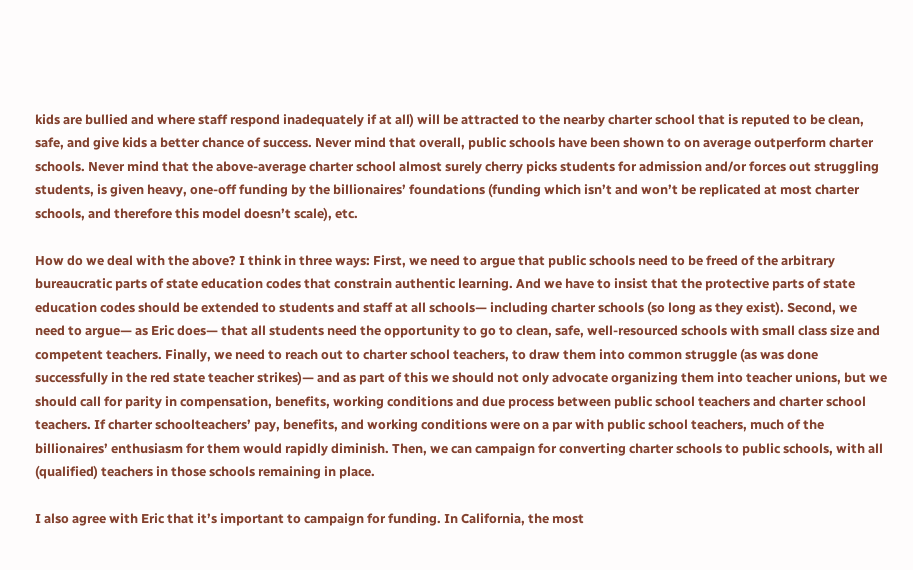kids are bullied and where staff respond inadequately if at all) will be attracted to the nearby charter school that is reputed to be clean, safe, and give kids a better chance of success. Never mind that overall, public schools have been shown to on average outperform charter schools. Never mind that the above-average charter school almost surely cherry picks students for admission and/or forces out struggling students, is given heavy, one-off funding by the billionaires’ foundations (funding which isn’t and won’t be replicated at most charter schools, and therefore this model doesn’t scale), etc.

How do we deal with the above? I think in three ways: First, we need to argue that public schools need to be freed of the arbitrary bureaucratic parts of state education codes that constrain authentic learning. And we have to insist that the protective parts of state education codes should be extended to students and staff at all schools— including charter schools (so long as they exist). Second, we need to argue— as Eric does— that all students need the opportunity to go to clean, safe, well-resourced schools with small class size and competent teachers. Finally, we need to reach out to charter school teachers, to draw them into common struggle (as was done successfully in the red state teacher strikes)— and as part of this we should not only advocate organizing them into teacher unions, but we should call for parity in compensation, benefits, working conditions and due process between public school teachers and charter school teachers. If charter schoolteachers’ pay, benefits, and working conditions were on a par with public school teachers, much of the billionaires’ enthusiasm for them would rapidly diminish. Then, we can campaign for converting charter schools to public schools, with all (qualified) teachers in those schools remaining in place.

I also agree with Eric that it’s important to campaign for funding. In California, the most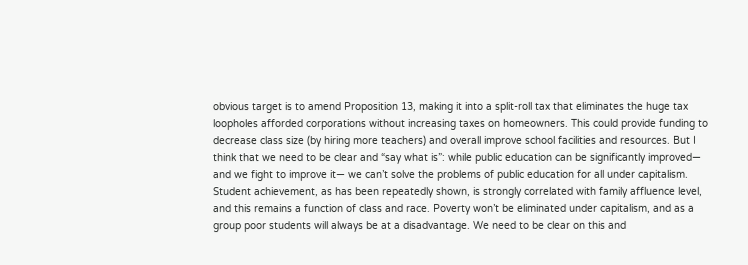obvious target is to amend Proposition 13, making it into a split-roll tax that eliminates the huge tax loopholes afforded corporations without increasing taxes on homeowners. This could provide funding to decrease class size (by hiring more teachers) and overall improve school facilities and resources. But I think that we need to be clear and “say what is”: while public education can be significantly improved— and we fight to improve it— we can’t solve the problems of public education for all under capitalism. Student achievement, as has been repeatedly shown, is strongly correlated with family affluence level, and this remains a function of class and race. Poverty won’t be eliminated under capitalism, and as a group poor students will always be at a disadvantage. We need to be clear on this and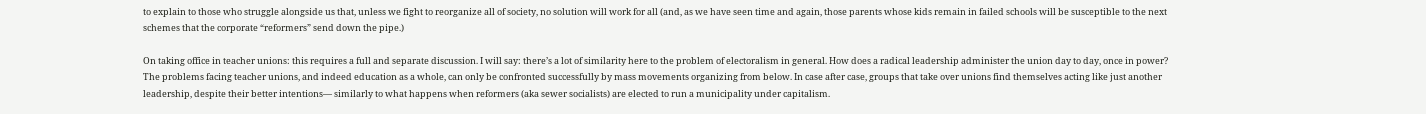to explain to those who struggle alongside us that, unless we fight to reorganize all of society, no solution will work for all (and, as we have seen time and again, those parents whose kids remain in failed schools will be susceptible to the next schemes that the corporate “reformers” send down the pipe.)

On taking office in teacher unions: this requires a full and separate discussion. I will say: there’s a lot of similarity here to the problem of electoralism in general. How does a radical leadership administer the union day to day, once in power? The problems facing teacher unions, and indeed education as a whole, can only be confronted successfully by mass movements organizing from below. In case after case, groups that take over unions find themselves acting like just another leadership, despite their better intentions— similarly to what happens when reformers (aka sewer socialists) are elected to run a municipality under capitalism.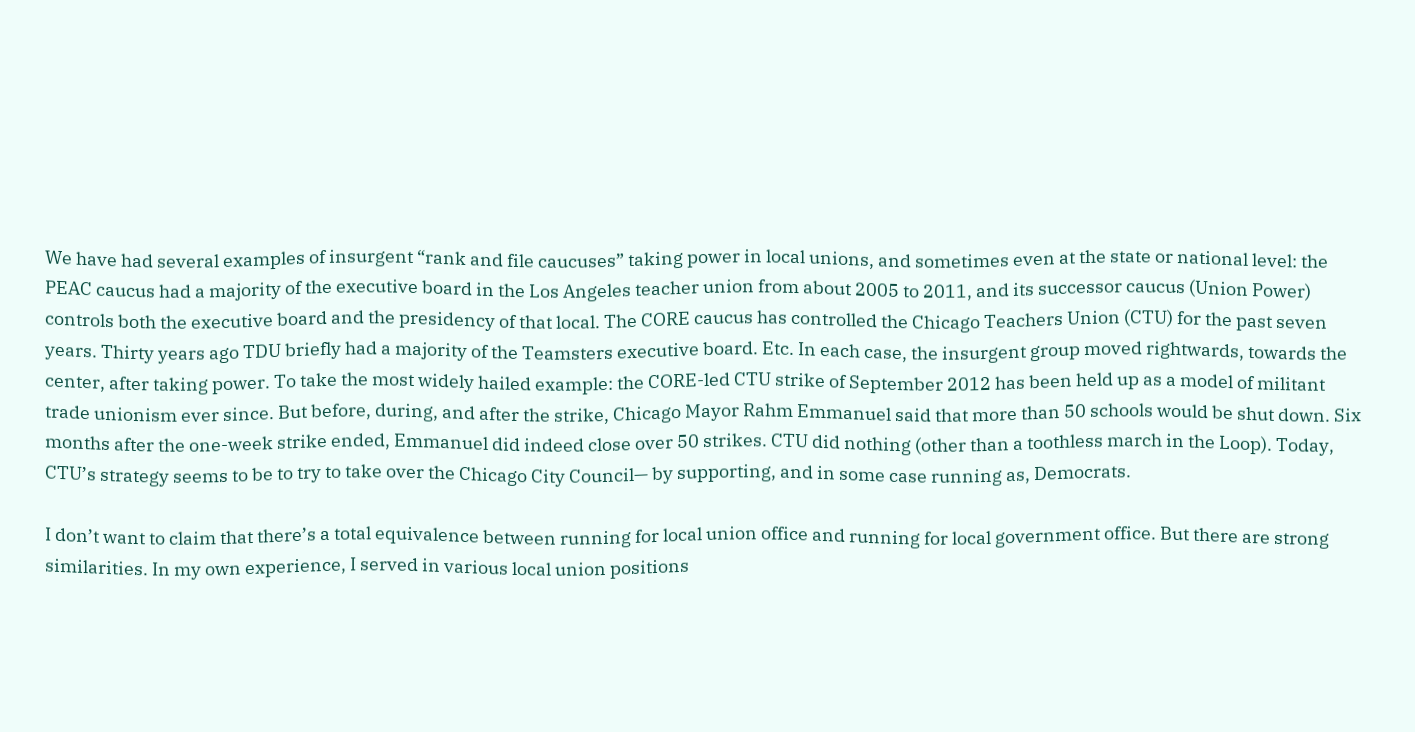We have had several examples of insurgent “rank and file caucuses” taking power in local unions, and sometimes even at the state or national level: the PEAC caucus had a majority of the executive board in the Los Angeles teacher union from about 2005 to 2011, and its successor caucus (Union Power) controls both the executive board and the presidency of that local. The CORE caucus has controlled the Chicago Teachers Union (CTU) for the past seven years. Thirty years ago TDU briefly had a majority of the Teamsters executive board. Etc. In each case, the insurgent group moved rightwards, towards the center, after taking power. To take the most widely hailed example: the CORE-led CTU strike of September 2012 has been held up as a model of militant trade unionism ever since. But before, during, and after the strike, Chicago Mayor Rahm Emmanuel said that more than 50 schools would be shut down. Six months after the one-week strike ended, Emmanuel did indeed close over 50 strikes. CTU did nothing (other than a toothless march in the Loop). Today, CTU’s strategy seems to be to try to take over the Chicago City Council— by supporting, and in some case running as, Democrats.

I don’t want to claim that there’s a total equivalence between running for local union office and running for local government office. But there are strong similarities. In my own experience, I served in various local union positions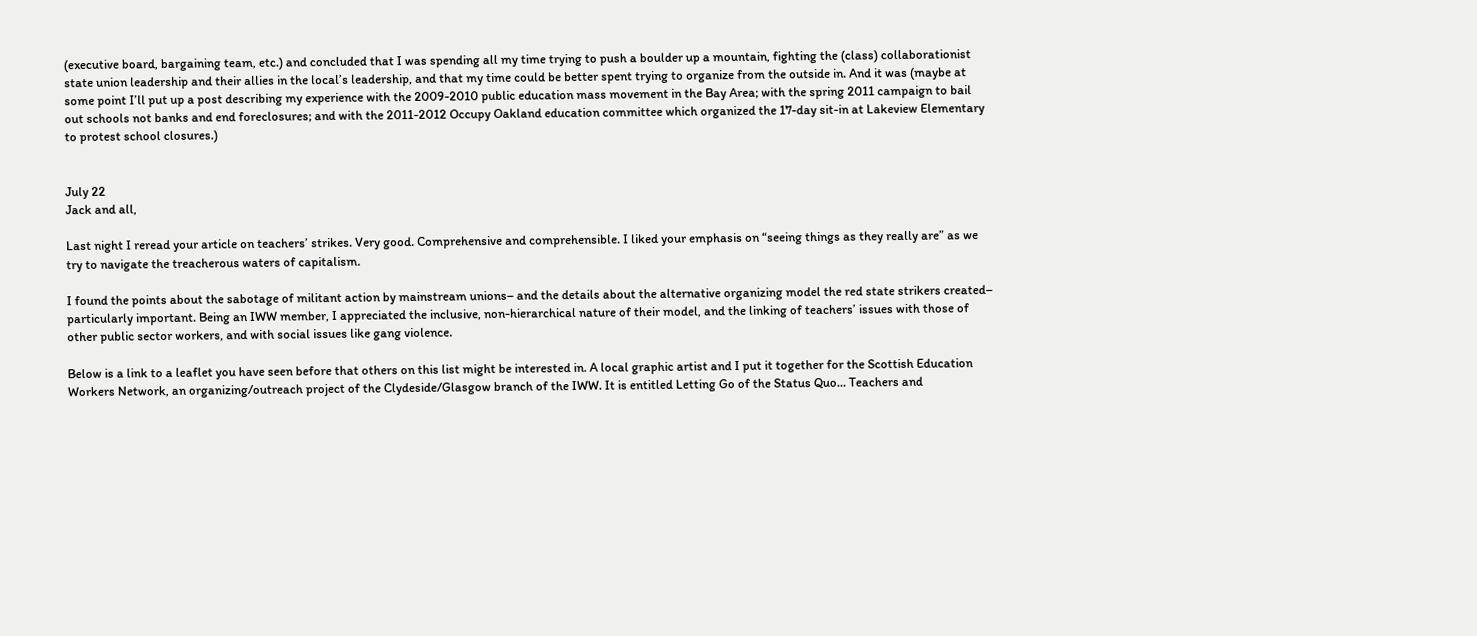(executive board, bargaining team, etc.) and concluded that I was spending all my time trying to push a boulder up a mountain, fighting the (class) collaborationist state union leadership and their allies in the local’s leadership, and that my time could be better spent trying to organize from the outside in. And it was (maybe at some point I’ll put up a post describing my experience with the 2009-2010 public education mass movement in the Bay Area; with the spring 2011 campaign to bail out schools not banks and end foreclosures; and with the 2011-2012 Occupy Oakland education committee which organized the 17-day sit-in at Lakeview Elementary to protest school closures.)


July 22
Jack and all,

Last night I reread your article on teachers’ strikes. Very good. Comprehensive and comprehensible. I liked your emphasis on “seeing things as they really are” as we try to navigate the treacherous waters of capitalism.

I found the points about the sabotage of militant action by mainstream unions– and the details about the alternative organizing model the red state strikers created– particularly important. Being an IWW member, I appreciated the inclusive, non-hierarchical nature of their model, and the linking of teachers’ issues with those of other public sector workers, and with social issues like gang violence.

Below is a link to a leaflet you have seen before that others on this list might be interested in. A local graphic artist and I put it together for the Scottish Education Workers Network, an organizing/outreach project of the Clydeside/Glasgow branch of the IWW. It is entitled Letting Go of the Status Quo… Teachers and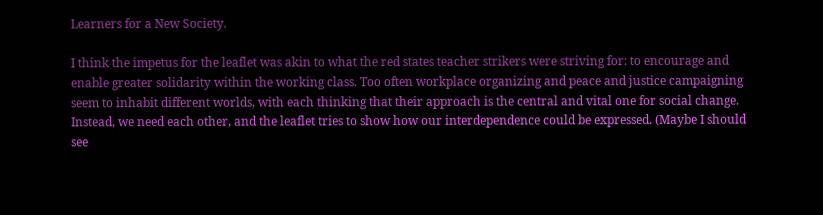Learners for a New Society.

I think the impetus for the leaflet was akin to what the red states teacher strikers were striving for: to encourage and enable greater solidarity within the working class. Too often workplace organizing and peace and justice campaigning seem to inhabit different worlds, with each thinking that their approach is the central and vital one for social change. Instead, we need each other, and the leaflet tries to show how our interdependence could be expressed. (Maybe I should see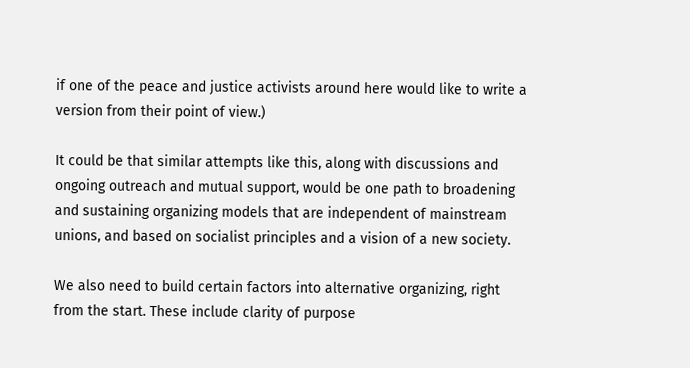if one of the peace and justice activists around here would like to write a version from their point of view.)

It could be that similar attempts like this, along with discussions and ongoing outreach and mutual support, would be one path to broadening and sustaining organizing models that are independent of mainstream unions, and based on socialist principles and a vision of a new society.

We also need to build certain factors into alternative organizing, right from the start. These include clarity of purpose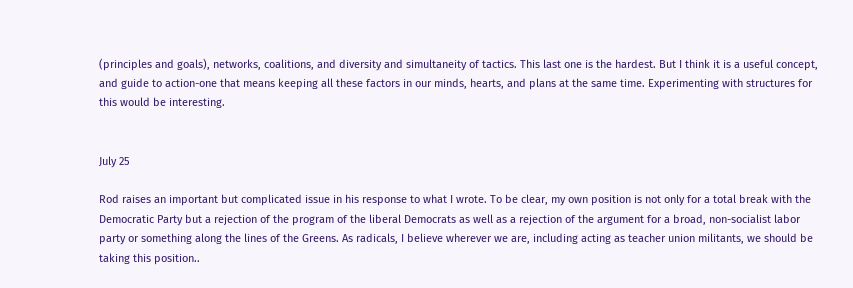(principles and goals), networks, coalitions, and diversity and simultaneity of tactics. This last one is the hardest. But I think it is a useful concept, and guide to action-one that means keeping all these factors in our minds, hearts, and plans at the same time. Experimenting with structures for this would be interesting.


July 25

Rod raises an important but complicated issue in his response to what I wrote. To be clear, my own position is not only for a total break with the Democratic Party but a rejection of the program of the liberal Democrats as well as a rejection of the argument for a broad, non-socialist labor party or something along the lines of the Greens. As radicals, I believe wherever we are, including acting as teacher union militants, we should be taking this position..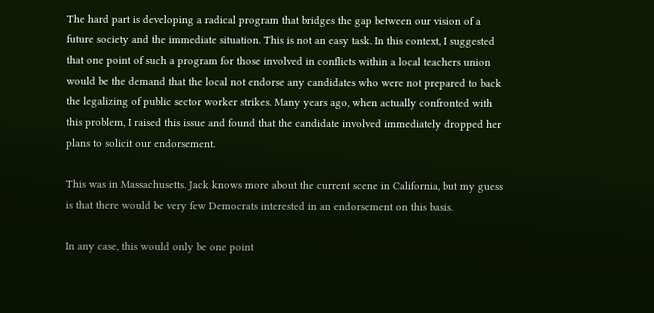The hard part is developing a radical program that bridges the gap between our vision of a future society and the immediate situation. This is not an easy task. In this context, I suggested that one point of such a program for those involved in conflicts within a local teachers union would be the demand that the local not endorse any candidates who were not prepared to back the legalizing of public sector worker strikes. Many years ago, when actually confronted with this problem, I raised this issue and found that the candidate involved immediately dropped her plans to solicit our endorsement.

This was in Massachusetts. Jack knows more about the current scene in California, but my guess is that there would be very few Democrats interested in an endorsement on this basis.

In any case, this would only be one point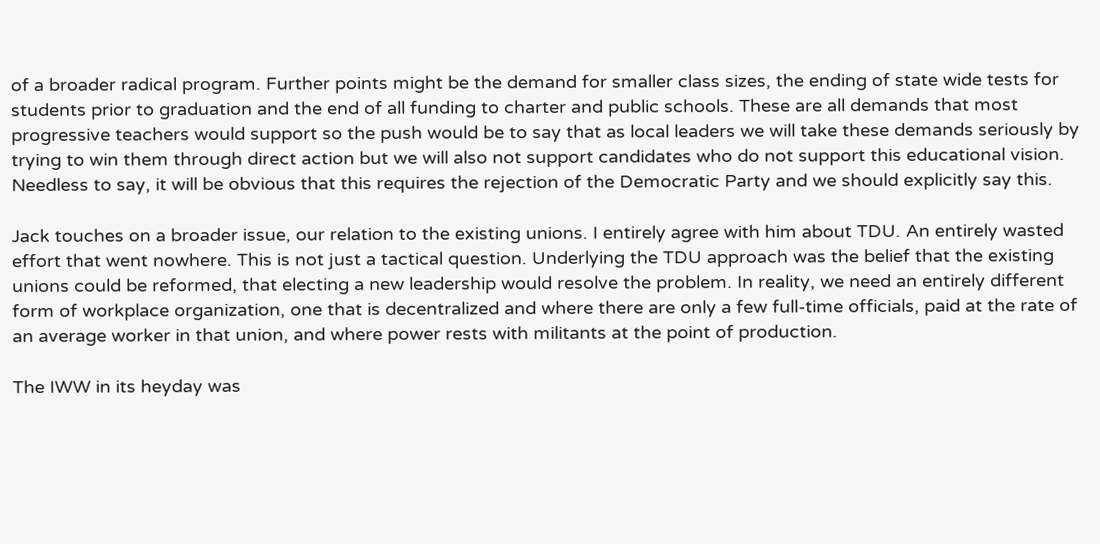of a broader radical program. Further points might be the demand for smaller class sizes, the ending of state wide tests for students prior to graduation and the end of all funding to charter and public schools. These are all demands that most progressive teachers would support so the push would be to say that as local leaders we will take these demands seriously by trying to win them through direct action but we will also not support candidates who do not support this educational vision. Needless to say, it will be obvious that this requires the rejection of the Democratic Party and we should explicitly say this.

Jack touches on a broader issue, our relation to the existing unions. I entirely agree with him about TDU. An entirely wasted effort that went nowhere. This is not just a tactical question. Underlying the TDU approach was the belief that the existing unions could be reformed, that electing a new leadership would resolve the problem. In reality, we need an entirely different form of workplace organization, one that is decentralized and where there are only a few full-time officials, paid at the rate of an average worker in that union, and where power rests with militants at the point of production.

The IWW in its heyday was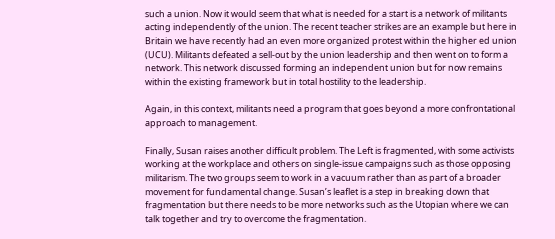such a union. Now it would seem that what is needed for a start is a network of militants acting independently of the union. The recent teacher strikes are an example but here in Britain we have recently had an even more organized protest within the higher ed union (UCU). Militants defeated a sell-out by the union leadership and then went on to form a network. This network discussed forming an independent union but for now remains within the existing framework but in total hostility to the leadership.

Again, in this context, militants need a program that goes beyond a more confrontational approach to management.

Finally, Susan raises another difficult problem. The Left is fragmented, with some activists working at the workplace and others on single-issue campaigns such as those opposing militarism. The two groups seem to work in a vacuum rather than as part of a broader movement for fundamental change. Susan’s leaflet is a step in breaking down that fragmentation but there needs to be more networks such as the Utopian where we can talk together and try to overcome the fragmentation.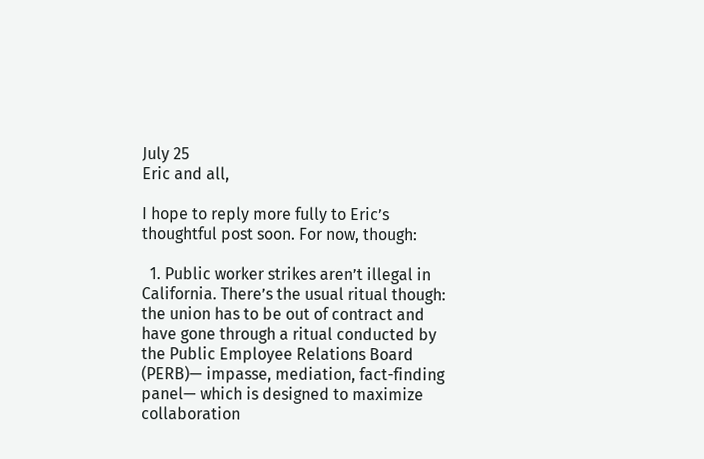July 25
Eric and all,

I hope to reply more fully to Eric’s thoughtful post soon. For now, though:

  1. Public worker strikes aren’t illegal in California. There’s the usual ritual though: the union has to be out of contract and have gone through a ritual conducted by the Public Employee Relations Board (PERB)— impasse, mediation, fact-finding panel— which is designed to maximize collaboration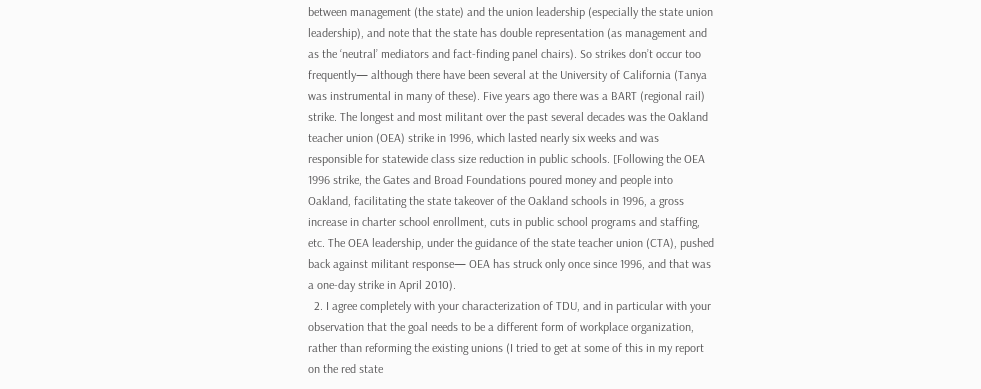between management (the state) and the union leadership (especially the state union leadership), and note that the state has double representation (as management and as the ‘neutral’ mediators and fact-finding panel chairs). So strikes don’t occur too frequently— although there have been several at the University of California (Tanya was instrumental in many of these). Five years ago there was a BART (regional rail) strike. The longest and most militant over the past several decades was the Oakland teacher union (OEA) strike in 1996, which lasted nearly six weeks and was responsible for statewide class size reduction in public schools. [Following the OEA 1996 strike, the Gates and Broad Foundations poured money and people into Oakland, facilitating the state takeover of the Oakland schools in 1996, a gross increase in charter school enrollment, cuts in public school programs and staffing, etc. The OEA leadership, under the guidance of the state teacher union (CTA), pushed back against militant response— OEA has struck only once since 1996, and that was a one-day strike in April 2010).
  2. I agree completely with your characterization of TDU, and in particular with your observation that the goal needs to be a different form of workplace organization, rather than reforming the existing unions (I tried to get at some of this in my report on the red state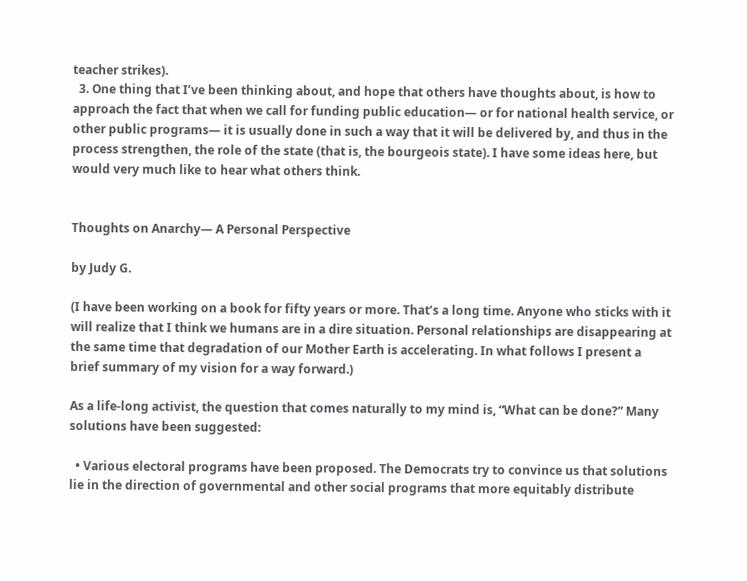teacher strikes).
  3. One thing that I’ve been thinking about, and hope that others have thoughts about, is how to approach the fact that when we call for funding public education— or for national health service, or other public programs— it is usually done in such a way that it will be delivered by, and thus in the process strengthen, the role of the state (that is, the bourgeois state). I have some ideas here, but would very much like to hear what others think.


Thoughts on Anarchy— A Personal Perspective

by Judy G.

(I have been working on a book for fifty years or more. That’s a long time. Anyone who sticks with it will realize that I think we humans are in a dire situation. Personal relationships are disappearing at the same time that degradation of our Mother Earth is accelerating. In what follows I present a brief summary of my vision for a way forward.)

As a life-long activist, the question that comes naturally to my mind is, “What can be done?” Many solutions have been suggested:

  • Various electoral programs have been proposed. The Democrats try to convince us that solutions lie in the direction of governmental and other social programs that more equitably distribute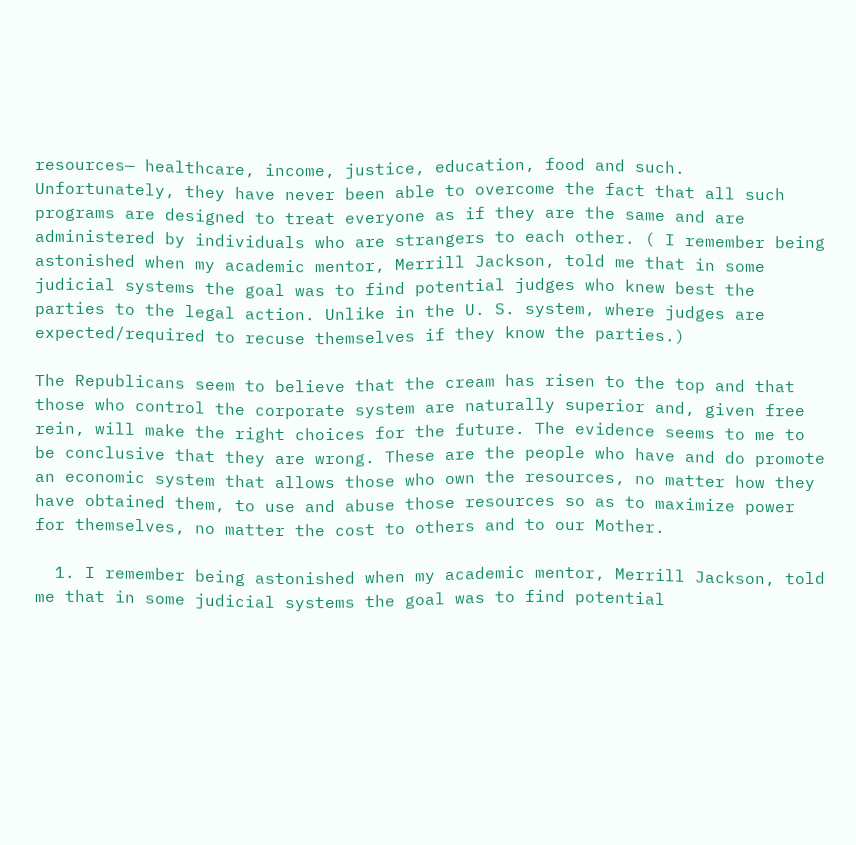resources— healthcare, income, justice, education, food and such. Unfortunately, they have never been able to overcome the fact that all such programs are designed to treat everyone as if they are the same and are administered by individuals who are strangers to each other. ( I remember being astonished when my academic mentor, Merrill Jackson, told me that in some judicial systems the goal was to find potential judges who knew best the parties to the legal action. Unlike in the U. S. system, where judges are expected/required to recuse themselves if they know the parties.)

The Republicans seem to believe that the cream has risen to the top and that those who control the corporate system are naturally superior and, given free rein, will make the right choices for the future. The evidence seems to me to be conclusive that they are wrong. These are the people who have and do promote an economic system that allows those who own the resources, no matter how they have obtained them, to use and abuse those resources so as to maximize power for themselves, no matter the cost to others and to our Mother.

  1. I remember being astonished when my academic mentor, Merrill Jackson, told me that in some judicial systems the goal was to find potential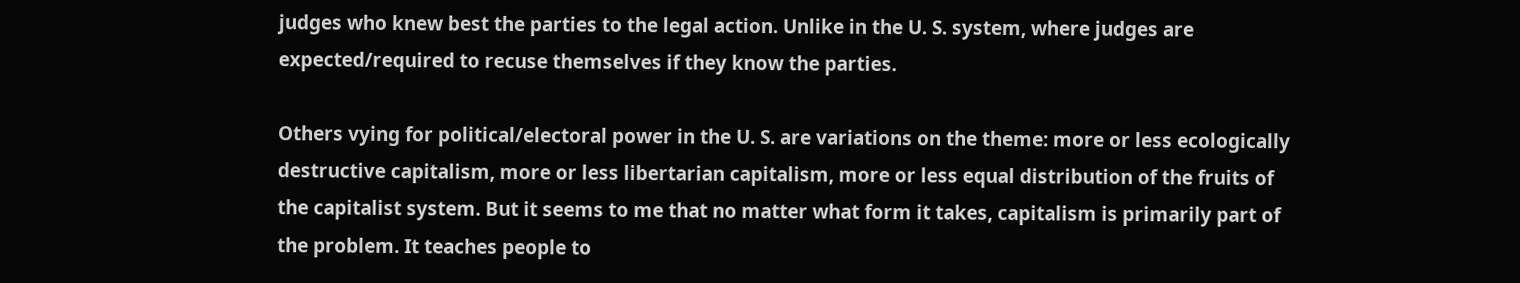judges who knew best the parties to the legal action. Unlike in the U. S. system, where judges are expected/required to recuse themselves if they know the parties.

Others vying for political/electoral power in the U. S. are variations on the theme: more or less ecologically destructive capitalism, more or less libertarian capitalism, more or less equal distribution of the fruits of the capitalist system. But it seems to me that no matter what form it takes, capitalism is primarily part of the problem. It teaches people to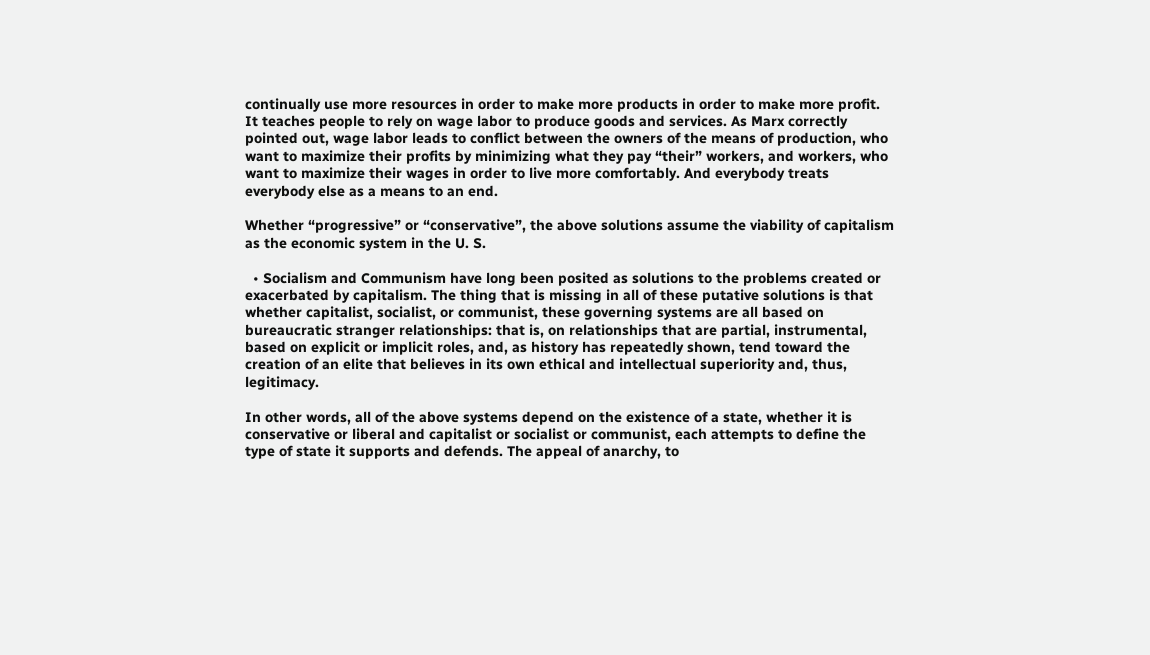continually use more resources in order to make more products in order to make more profit. It teaches people to rely on wage labor to produce goods and services. As Marx correctly pointed out, wage labor leads to conflict between the owners of the means of production, who want to maximize their profits by minimizing what they pay “their” workers, and workers, who want to maximize their wages in order to live more comfortably. And everybody treats everybody else as a means to an end.

Whether “progressive” or “conservative”, the above solutions assume the viability of capitalism as the economic system in the U. S.

  • Socialism and Communism have long been posited as solutions to the problems created or exacerbated by capitalism. The thing that is missing in all of these putative solutions is that whether capitalist, socialist, or communist, these governing systems are all based on bureaucratic stranger relationships: that is, on relationships that are partial, instrumental, based on explicit or implicit roles, and, as history has repeatedly shown, tend toward the creation of an elite that believes in its own ethical and intellectual superiority and, thus, legitimacy.

In other words, all of the above systems depend on the existence of a state, whether it is conservative or liberal and capitalist or socialist or communist, each attempts to define the type of state it supports and defends. The appeal of anarchy, to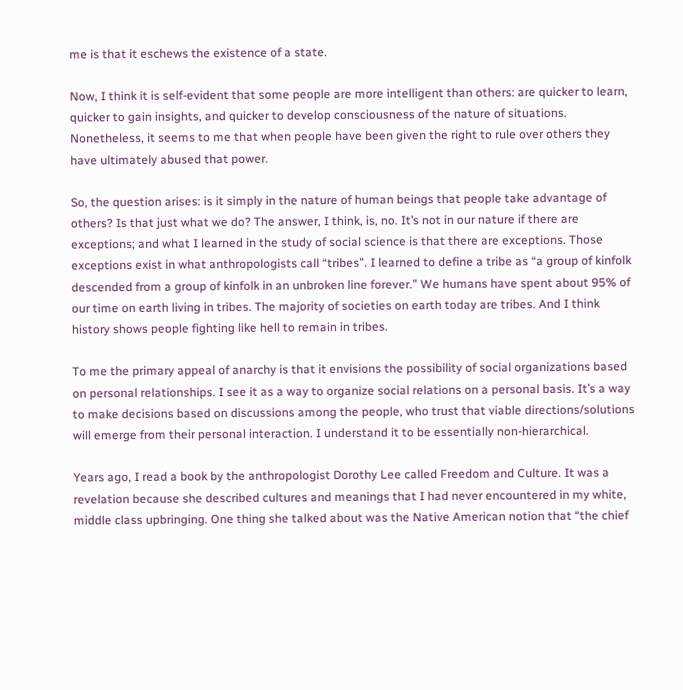me is that it eschews the existence of a state.

Now, I think it is self-evident that some people are more intelligent than others: are quicker to learn, quicker to gain insights, and quicker to develop consciousness of the nature of situations. Nonetheless, it seems to me that when people have been given the right to rule over others they have ultimately abused that power.

So, the question arises: is it simply in the nature of human beings that people take advantage of others? Is that just what we do? The answer, I think, is, no. It’s not in our nature if there are exceptions; and what I learned in the study of social science is that there are exceptions. Those exceptions exist in what anthropologists call “tribes”. I learned to define a tribe as “a group of kinfolk descended from a group of kinfolk in an unbroken line forever.” We humans have spent about 95% of our time on earth living in tribes. The majority of societies on earth today are tribes. And I think history shows people fighting like hell to remain in tribes.

To me the primary appeal of anarchy is that it envisions the possibility of social organizations based on personal relationships. I see it as a way to organize social relations on a personal basis. It’s a way to make decisions based on discussions among the people, who trust that viable directions/solutions will emerge from their personal interaction. I understand it to be essentially non-hierarchical.

Years ago, I read a book by the anthropologist Dorothy Lee called Freedom and Culture. It was a revelation because she described cultures and meanings that I had never encountered in my white, middle class upbringing. One thing she talked about was the Native American notion that “the chief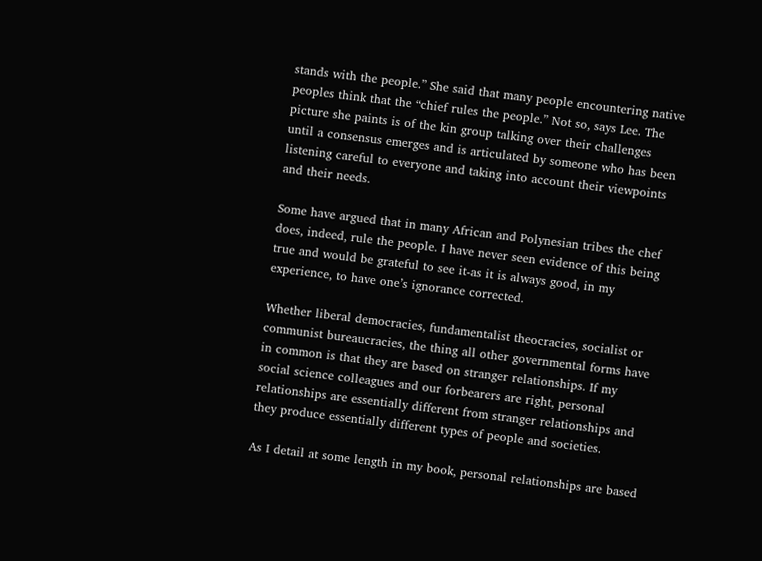stands with the people.” She said that many people encountering native peoples think that the “chief rules the people.” Not so, says Lee. The picture she paints is of the kin group talking over their challenges until a consensus emerges and is articulated by someone who has been listening careful to everyone and taking into account their viewpoints and their needs.

Some have argued that in many African and Polynesian tribes the chef does, indeed, rule the people. I have never seen evidence of this being true and would be grateful to see it-as it is always good, in my experience, to have one’s ignorance corrected.

Whether liberal democracies, fundamentalist theocracies, socialist or communist bureaucracies, the thing all other governmental forms have in common is that they are based on stranger relationships. If my social science colleagues and our forbearers are right, personal relationships are essentially different from stranger relationships and they produce essentially different types of people and societies.

As I detail at some length in my book, personal relationships are based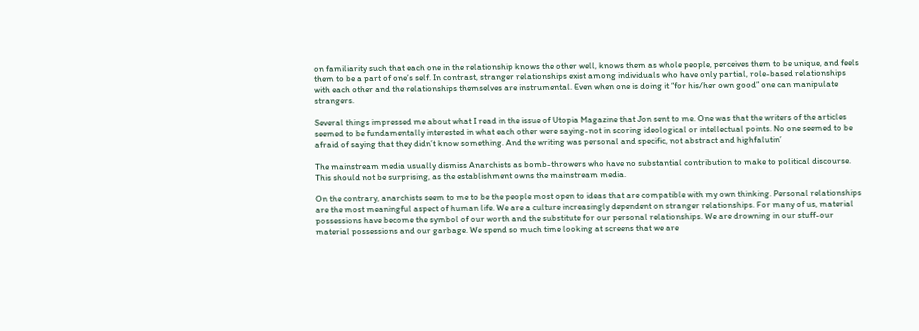on familiarity such that each one in the relationship knows the other well, knows them as whole people, perceives them to be unique, and feels them to be a part of one’s self. In contrast, stranger relationships exist among individuals who have only partial, role-based relationships with each other and the relationships themselves are instrumental. Even when one is doing it “for his/her own good” one can manipulate strangers.

Several things impressed me about what I read in the issue of Utopia Magazine that Jon sent to me. One was that the writers of the articles seemed to be fundamentally interested in what each other were saying-not in scoring ideological or intellectual points. No one seemed to be afraid of saying that they didn’t know something. And the writing was personal and specific, not abstract and highfalutin’

The mainstream media usually dismiss Anarchists as bomb-throwers who have no substantial contribution to make to political discourse. This should not be surprising, as the establishment owns the mainstream media.

On the contrary, anarchists seem to me to be the people most open to ideas that are compatible with my own thinking. Personal relationships are the most meaningful aspect of human life. We are a culture increasingly dependent on stranger relationships. For many of us, material possessions have become the symbol of our worth and the substitute for our personal relationships. We are drowning in our stuff-our material possessions and our garbage. We spend so much time looking at screens that we are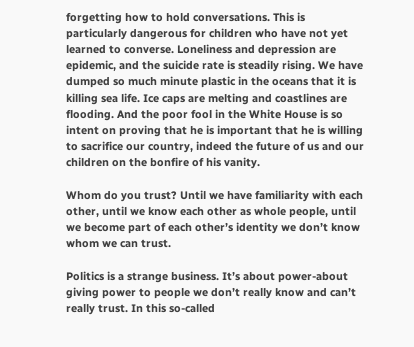forgetting how to hold conversations. This is particularly dangerous for children who have not yet learned to converse. Loneliness and depression are epidemic, and the suicide rate is steadily rising. We have dumped so much minute plastic in the oceans that it is killing sea life. Ice caps are melting and coastlines are flooding. And the poor fool in the White House is so intent on proving that he is important that he is willing to sacrifice our country, indeed the future of us and our children on the bonfire of his vanity.

Whom do you trust? Until we have familiarity with each other, until we know each other as whole people, until we become part of each other’s identity we don’t know whom we can trust.

Politics is a strange business. It’s about power-about giving power to people we don’t really know and can’t really trust. In this so-called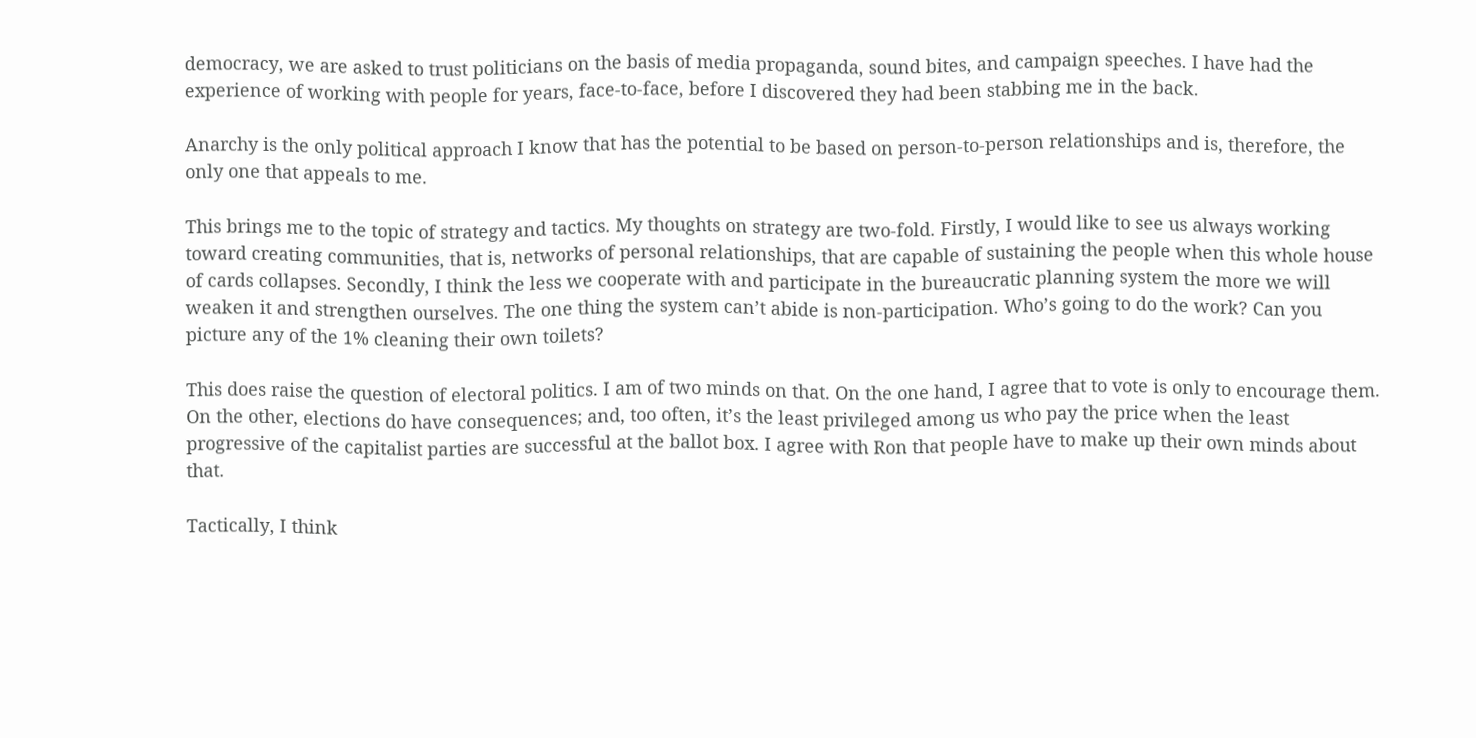democracy, we are asked to trust politicians on the basis of media propaganda, sound bites, and campaign speeches. I have had the experience of working with people for years, face-to-face, before I discovered they had been stabbing me in the back.

Anarchy is the only political approach I know that has the potential to be based on person-to-person relationships and is, therefore, the only one that appeals to me.

This brings me to the topic of strategy and tactics. My thoughts on strategy are two-fold. Firstly, I would like to see us always working toward creating communities, that is, networks of personal relationships, that are capable of sustaining the people when this whole house of cards collapses. Secondly, I think the less we cooperate with and participate in the bureaucratic planning system the more we will weaken it and strengthen ourselves. The one thing the system can’t abide is non-participation. Who’s going to do the work? Can you picture any of the 1% cleaning their own toilets?

This does raise the question of electoral politics. I am of two minds on that. On the one hand, I agree that to vote is only to encourage them. On the other, elections do have consequences; and, too often, it’s the least privileged among us who pay the price when the least progressive of the capitalist parties are successful at the ballot box. I agree with Ron that people have to make up their own minds about that.

Tactically, I think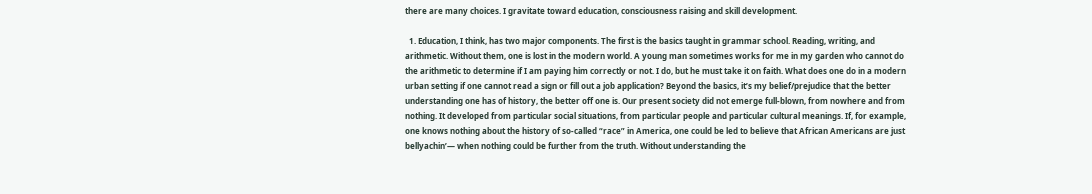there are many choices. I gravitate toward education, consciousness raising and skill development.

  1. Education, I think, has two major components. The first is the basics taught in grammar school. Reading, writing, and arithmetic. Without them, one is lost in the modern world. A young man sometimes works for me in my garden who cannot do the arithmetic to determine if I am paying him correctly or not. I do, but he must take it on faith. What does one do in a modern urban setting if one cannot read a sign or fill out a job application? Beyond the basics, it’s my belief/prejudice that the better understanding one has of history, the better off one is. Our present society did not emerge full-blown, from nowhere and from nothing. It developed from particular social situations, from particular people and particular cultural meanings. If, for example, one knows nothing about the history of so-called “race” in America, one could be led to believe that African Americans are just bellyachin’— when nothing could be further from the truth. Without understanding the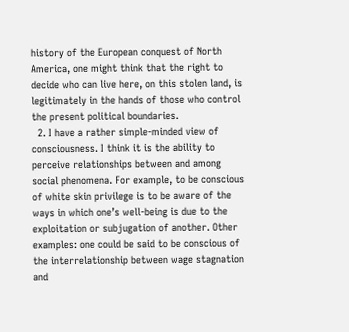history of the European conquest of North America, one might think that the right to decide who can live here, on this stolen land, is legitimately in the hands of those who control the present political boundaries.
  2. I have a rather simple-minded view of consciousness. I think it is the ability to perceive relationships between and among social phenomena. For example, to be conscious of white skin privilege is to be aware of the ways in which one’s well-being is due to the exploitation or subjugation of another. Other examples: one could be said to be conscious of the interrelationship between wage stagnation and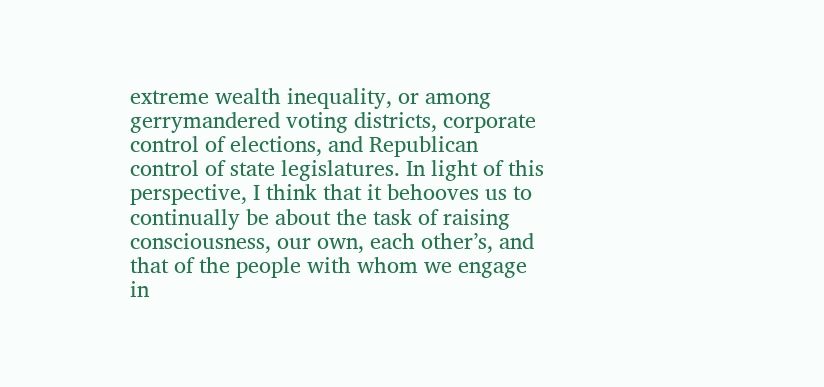extreme wealth inequality, or among gerrymandered voting districts, corporate control of elections, and Republican control of state legislatures. In light of this perspective, I think that it behooves us to continually be about the task of raising consciousness, our own, each other’s, and that of the people with whom we engage in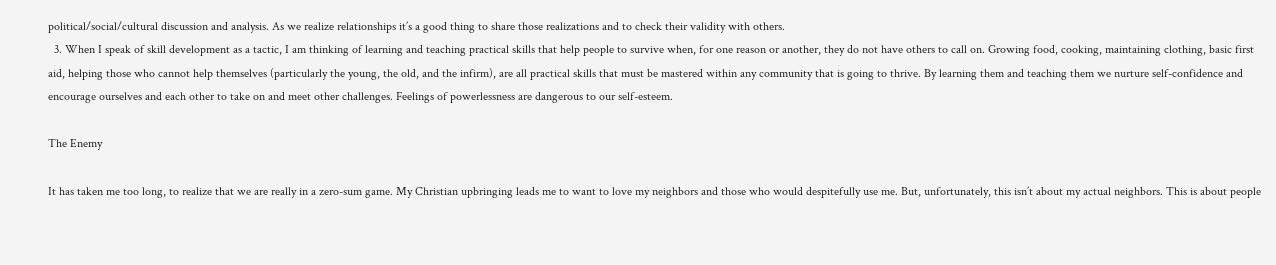political/social/cultural discussion and analysis. As we realize relationships it’s a good thing to share those realizations and to check their validity with others.
  3. When I speak of skill development as a tactic, I am thinking of learning and teaching practical skills that help people to survive when, for one reason or another, they do not have others to call on. Growing food, cooking, maintaining clothing, basic first aid, helping those who cannot help themselves (particularly the young, the old, and the infirm), are all practical skills that must be mastered within any community that is going to thrive. By learning them and teaching them we nurture self-confidence and encourage ourselves and each other to take on and meet other challenges. Feelings of powerlessness are dangerous to our self-esteem.

The Enemy

It has taken me too long, to realize that we are really in a zero-sum game. My Christian upbringing leads me to want to love my neighbors and those who would despitefully use me. But, unfortunately, this isn’t about my actual neighbors. This is about people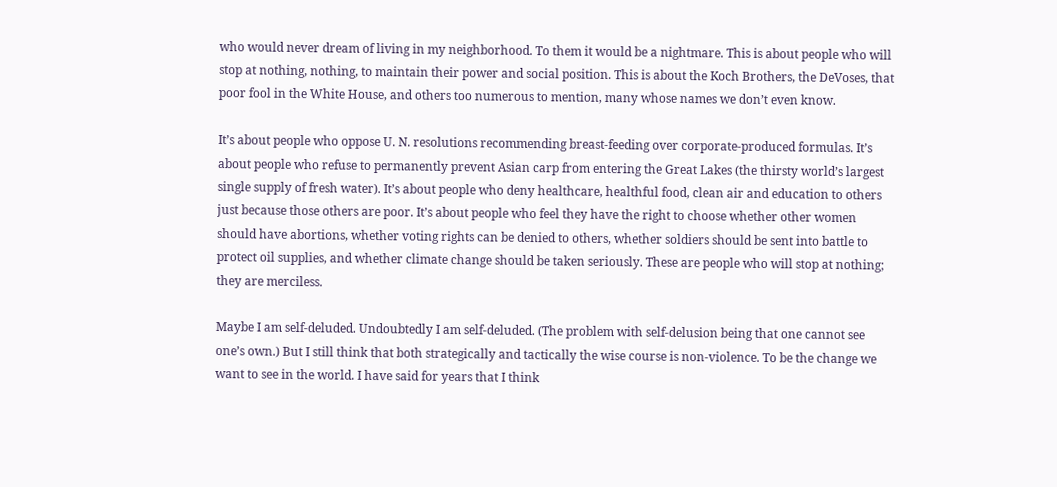who would never dream of living in my neighborhood. To them it would be a nightmare. This is about people who will stop at nothing, nothing, to maintain their power and social position. This is about the Koch Brothers, the DeVoses, that poor fool in the White House, and others too numerous to mention, many whose names we don’t even know.

It’s about people who oppose U. N. resolutions recommending breast-feeding over corporate-produced formulas. It’s about people who refuse to permanently prevent Asian carp from entering the Great Lakes (the thirsty world’s largest single supply of fresh water). It’s about people who deny healthcare, healthful food, clean air and education to others just because those others are poor. It’s about people who feel they have the right to choose whether other women should have abortions, whether voting rights can be denied to others, whether soldiers should be sent into battle to protect oil supplies, and whether climate change should be taken seriously. These are people who will stop at nothing; they are merciless.

Maybe I am self-deluded. Undoubtedly I am self-deluded. (The problem with self-delusion being that one cannot see one’s own.) But I still think that both strategically and tactically the wise course is non-violence. To be the change we want to see in the world. I have said for years that I think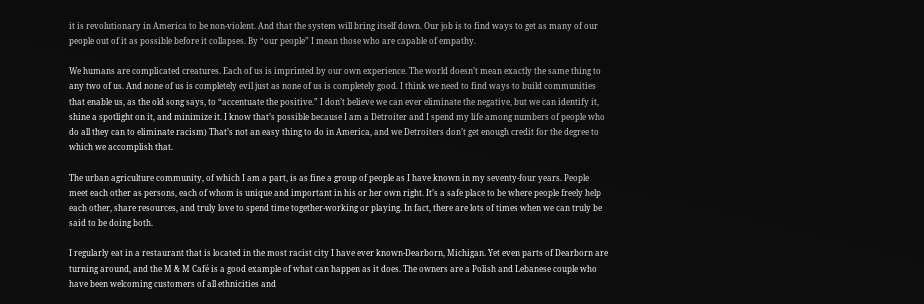it is revolutionary in America to be non-violent. And that the system will bring itself down. Our job is to find ways to get as many of our people out of it as possible before it collapses. By “our people” I mean those who are capable of empathy.

We humans are complicated creatures. Each of us is imprinted by our own experience. The world doesn’t mean exactly the same thing to any two of us. And none of us is completely evil just as none of us is completely good. I think we need to find ways to build communities that enable us, as the old song says, to “accentuate the positive.” I don’t believe we can ever eliminate the negative, but we can identify it, shine a spotlight on it, and minimize it. I know that’s possible because I am a Detroiter and I spend my life among numbers of people who do all they can to eliminate racism) That’s not an easy thing to do in America, and we Detroiters don’t get enough credit for the degree to which we accomplish that.

The urban agriculture community, of which I am a part, is as fine a group of people as I have known in my seventy-four years. People meet each other as persons, each of whom is unique and important in his or her own right. It’s a safe place to be where people freely help each other, share resources, and truly love to spend time together-working or playing. In fact, there are lots of times when we can truly be said to be doing both.

I regularly eat in a restaurant that is located in the most racist city I have ever known-Dearborn, Michigan. Yet even parts of Dearborn are turning around, and the M & M Café is a good example of what can happen as it does. The owners are a Polish and Lebanese couple who have been welcoming customers of all ethnicities and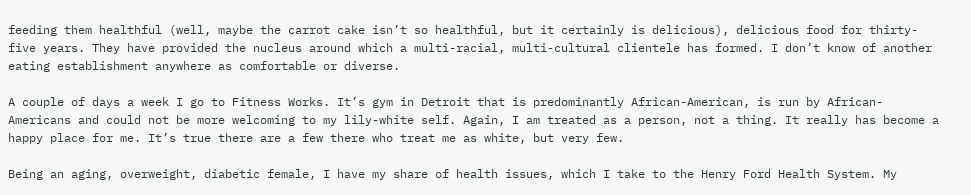feeding them healthful (well, maybe the carrot cake isn’t so healthful, but it certainly is delicious), delicious food for thirty-five years. They have provided the nucleus around which a multi-racial, multi-cultural clientele has formed. I don’t know of another eating establishment anywhere as comfortable or diverse.

A couple of days a week I go to Fitness Works. It’s gym in Detroit that is predominantly African-American, is run by African-Americans and could not be more welcoming to my lily-white self. Again, I am treated as a person, not a thing. It really has become a happy place for me. It’s true there are a few there who treat me as white, but very few.

Being an aging, overweight, diabetic female, I have my share of health issues, which I take to the Henry Ford Health System. My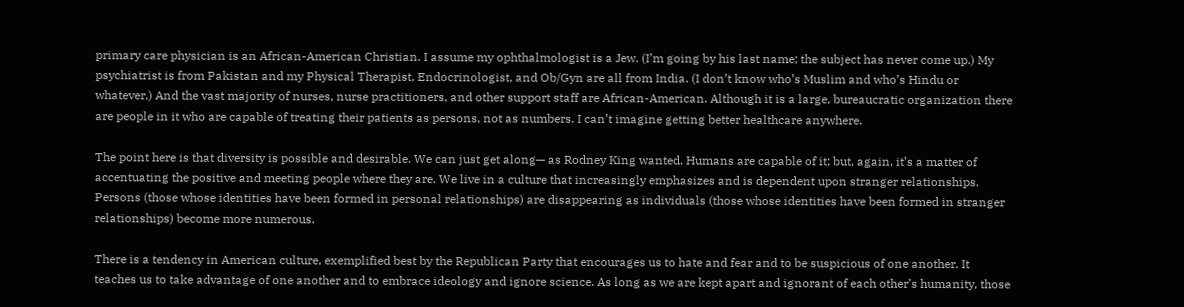primary care physician is an African-American Christian. I assume my ophthalmologist is a Jew. (I’m going by his last name; the subject has never come up.) My psychiatrist is from Pakistan and my Physical Therapist, Endocrinologist, and Ob/Gyn are all from India. (I don’t know who’s Muslim and who’s Hindu or whatever.) And the vast majority of nurses, nurse practitioners, and other support staff are African-American. Although it is a large, bureaucratic organization there are people in it who are capable of treating their patients as persons, not as numbers. I can’t imagine getting better healthcare anywhere.

The point here is that diversity is possible and desirable. We can just get along— as Rodney King wanted. Humans are capable of it; but, again, it’s a matter of accentuating the positive and meeting people where they are. We live in a culture that increasingly emphasizes and is dependent upon stranger relationships. Persons (those whose identities have been formed in personal relationships) are disappearing as individuals (those whose identities have been formed in stranger relationships) become more numerous.

There is a tendency in American culture, exemplified best by the Republican Party that encourages us to hate and fear and to be suspicious of one another. It teaches us to take advantage of one another and to embrace ideology and ignore science. As long as we are kept apart and ignorant of each other’s humanity, those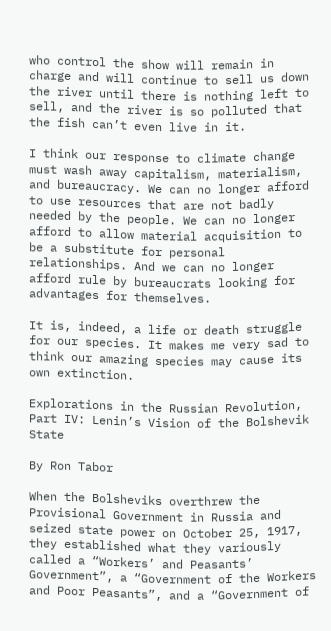who control the show will remain in charge and will continue to sell us down the river until there is nothing left to sell, and the river is so polluted that the fish can’t even live in it.

I think our response to climate change must wash away capitalism, materialism, and bureaucracy. We can no longer afford to use resources that are not badly needed by the people. We can no longer afford to allow material acquisition to be a substitute for personal relationships. And we can no longer afford rule by bureaucrats looking for advantages for themselves.

It is, indeed, a life or death struggle for our species. It makes me very sad to think our amazing species may cause its own extinction.

Explorations in the Russian Revolution, Part IV: Lenin’s Vision of the Bolshevik State

By Ron Tabor

When the Bolsheviks overthrew the Provisional Government in Russia and seized state power on October 25, 1917, they established what they variously called a “Workers’ and Peasants’ Government”, a “Government of the Workers and Poor Peasants”, and a “Government of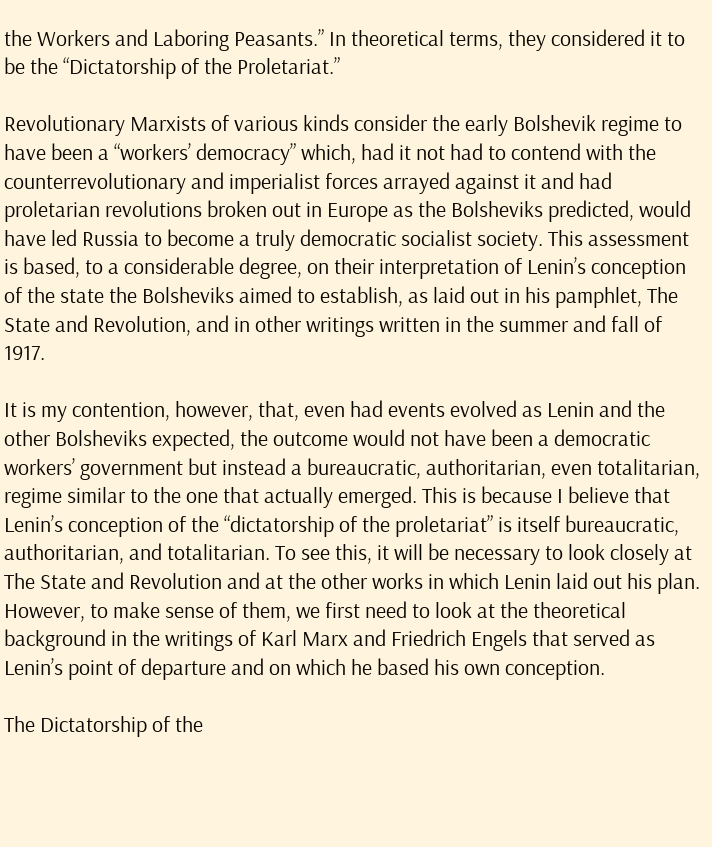the Workers and Laboring Peasants.” In theoretical terms, they considered it to be the “Dictatorship of the Proletariat.”

Revolutionary Marxists of various kinds consider the early Bolshevik regime to have been a “workers’ democracy” which, had it not had to contend with the counterrevolutionary and imperialist forces arrayed against it and had proletarian revolutions broken out in Europe as the Bolsheviks predicted, would have led Russia to become a truly democratic socialist society. This assessment is based, to a considerable degree, on their interpretation of Lenin’s conception of the state the Bolsheviks aimed to establish, as laid out in his pamphlet, The State and Revolution, and in other writings written in the summer and fall of 1917.

It is my contention, however, that, even had events evolved as Lenin and the other Bolsheviks expected, the outcome would not have been a democratic workers’ government but instead a bureaucratic, authoritarian, even totalitarian, regime similar to the one that actually emerged. This is because I believe that Lenin’s conception of the “dictatorship of the proletariat” is itself bureaucratic, authoritarian, and totalitarian. To see this, it will be necessary to look closely at The State and Revolution and at the other works in which Lenin laid out his plan. However, to make sense of them, we first need to look at the theoretical background in the writings of Karl Marx and Friedrich Engels that served as Lenin’s point of departure and on which he based his own conception.

The Dictatorship of the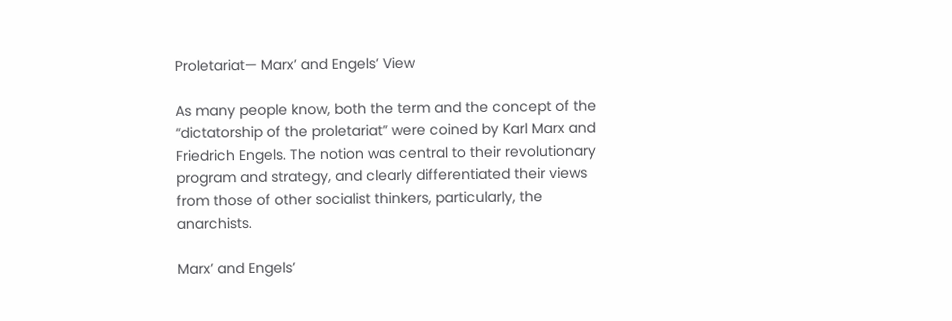Proletariat— Marx’ and Engels’ View

As many people know, both the term and the concept of the “dictatorship of the proletariat” were coined by Karl Marx and Friedrich Engels. The notion was central to their revolutionary program and strategy, and clearly differentiated their views from those of other socialist thinkers, particularly, the anarchists.

Marx’ and Engels’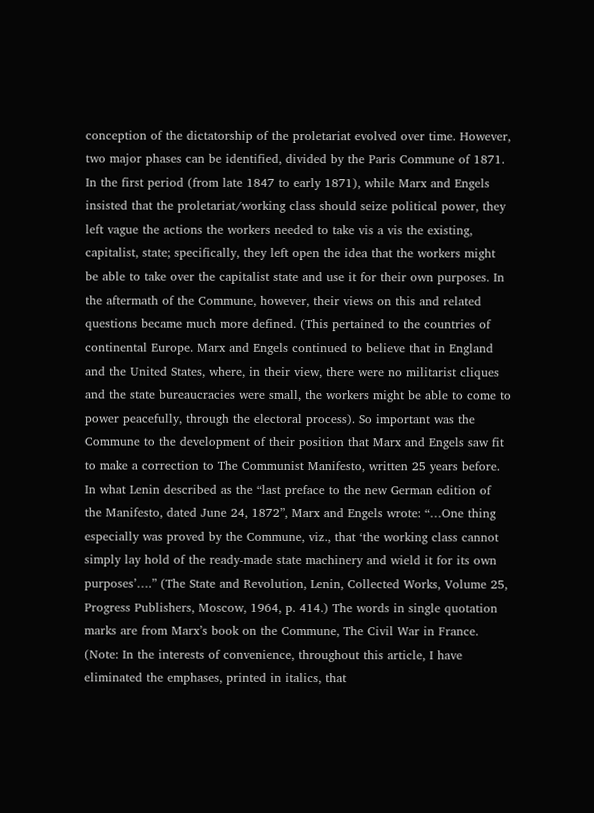conception of the dictatorship of the proletariat evolved over time. However, two major phases can be identified, divided by the Paris Commune of 1871. In the first period (from late 1847 to early 1871), while Marx and Engels insisted that the proletariat/working class should seize political power, they left vague the actions the workers needed to take vis a vis the existing, capitalist, state; specifically, they left open the idea that the workers might be able to take over the capitalist state and use it for their own purposes. In the aftermath of the Commune, however, their views on this and related questions became much more defined. (This pertained to the countries of continental Europe. Marx and Engels continued to believe that in England and the United States, where, in their view, there were no militarist cliques and the state bureaucracies were small, the workers might be able to come to power peacefully, through the electoral process). So important was the Commune to the development of their position that Marx and Engels saw fit to make a correction to The Communist Manifesto, written 25 years before. In what Lenin described as the “last preface to the new German edition of the Manifesto, dated June 24, 1872”, Marx and Engels wrote: “…One thing especially was proved by the Commune, viz., that ‘the working class cannot simply lay hold of the ready-made state machinery and wield it for its own purposes’….” (The State and Revolution, Lenin, Collected Works, Volume 25, Progress Publishers, Moscow, 1964, p. 414.) The words in single quotation marks are from Marx’s book on the Commune, The Civil War in France. (Note: In the interests of convenience, throughout this article, I have eliminated the emphases, printed in italics, that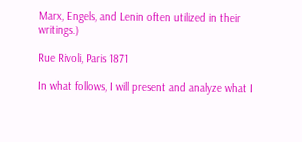Marx, Engels, and Lenin often utilized in their writings.)

Rue Rivoli, Paris 1871

In what follows, I will present and analyze what I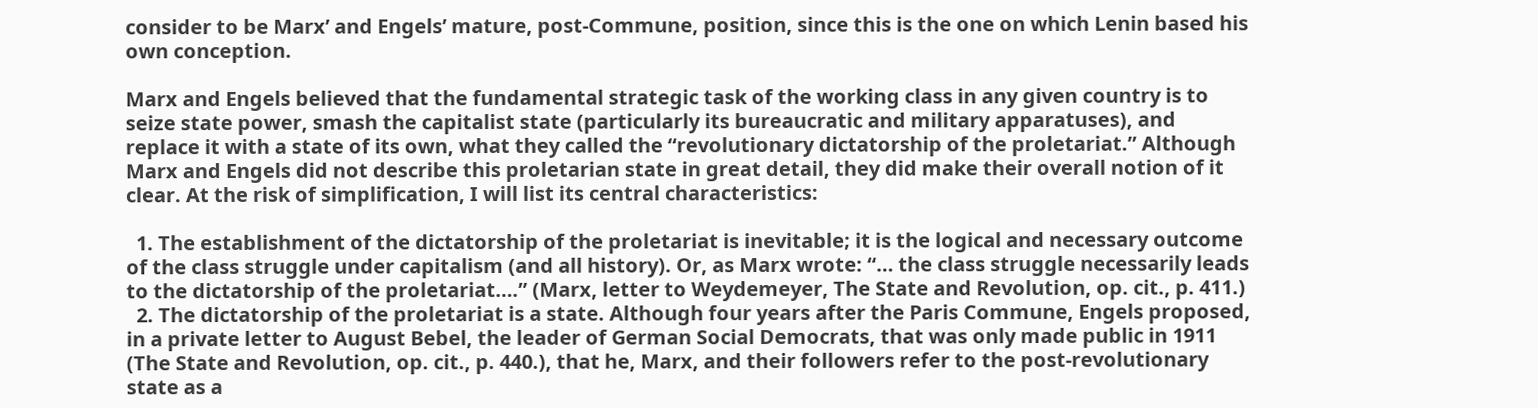consider to be Marx’ and Engels’ mature, post-Commune, position, since this is the one on which Lenin based his own conception.

Marx and Engels believed that the fundamental strategic task of the working class in any given country is to seize state power, smash the capitalist state (particularly its bureaucratic and military apparatuses), and replace it with a state of its own, what they called the “revolutionary dictatorship of the proletariat.” Although Marx and Engels did not describe this proletarian state in great detail, they did make their overall notion of it clear. At the risk of simplification, I will list its central characteristics:

  1. The establishment of the dictatorship of the proletariat is inevitable; it is the logical and necessary outcome of the class struggle under capitalism (and all history). Or, as Marx wrote: “… the class struggle necessarily leads to the dictatorship of the proletariat….” (Marx, letter to Weydemeyer, The State and Revolution, op. cit., p. 411.)
  2. The dictatorship of the proletariat is a state. Although four years after the Paris Commune, Engels proposed, in a private letter to August Bebel, the leader of German Social Democrats, that was only made public in 1911 (The State and Revolution, op. cit., p. 440.), that he, Marx, and their followers refer to the post-revolutionary state as a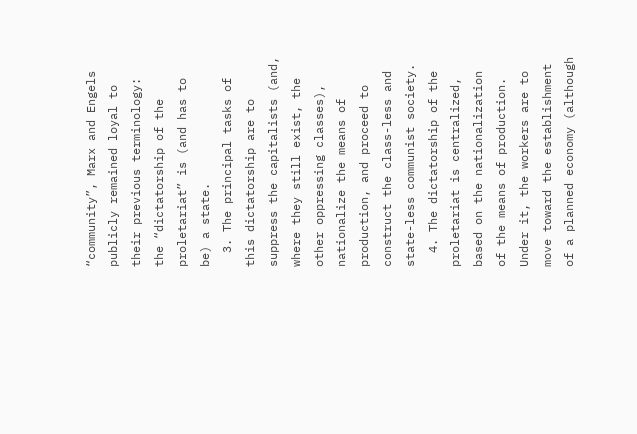“community”, Marx and Engels publicly remained loyal to their previous terminology: the “dictatorship of the proletariat” is (and has to be) a state.
  3. The principal tasks of this dictatorship are to suppress the capitalists (and, where they still exist, the other oppressing classes), nationalize the means of production, and proceed to construct the class-less and state-less communist society.
  4. The dictatorship of the proletariat is centralized, based on the nationalization of the means of production. Under it, the workers are to move toward the establishment of a planned economy (although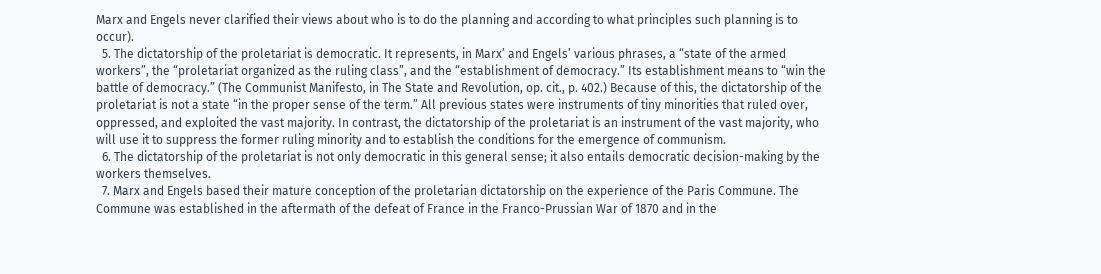Marx and Engels never clarified their views about who is to do the planning and according to what principles such planning is to occur).
  5. The dictatorship of the proletariat is democratic. It represents, in Marx’ and Engels’ various phrases, a “state of the armed workers”, the “proletariat organized as the ruling class”, and the “establishment of democracy.” Its establishment means to “win the battle of democracy.” (The Communist Manifesto, in The State and Revolution, op. cit., p. 402.) Because of this, the dictatorship of the proletariat is not a state “in the proper sense of the term.” All previous states were instruments of tiny minorities that ruled over, oppressed, and exploited the vast majority. In contrast, the dictatorship of the proletariat is an instrument of the vast majority, who will use it to suppress the former ruling minority and to establish the conditions for the emergence of communism.
  6. The dictatorship of the proletariat is not only democratic in this general sense; it also entails democratic decision-making by the workers themselves.
  7. Marx and Engels based their mature conception of the proletarian dictatorship on the experience of the Paris Commune. The Commune was established in the aftermath of the defeat of France in the Franco-Prussian War of 1870 and in the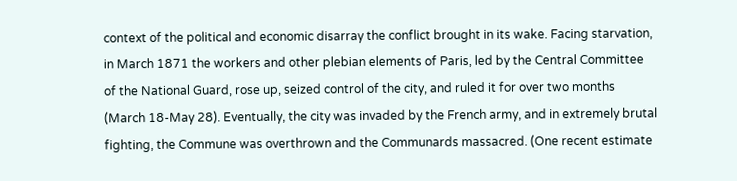context of the political and economic disarray the conflict brought in its wake. Facing starvation, in March 1871 the workers and other plebian elements of Paris, led by the Central Committee of the National Guard, rose up, seized control of the city, and ruled it for over two months (March 18-May 28). Eventually, the city was invaded by the French army, and in extremely brutal fighting, the Commune was overthrown and the Communards massacred. (One recent estimate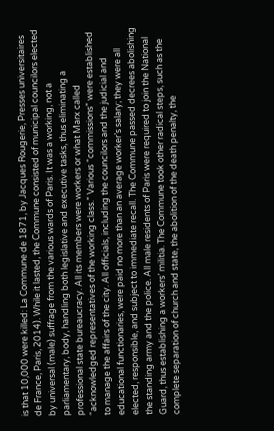is that 10,000 were killed: La Commune de 1871, by Jacques Rougerie, Presses universitaires de France, Paris, 2014). While it lasted, the Commune consisted of municipal councilors elected by universal (male) suffrage from the various wards of Paris. It was a working, not a parliamentary, body, handling both legislative and executive tasks, thus eliminating a professional state bureaucracy. All its members were workers or what Marx called “acknowledged representatives of the working class.” Various “commissions” were established to manage the affairs of the city. All officials, including the councilors and the judicial and educational functionaries, were paid no more than an average worker’s salary; they were all elected, responsible, and subject to immediate recall. The Commune passed decrees abolishing the standing army and the police. All male residents of Paris were required to join the National Guard, thus establishing a workers’ militia. The Commune took other radical steps, such as the complete separation of church and state, the abolition of the death penalty, the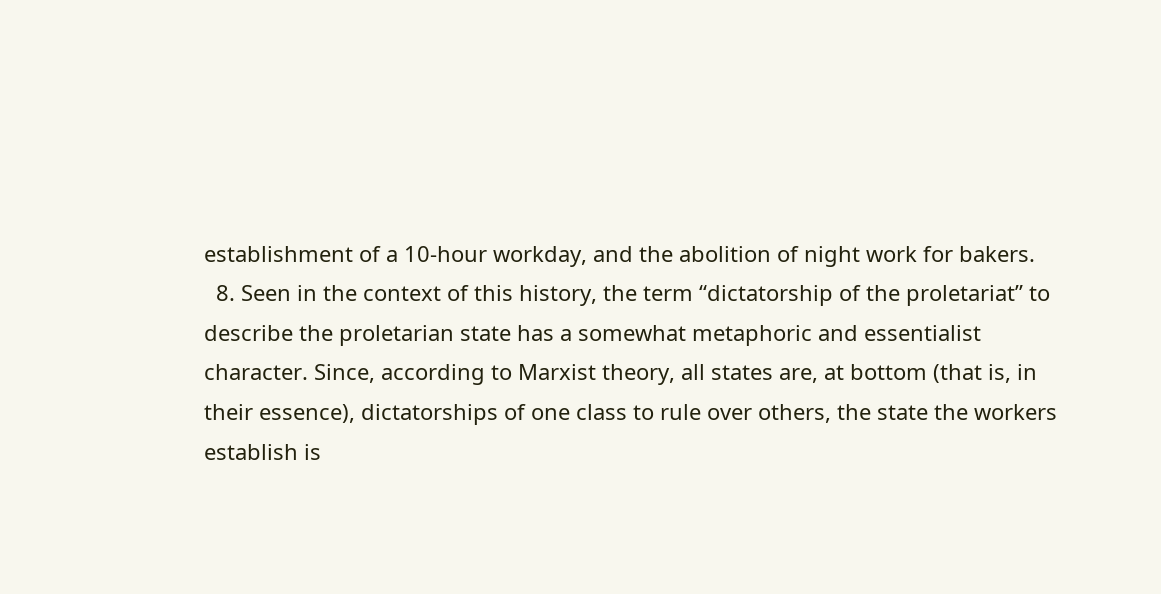establishment of a 10-hour workday, and the abolition of night work for bakers.
  8. Seen in the context of this history, the term “dictatorship of the proletariat” to describe the proletarian state has a somewhat metaphoric and essentialist character. Since, according to Marxist theory, all states are, at bottom (that is, in their essence), dictatorships of one class to rule over others, the state the workers establish is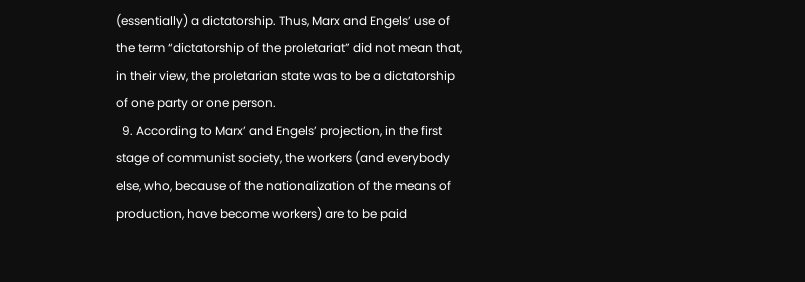(essentially) a dictatorship. Thus, Marx and Engels’ use of the term “dictatorship of the proletariat” did not mean that, in their view, the proletarian state was to be a dictatorship of one party or one person.
  9. According to Marx’ and Engels’ projection, in the first stage of communist society, the workers (and everybody else, who, because of the nationalization of the means of production, have become workers) are to be paid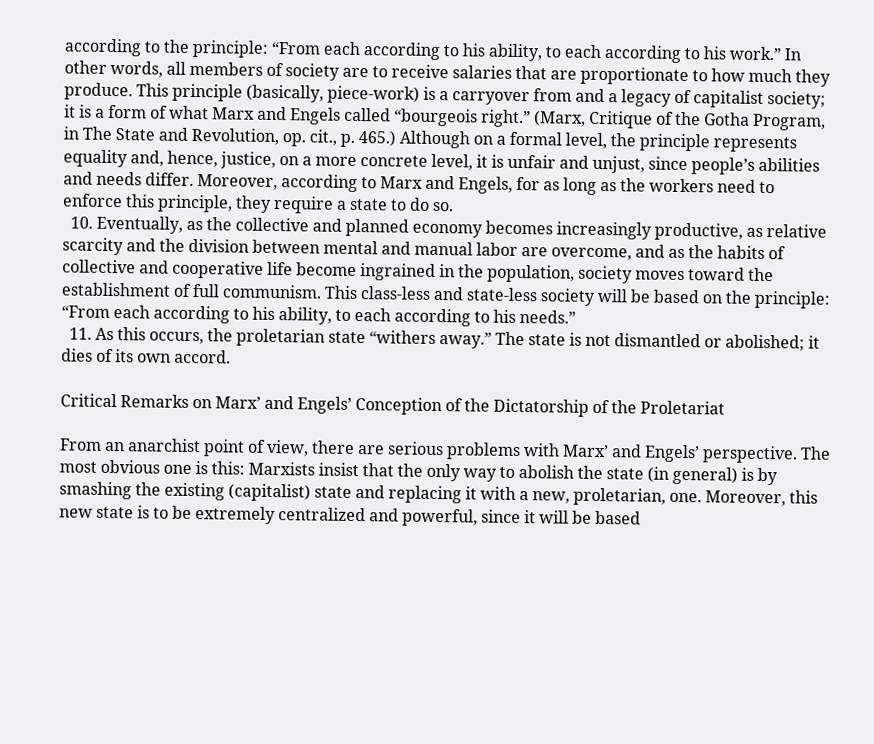according to the principle: “From each according to his ability, to each according to his work.” In other words, all members of society are to receive salaries that are proportionate to how much they produce. This principle (basically, piece-work) is a carryover from and a legacy of capitalist society; it is a form of what Marx and Engels called “bourgeois right.” (Marx, Critique of the Gotha Program, in The State and Revolution, op. cit., p. 465.) Although on a formal level, the principle represents equality and, hence, justice, on a more concrete level, it is unfair and unjust, since people’s abilities and needs differ. Moreover, according to Marx and Engels, for as long as the workers need to enforce this principle, they require a state to do so.
  10. Eventually, as the collective and planned economy becomes increasingly productive, as relative scarcity and the division between mental and manual labor are overcome, and as the habits of collective and cooperative life become ingrained in the population, society moves toward the establishment of full communism. This class-less and state-less society will be based on the principle: “From each according to his ability, to each according to his needs.”
  11. As this occurs, the proletarian state “withers away.” The state is not dismantled or abolished; it dies of its own accord.

Critical Remarks on Marx’ and Engels’ Conception of the Dictatorship of the Proletariat

From an anarchist point of view, there are serious problems with Marx’ and Engels’ perspective. The most obvious one is this: Marxists insist that the only way to abolish the state (in general) is by smashing the existing (capitalist) state and replacing it with a new, proletarian, one. Moreover, this new state is to be extremely centralized and powerful, since it will be based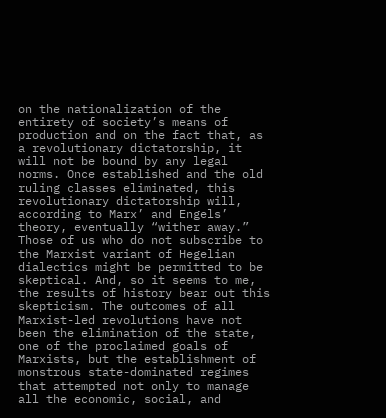on the nationalization of the entirety of society’s means of production and on the fact that, as a revolutionary dictatorship, it will not be bound by any legal norms. Once established and the old ruling classes eliminated, this revolutionary dictatorship will, according to Marx’ and Engels’ theory, eventually “wither away.” Those of us who do not subscribe to the Marxist variant of Hegelian dialectics might be permitted to be skeptical. And, so it seems to me, the results of history bear out this skepticism. The outcomes of all Marxist-led revolutions have not been the elimination of the state, one of the proclaimed goals of Marxists, but the establishment of monstrous state-dominated regimes that attempted not only to manage all the economic, social, and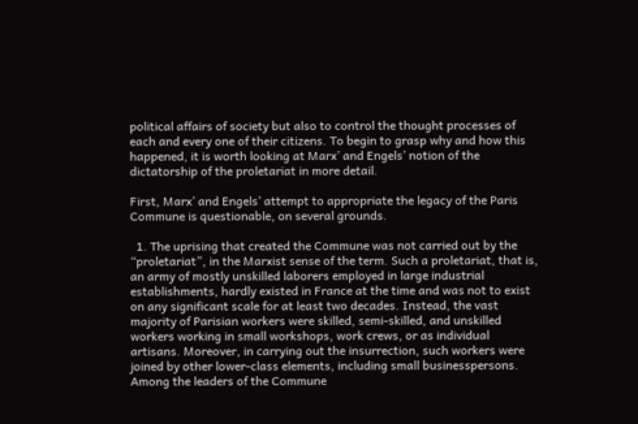political affairs of society but also to control the thought processes of each and every one of their citizens. To begin to grasp why and how this happened, it is worth looking at Marx’ and Engels’ notion of the dictatorship of the proletariat in more detail.

First, Marx’ and Engels’ attempt to appropriate the legacy of the Paris Commune is questionable, on several grounds.

  1. The uprising that created the Commune was not carried out by the “proletariat”, in the Marxist sense of the term. Such a proletariat, that is, an army of mostly unskilled laborers employed in large industrial establishments, hardly existed in France at the time and was not to exist on any significant scale for at least two decades. Instead, the vast majority of Parisian workers were skilled, semi-skilled, and unskilled workers working in small workshops, work crews, or as individual artisans. Moreover, in carrying out the insurrection, such workers were joined by other lower-class elements, including small businesspersons. Among the leaders of the Commune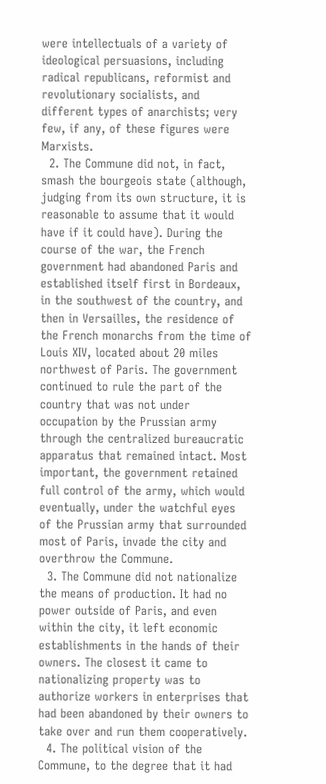were intellectuals of a variety of ideological persuasions, including radical republicans, reformist and revolutionary socialists, and different types of anarchists; very few, if any, of these figures were Marxists.
  2. The Commune did not, in fact, smash the bourgeois state (although, judging from its own structure, it is reasonable to assume that it would have if it could have). During the course of the war, the French government had abandoned Paris and established itself first in Bordeaux, in the southwest of the country, and then in Versailles, the residence of the French monarchs from the time of Louis XIV, located about 20 miles northwest of Paris. The government continued to rule the part of the country that was not under occupation by the Prussian army through the centralized bureaucratic apparatus that remained intact. Most important, the government retained full control of the army, which would eventually, under the watchful eyes of the Prussian army that surrounded most of Paris, invade the city and overthrow the Commune.
  3. The Commune did not nationalize the means of production. It had no power outside of Paris, and even within the city, it left economic establishments in the hands of their owners. The closest it came to nationalizing property was to authorize workers in enterprises that had been abandoned by their owners to take over and run them cooperatively.
  4. The political vision of the Commune, to the degree that it had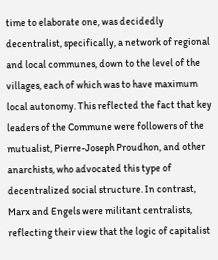time to elaborate one, was decidedly decentralist, specifically, a network of regional and local communes, down to the level of the villages, each of which was to have maximum local autonomy. This reflected the fact that key leaders of the Commune were followers of the mutualist, Pierre-Joseph Proudhon, and other anarchists, who advocated this type of decentralized social structure. In contrast, Marx and Engels were militant centralists, reflecting their view that the logic of capitalist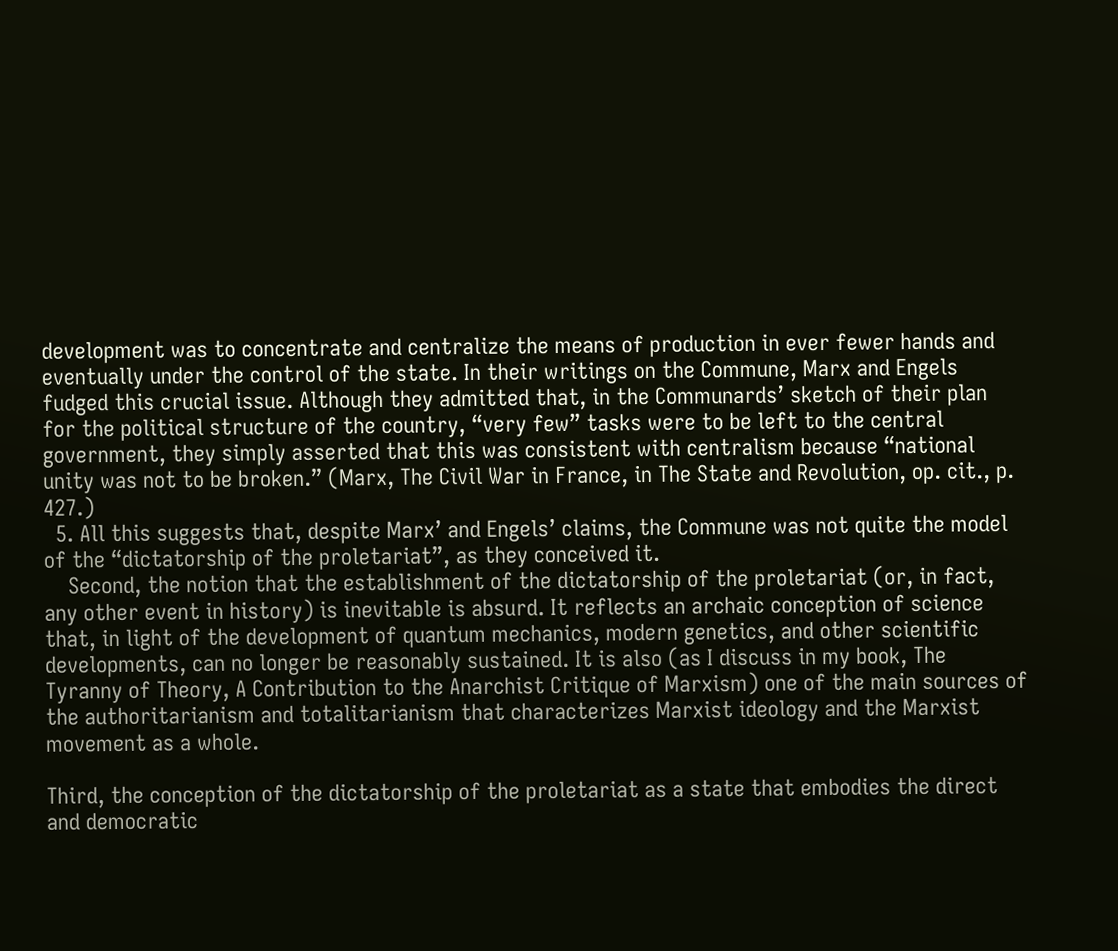development was to concentrate and centralize the means of production in ever fewer hands and eventually under the control of the state. In their writings on the Commune, Marx and Engels fudged this crucial issue. Although they admitted that, in the Communards’ sketch of their plan for the political structure of the country, “very few” tasks were to be left to the central government, they simply asserted that this was consistent with centralism because “national unity was not to be broken.” (Marx, The Civil War in France, in The State and Revolution, op. cit., p. 427.)
  5. All this suggests that, despite Marx’ and Engels’ claims, the Commune was not quite the model of the “dictatorship of the proletariat”, as they conceived it.
    Second, the notion that the establishment of the dictatorship of the proletariat (or, in fact, any other event in history) is inevitable is absurd. It reflects an archaic conception of science that, in light of the development of quantum mechanics, modern genetics, and other scientific developments, can no longer be reasonably sustained. It is also (as I discuss in my book, The Tyranny of Theory, A Contribution to the Anarchist Critique of Marxism) one of the main sources of the authoritarianism and totalitarianism that characterizes Marxist ideology and the Marxist movement as a whole.

Third, the conception of the dictatorship of the proletariat as a state that embodies the direct and democratic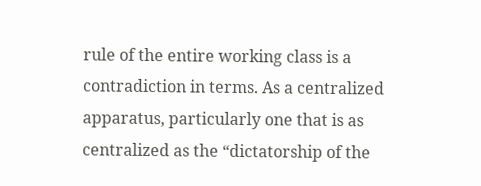rule of the entire working class is a contradiction in terms. As a centralized apparatus, particularly one that is as centralized as the “dictatorship of the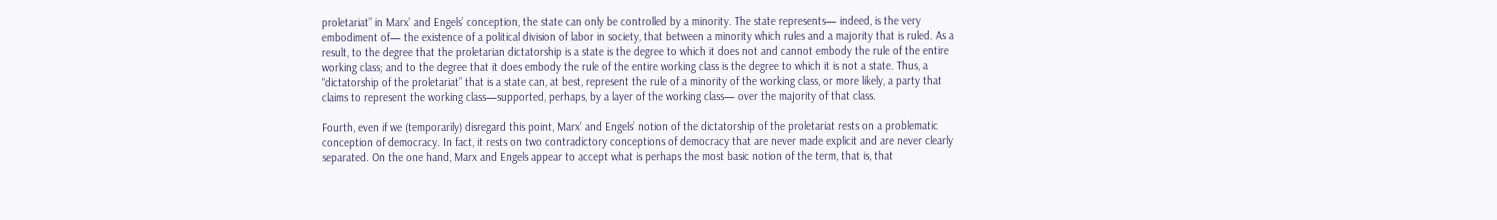proletariat” in Marx’ and Engels’ conception, the state can only be controlled by a minority. The state represents— indeed, is the very embodiment of— the existence of a political division of labor in society, that between a minority which rules and a majority that is ruled. As a result, to the degree that the proletarian dictatorship is a state is the degree to which it does not and cannot embody the rule of the entire working class; and to the degree that it does embody the rule of the entire working class is the degree to which it is not a state. Thus, a “dictatorship of the proletariat” that is a state can, at best, represent the rule of a minority of the working class, or more likely, a party that claims to represent the working class—supported, perhaps, by a layer of the working class— over the majority of that class.

Fourth, even if we (temporarily) disregard this point, Marx’ and Engels’ notion of the dictatorship of the proletariat rests on a problematic conception of democracy. In fact, it rests on two contradictory conceptions of democracy that are never made explicit and are never clearly separated. On the one hand, Marx and Engels appear to accept what is perhaps the most basic notion of the term, that is, that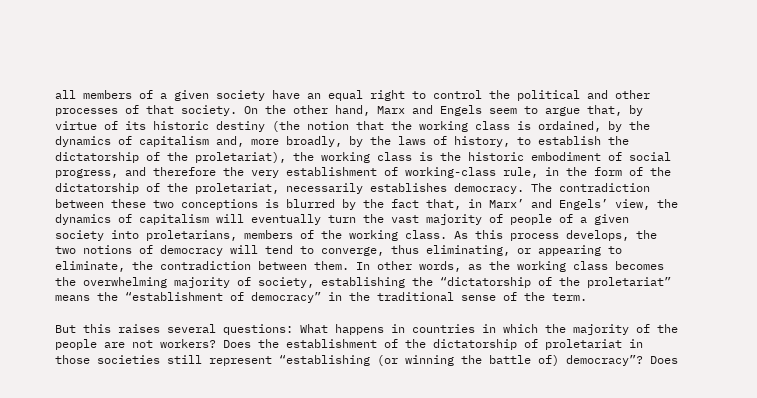all members of a given society have an equal right to control the political and other processes of that society. On the other hand, Marx and Engels seem to argue that, by virtue of its historic destiny (the notion that the working class is ordained, by the dynamics of capitalism and, more broadly, by the laws of history, to establish the dictatorship of the proletariat), the working class is the historic embodiment of social progress, and therefore the very establishment of working-class rule, in the form of the dictatorship of the proletariat, necessarily establishes democracy. The contradiction between these two conceptions is blurred by the fact that, in Marx’ and Engels’ view, the dynamics of capitalism will eventually turn the vast majority of people of a given society into proletarians, members of the working class. As this process develops, the two notions of democracy will tend to converge, thus eliminating, or appearing to eliminate, the contradiction between them. In other words, as the working class becomes the overwhelming majority of society, establishing the “dictatorship of the proletariat” means the “establishment of democracy” in the traditional sense of the term.

But this raises several questions: What happens in countries in which the majority of the people are not workers? Does the establishment of the dictatorship of proletariat in those societies still represent “establishing (or winning the battle of) democracy”? Does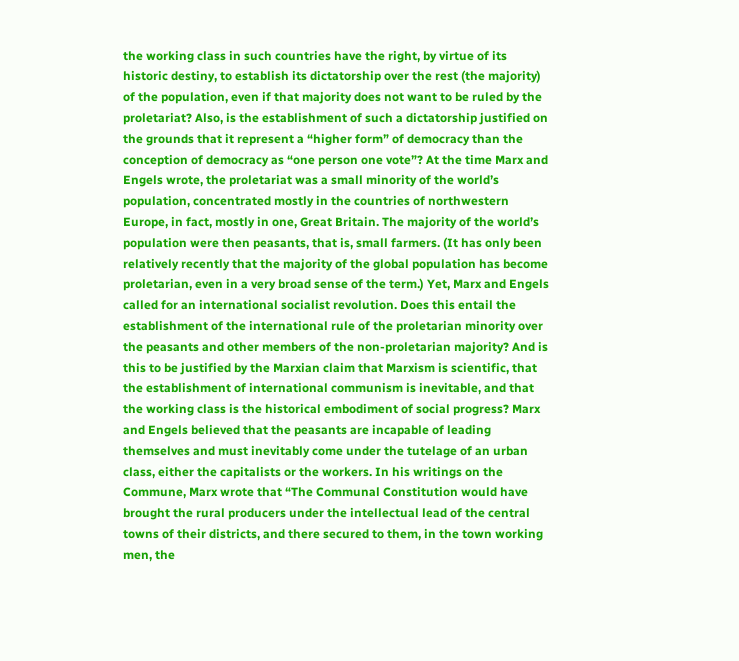the working class in such countries have the right, by virtue of its historic destiny, to establish its dictatorship over the rest (the majority) of the population, even if that majority does not want to be ruled by the proletariat? Also, is the establishment of such a dictatorship justified on the grounds that it represent a “higher form” of democracy than the conception of democracy as “one person one vote”? At the time Marx and Engels wrote, the proletariat was a small minority of the world’s population, concentrated mostly in the countries of northwestern Europe, in fact, mostly in one, Great Britain. The majority of the world’s population were then peasants, that is, small farmers. (It has only been relatively recently that the majority of the global population has become proletarian, even in a very broad sense of the term.) Yet, Marx and Engels called for an international socialist revolution. Does this entail the establishment of the international rule of the proletarian minority over the peasants and other members of the non-proletarian majority? And is this to be justified by the Marxian claim that Marxism is scientific, that the establishment of international communism is inevitable, and that the working class is the historical embodiment of social progress? Marx and Engels believed that the peasants are incapable of leading themselves and must inevitably come under the tutelage of an urban class, either the capitalists or the workers. In his writings on the Commune, Marx wrote that “The Communal Constitution would have brought the rural producers under the intellectual lead of the central towns of their districts, and there secured to them, in the town working men, the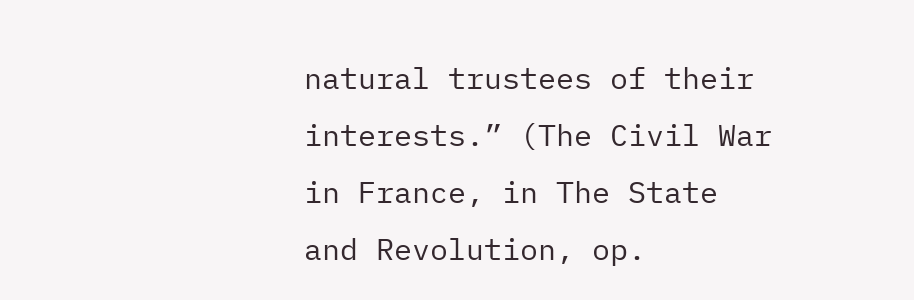natural trustees of their interests.” (The Civil War in France, in The State and Revolution, op.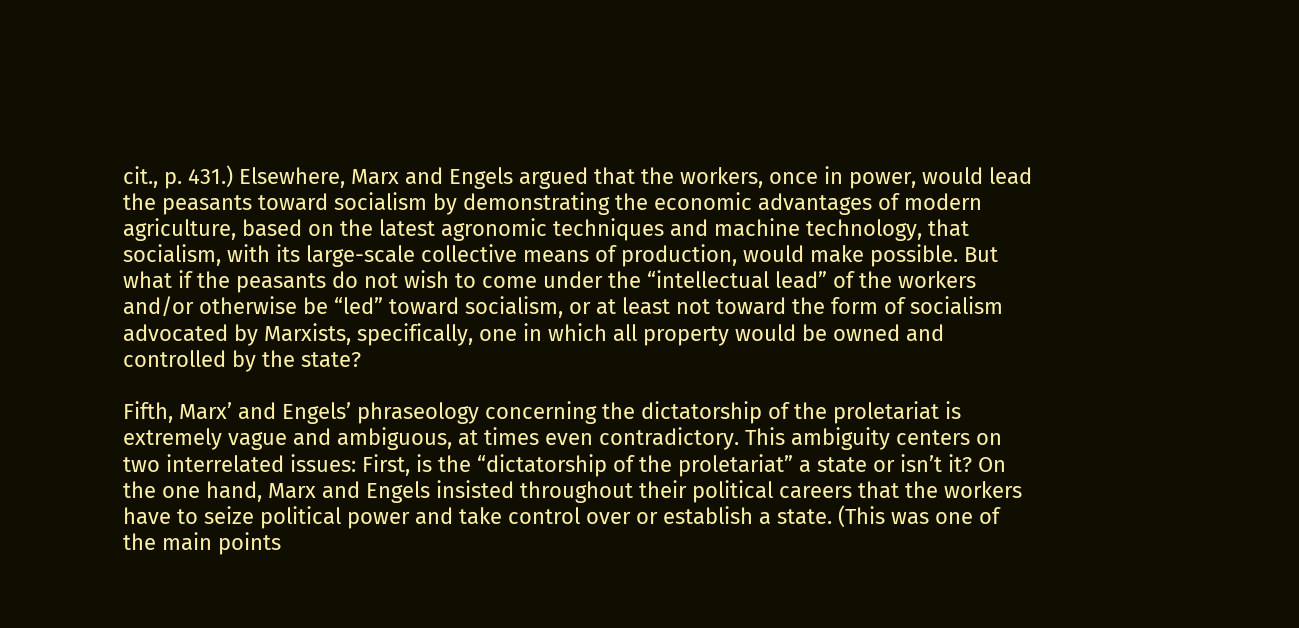cit., p. 431.) Elsewhere, Marx and Engels argued that the workers, once in power, would lead the peasants toward socialism by demonstrating the economic advantages of modern agriculture, based on the latest agronomic techniques and machine technology, that socialism, with its large-scale collective means of production, would make possible. But what if the peasants do not wish to come under the “intellectual lead” of the workers and/or otherwise be “led” toward socialism, or at least not toward the form of socialism advocated by Marxists, specifically, one in which all property would be owned and controlled by the state?

Fifth, Marx’ and Engels’ phraseology concerning the dictatorship of the proletariat is extremely vague and ambiguous, at times even contradictory. This ambiguity centers on two interrelated issues: First, is the “dictatorship of the proletariat” a state or isn’t it? On the one hand, Marx and Engels insisted throughout their political careers that the workers have to seize political power and take control over or establish a state. (This was one of the main points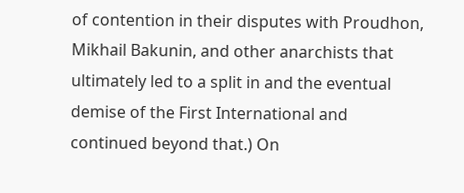of contention in their disputes with Proudhon, Mikhail Bakunin, and other anarchists that ultimately led to a split in and the eventual demise of the First International and continued beyond that.) On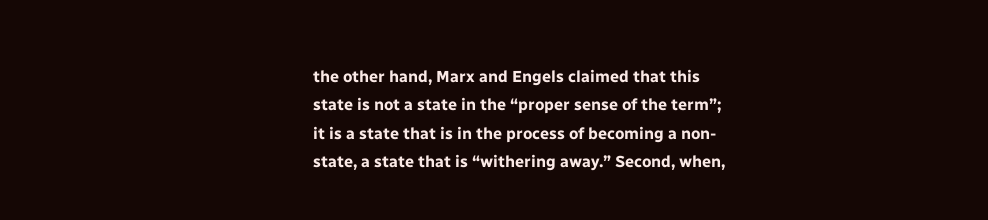the other hand, Marx and Engels claimed that this state is not a state in the “proper sense of the term”; it is a state that is in the process of becoming a non-state, a state that is “withering away.” Second, when,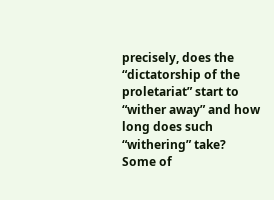precisely, does the “dictatorship of the proletariat” start to “wither away” and how long does such “withering” take? Some of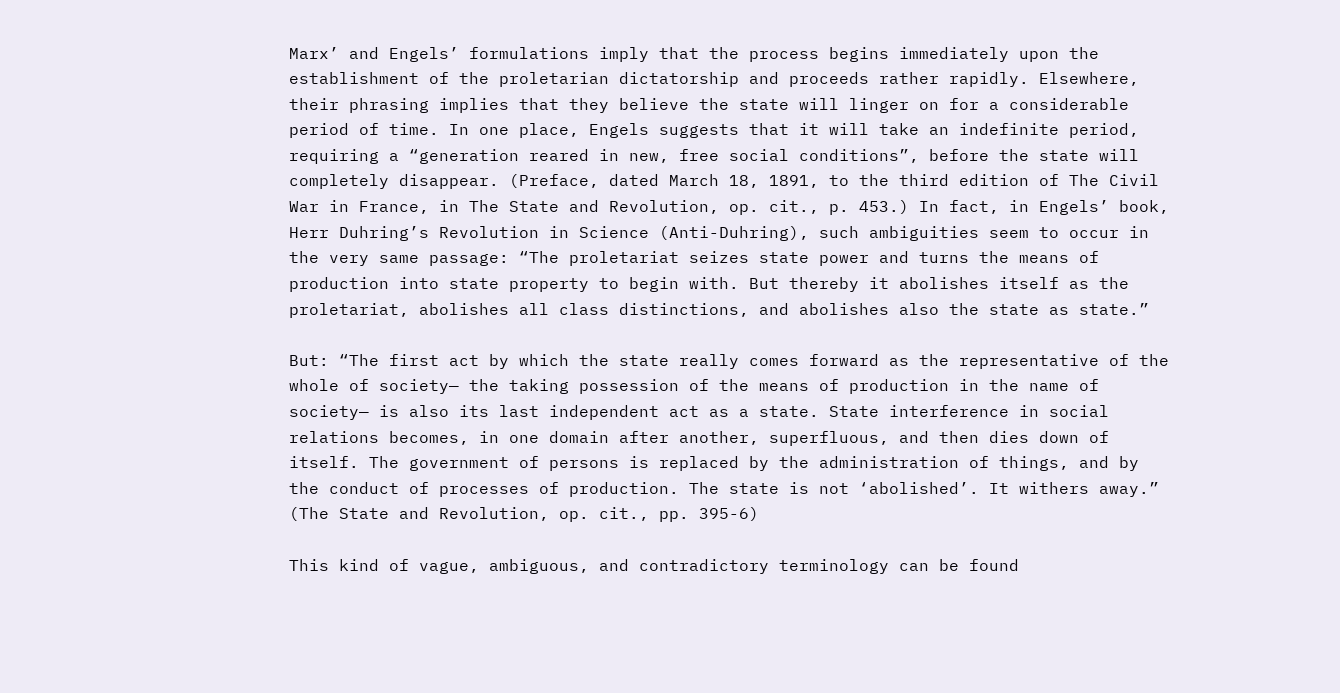Marx’ and Engels’ formulations imply that the process begins immediately upon the establishment of the proletarian dictatorship and proceeds rather rapidly. Elsewhere, their phrasing implies that they believe the state will linger on for a considerable period of time. In one place, Engels suggests that it will take an indefinite period, requiring a “generation reared in new, free social conditions”, before the state will completely disappear. (Preface, dated March 18, 1891, to the third edition of The Civil War in France, in The State and Revolution, op. cit., p. 453.) In fact, in Engels’ book, Herr Duhring’s Revolution in Science (Anti-Duhring), such ambiguities seem to occur in the very same passage: “The proletariat seizes state power and turns the means of production into state property to begin with. But thereby it abolishes itself as the proletariat, abolishes all class distinctions, and abolishes also the state as state.”

But: “The first act by which the state really comes forward as the representative of the whole of society— the taking possession of the means of production in the name of society— is also its last independent act as a state. State interference in social relations becomes, in one domain after another, superfluous, and then dies down of itself. The government of persons is replaced by the administration of things, and by the conduct of processes of production. The state is not ‘abolished’. It withers away.” (The State and Revolution, op. cit., pp. 395-6)

This kind of vague, ambiguous, and contradictory terminology can be found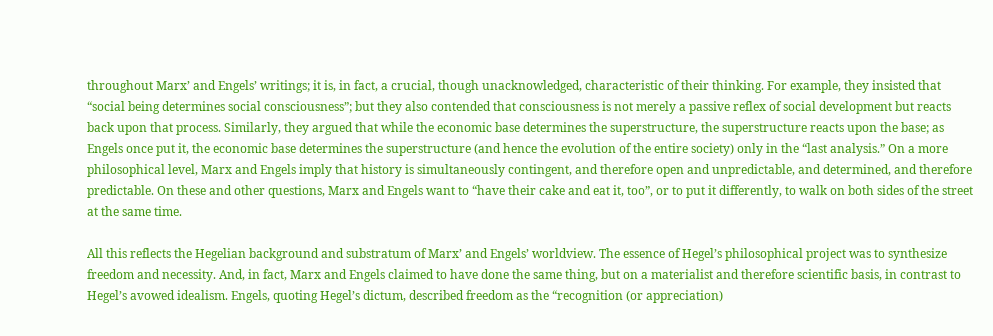throughout Marx’ and Engels’ writings; it is, in fact, a crucial, though unacknowledged, characteristic of their thinking. For example, they insisted that “social being determines social consciousness”; but they also contended that consciousness is not merely a passive reflex of social development but reacts back upon that process. Similarly, they argued that while the economic base determines the superstructure, the superstructure reacts upon the base; as Engels once put it, the economic base determines the superstructure (and hence the evolution of the entire society) only in the “last analysis.” On a more philosophical level, Marx and Engels imply that history is simultaneously contingent, and therefore open and unpredictable, and determined, and therefore predictable. On these and other questions, Marx and Engels want to “have their cake and eat it, too”, or to put it differently, to walk on both sides of the street at the same time.

All this reflects the Hegelian background and substratum of Marx’ and Engels’ worldview. The essence of Hegel’s philosophical project was to synthesize freedom and necessity. And, in fact, Marx and Engels claimed to have done the same thing, but on a materialist and therefore scientific basis, in contrast to Hegel’s avowed idealism. Engels, quoting Hegel’s dictum, described freedom as the “recognition (or appreciation)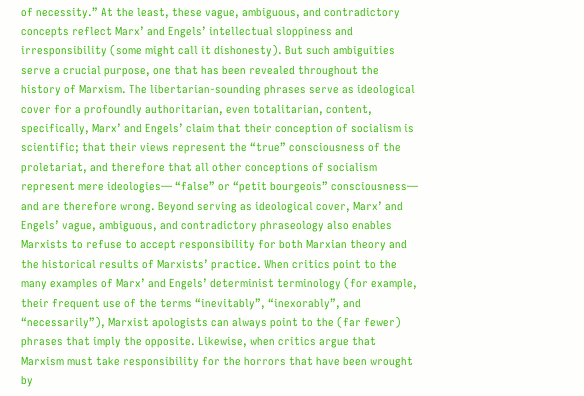of necessity.” At the least, these vague, ambiguous, and contradictory concepts reflect Marx’ and Engels’ intellectual sloppiness and irresponsibility (some might call it dishonesty). But such ambiguities serve a crucial purpose, one that has been revealed throughout the history of Marxism. The libertarian-sounding phrases serve as ideological cover for a profoundly authoritarian, even totalitarian, content, specifically, Marx’ and Engels’ claim that their conception of socialism is scientific; that their views represent the “true” consciousness of the proletariat, and therefore that all other conceptions of socialism represent mere ideologies— “false” or “petit bourgeois” consciousness— and are therefore wrong. Beyond serving as ideological cover, Marx’ and Engels’ vague, ambiguous, and contradictory phraseology also enables Marxists to refuse to accept responsibility for both Marxian theory and the historical results of Marxists’ practice. When critics point to the many examples of Marx’ and Engels’ determinist terminology (for example, their frequent use of the terms “inevitably”, “inexorably”, and “necessarily”), Marxist apologists can always point to the (far fewer) phrases that imply the opposite. Likewise, when critics argue that Marxism must take responsibility for the horrors that have been wrought by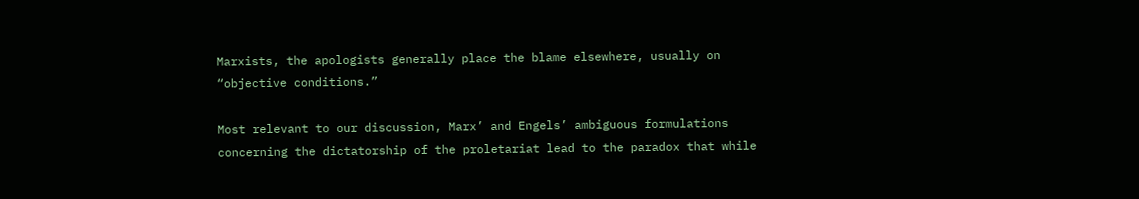Marxists, the apologists generally place the blame elsewhere, usually on “objective conditions.”

Most relevant to our discussion, Marx’ and Engels’ ambiguous formulations concerning the dictatorship of the proletariat lead to the paradox that while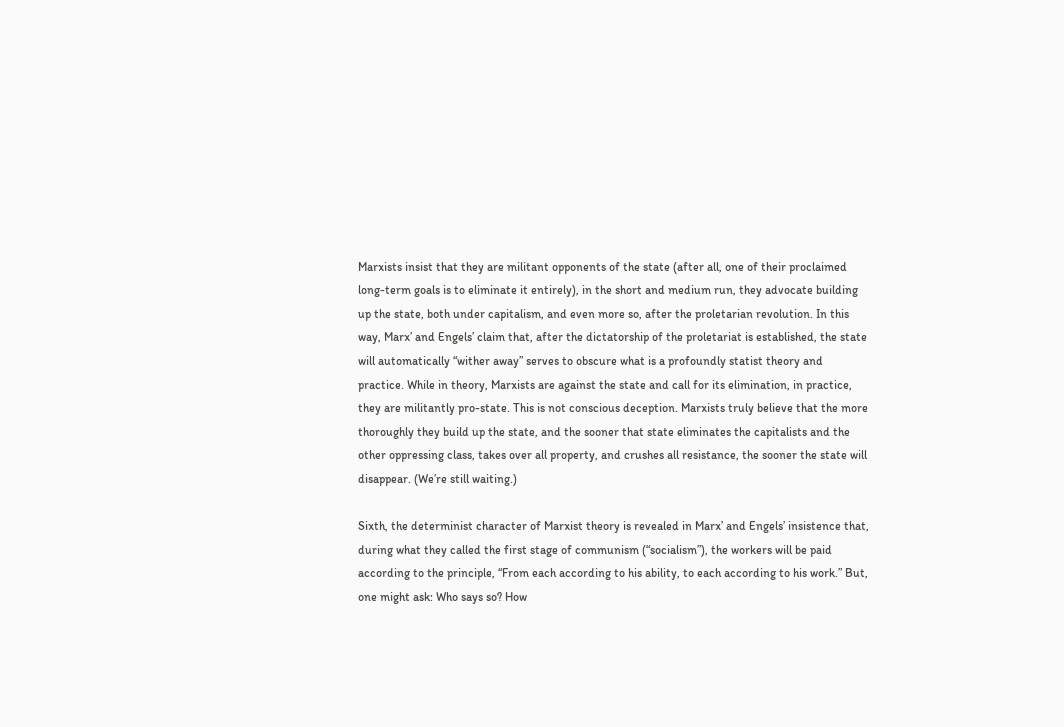Marxists insist that they are militant opponents of the state (after all, one of their proclaimed long-term goals is to eliminate it entirely), in the short and medium run, they advocate building up the state, both under capitalism, and even more so, after the proletarian revolution. In this way, Marx’ and Engels’ claim that, after the dictatorship of the proletariat is established, the state will automatically “wither away” serves to obscure what is a profoundly statist theory and practice. While in theory, Marxists are against the state and call for its elimination, in practice, they are militantly pro-state. This is not conscious deception. Marxists truly believe that the more thoroughly they build up the state, and the sooner that state eliminates the capitalists and the other oppressing class, takes over all property, and crushes all resistance, the sooner the state will disappear. (We’re still waiting.)

Sixth, the determinist character of Marxist theory is revealed in Marx’ and Engels’ insistence that, during what they called the first stage of communism (“socialism”), the workers will be paid according to the principle, “From each according to his ability, to each according to his work.” But, one might ask: Who says so? How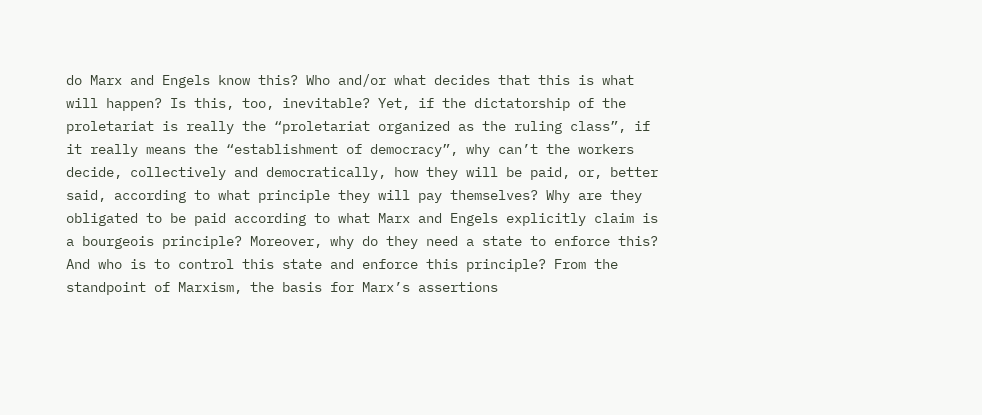do Marx and Engels know this? Who and/or what decides that this is what will happen? Is this, too, inevitable? Yet, if the dictatorship of the proletariat is really the “proletariat organized as the ruling class”, if it really means the “establishment of democracy”, why can’t the workers decide, collectively and democratically, how they will be paid, or, better said, according to what principle they will pay themselves? Why are they obligated to be paid according to what Marx and Engels explicitly claim is a bourgeois principle? Moreover, why do they need a state to enforce this? And who is to control this state and enforce this principle? From the standpoint of Marxism, the basis for Marx’s assertions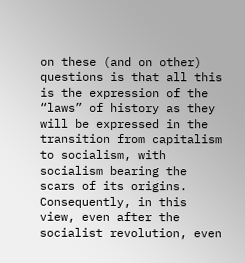on these (and on other) questions is that all this is the expression of the “laws” of history as they will be expressed in the transition from capitalism to socialism, with socialism bearing the scars of its origins. Consequently, in this view, even after the socialist revolution, even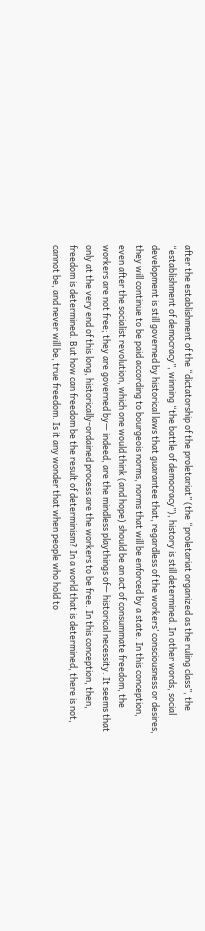after the establishment of the “dictatorship of the proletariat” (the “proletariat organized as the ruling class”, the “establishment of democracy”, winning “the battle of democracy”), history is still determined. In other words, social development is still governed by historical laws that guarantee that, regardless of the workers’ consciousness or desires, they will continue to be paid according to bourgeois norms, norms that will be enforced by a state. In this conception, even after the socialist revolution, which one would think (and hope) should be an act of consummate freedom, the workers are not free; they are governed by— indeed, are the mindless playthings of— historical necessity. It seems that only at the very end of this long, historically-ordained process are the workers to be free. In this conception, then, freedom is determined. But how can freedom be the result of determinism? In a world that is determined, there is not, cannot be, and never will be, true freedom. Is it any wonder that when people who hold to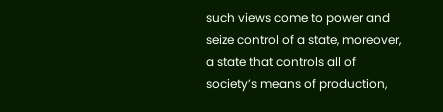such views come to power and seize control of a state, moreover, a state that controls all of society’s means of production,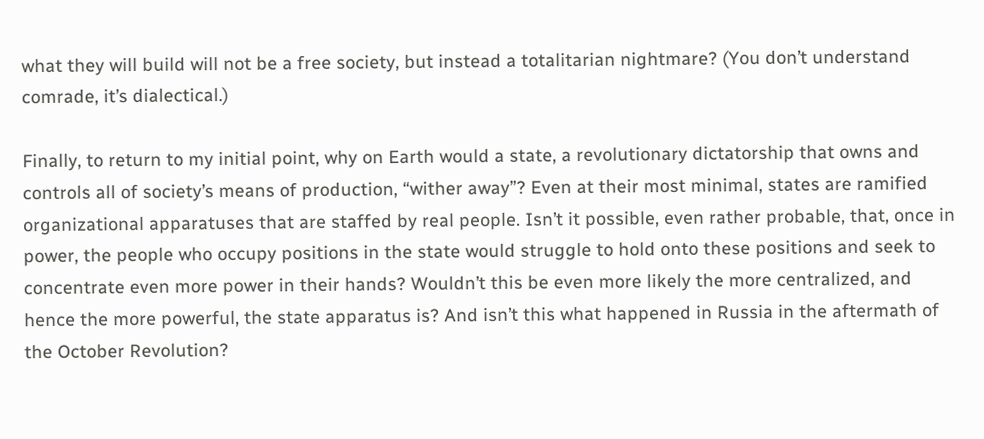what they will build will not be a free society, but instead a totalitarian nightmare? (You don’t understand comrade, it’s dialectical.)

Finally, to return to my initial point, why on Earth would a state, a revolutionary dictatorship that owns and controls all of society’s means of production, “wither away”? Even at their most minimal, states are ramified organizational apparatuses that are staffed by real people. Isn’t it possible, even rather probable, that, once in power, the people who occupy positions in the state would struggle to hold onto these positions and seek to concentrate even more power in their hands? Wouldn’t this be even more likely the more centralized, and hence the more powerful, the state apparatus is? And isn’t this what happened in Russia in the aftermath of the October Revolution?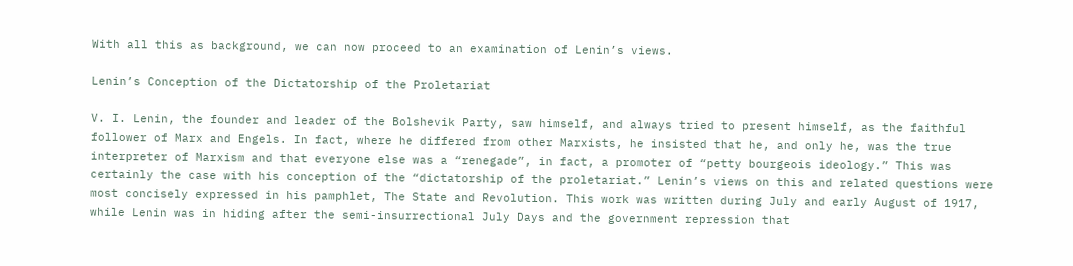With all this as background, we can now proceed to an examination of Lenin’s views.

Lenin’s Conception of the Dictatorship of the Proletariat

V. I. Lenin, the founder and leader of the Bolshevik Party, saw himself, and always tried to present himself, as the faithful follower of Marx and Engels. In fact, where he differed from other Marxists, he insisted that he, and only he, was the true interpreter of Marxism and that everyone else was a “renegade”, in fact, a promoter of “petty bourgeois ideology.” This was certainly the case with his conception of the “dictatorship of the proletariat.” Lenin’s views on this and related questions were most concisely expressed in his pamphlet, The State and Revolution. This work was written during July and early August of 1917, while Lenin was in hiding after the semi-insurrectional July Days and the government repression that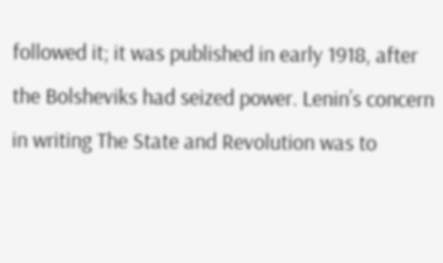followed it; it was published in early 1918, after the Bolsheviks had seized power. Lenin’s concern in writing The State and Revolution was to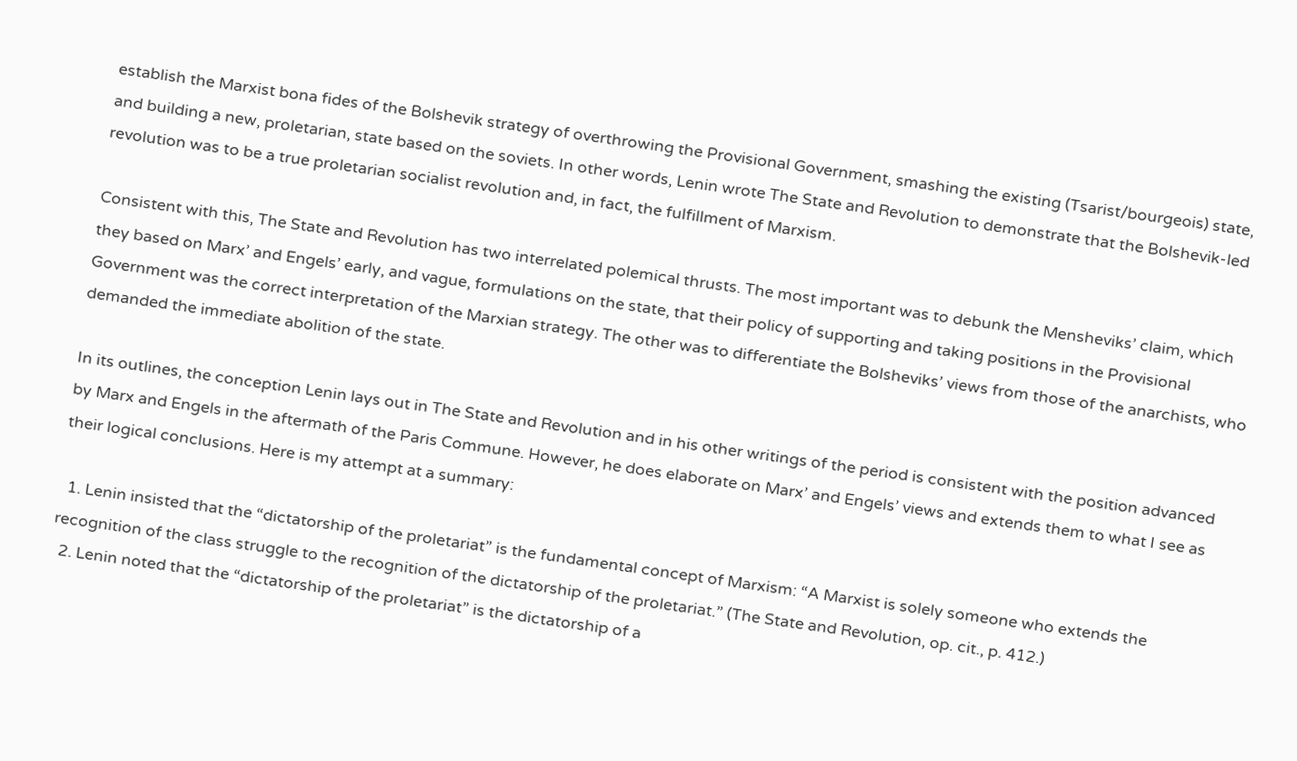establish the Marxist bona fides of the Bolshevik strategy of overthrowing the Provisional Government, smashing the existing (Tsarist/bourgeois) state, and building a new, proletarian, state based on the soviets. In other words, Lenin wrote The State and Revolution to demonstrate that the Bolshevik-led revolution was to be a true proletarian socialist revolution and, in fact, the fulfillment of Marxism.

Consistent with this, The State and Revolution has two interrelated polemical thrusts. The most important was to debunk the Mensheviks’ claim, which they based on Marx’ and Engels’ early, and vague, formulations on the state, that their policy of supporting and taking positions in the Provisional Government was the correct interpretation of the Marxian strategy. The other was to differentiate the Bolsheviks’ views from those of the anarchists, who demanded the immediate abolition of the state.

In its outlines, the conception Lenin lays out in The State and Revolution and in his other writings of the period is consistent with the position advanced by Marx and Engels in the aftermath of the Paris Commune. However, he does elaborate on Marx’ and Engels’ views and extends them to what I see as their logical conclusions. Here is my attempt at a summary:

  1. Lenin insisted that the “dictatorship of the proletariat” is the fundamental concept of Marxism: “A Marxist is solely someone who extends the recognition of the class struggle to the recognition of the dictatorship of the proletariat.” (The State and Revolution, op. cit., p. 412.)
  2. Lenin noted that the “dictatorship of the proletariat” is the dictatorship of a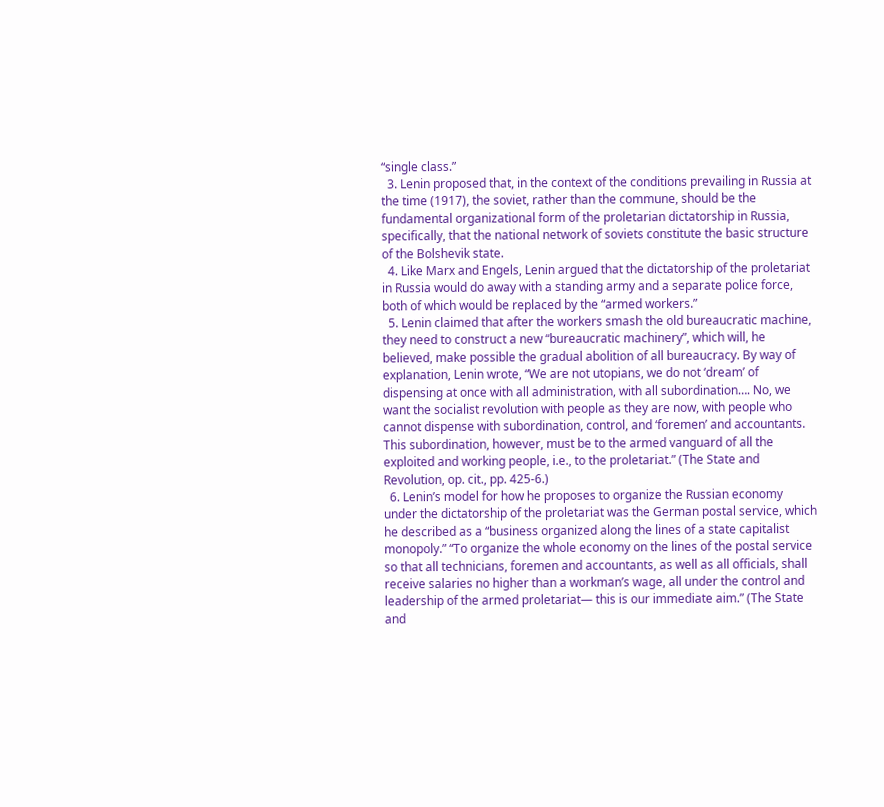“single class.”
  3. Lenin proposed that, in the context of the conditions prevailing in Russia at the time (1917), the soviet, rather than the commune, should be the fundamental organizational form of the proletarian dictatorship in Russia, specifically, that the national network of soviets constitute the basic structure of the Bolshevik state.
  4. Like Marx and Engels, Lenin argued that the dictatorship of the proletariat in Russia would do away with a standing army and a separate police force, both of which would be replaced by the “armed workers.”
  5. Lenin claimed that after the workers smash the old bureaucratic machine, they need to construct a new “bureaucratic machinery”, which will, he believed, make possible the gradual abolition of all bureaucracy. By way of explanation, Lenin wrote, “We are not utopians, we do not ‘dream’ of dispensing at once with all administration, with all subordination…. No, we want the socialist revolution with people as they are now, with people who cannot dispense with subordination, control, and ‘foremen’ and accountants. This subordination, however, must be to the armed vanguard of all the exploited and working people, i.e., to the proletariat.” (The State and Revolution, op. cit., pp. 425-6.)
  6. Lenin’s model for how he proposes to organize the Russian economy under the dictatorship of the proletariat was the German postal service, which he described as a “business organized along the lines of a state capitalist monopoly.” “To organize the whole economy on the lines of the postal service so that all technicians, foremen and accountants, as well as all officials, shall receive salaries no higher than a workman’s wage, all under the control and leadership of the armed proletariat— this is our immediate aim.” (The State and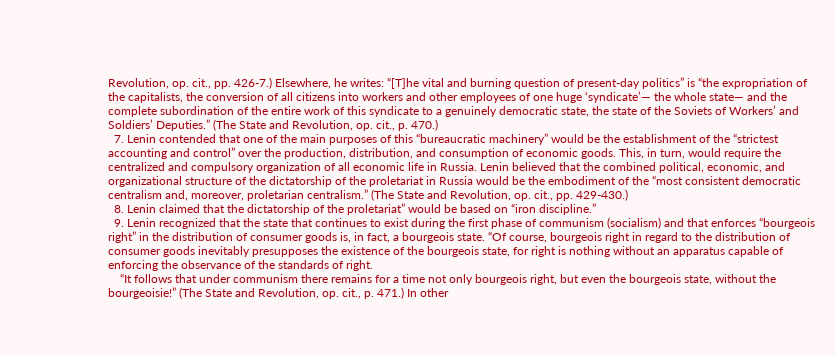Revolution, op. cit., pp. 426-7.) Elsewhere, he writes: “[T]he vital and burning question of present-day politics” is “the expropriation of the capitalists, the conversion of all citizens into workers and other employees of one huge ‘syndicate’— the whole state— and the complete subordination of the entire work of this syndicate to a genuinely democratic state, the state of the Soviets of Workers’ and Soldiers’ Deputies.” (The State and Revolution, op. cit., p. 470.)
  7. Lenin contended that one of the main purposes of this “bureaucratic machinery” would be the establishment of the “strictest accounting and control” over the production, distribution, and consumption of economic goods. This, in turn, would require the centralized and compulsory organization of all economic life in Russia. Lenin believed that the combined political, economic, and organizational structure of the dictatorship of the proletariat in Russia would be the embodiment of the “most consistent democratic centralism and, moreover, proletarian centralism.” (The State and Revolution, op. cit., pp. 429-430.)
  8. Lenin claimed that the dictatorship of the proletariat” would be based on “iron discipline.”
  9. Lenin recognized that the state that continues to exist during the first phase of communism (socialism) and that enforces “bourgeois right” in the distribution of consumer goods is, in fact, a bourgeois state. “Of course, bourgeois right in regard to the distribution of consumer goods inevitably presupposes the existence of the bourgeois state, for right is nothing without an apparatus capable of enforcing the observance of the standards of right.
    “It follows that under communism there remains for a time not only bourgeois right, but even the bourgeois state, without the bourgeoisie!” (The State and Revolution, op. cit., p. 471.) In other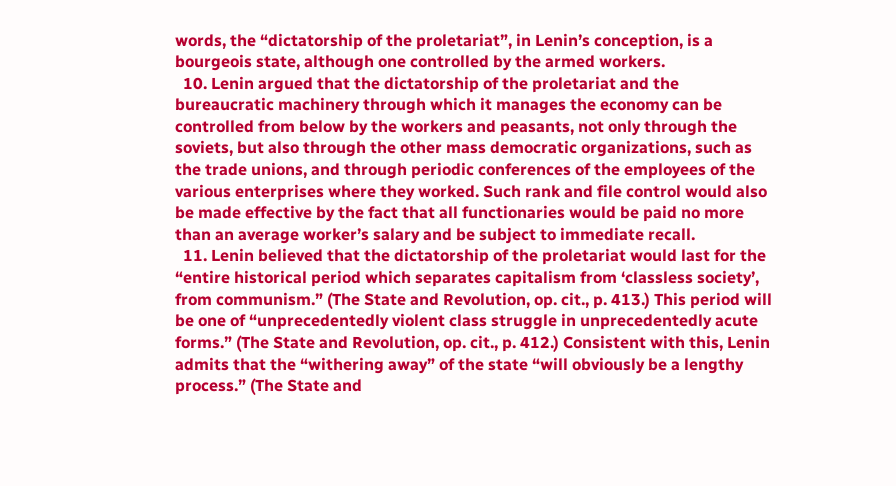words, the “dictatorship of the proletariat”, in Lenin’s conception, is a bourgeois state, although one controlled by the armed workers.
  10. Lenin argued that the dictatorship of the proletariat and the bureaucratic machinery through which it manages the economy can be controlled from below by the workers and peasants, not only through the soviets, but also through the other mass democratic organizations, such as the trade unions, and through periodic conferences of the employees of the various enterprises where they worked. Such rank and file control would also be made effective by the fact that all functionaries would be paid no more than an average worker’s salary and be subject to immediate recall.
  11. Lenin believed that the dictatorship of the proletariat would last for the “entire historical period which separates capitalism from ‘classless society’, from communism.” (The State and Revolution, op. cit., p. 413.) This period will be one of “unprecedentedly violent class struggle in unprecedentedly acute forms.” (The State and Revolution, op. cit., p. 412.) Consistent with this, Lenin admits that the “withering away” of the state “will obviously be a lengthy process.” (The State and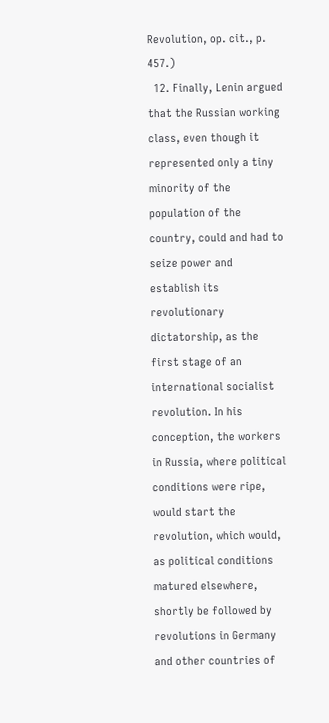Revolution, op. cit., p. 457.)
  12. Finally, Lenin argued that the Russian working class, even though it represented only a tiny minority of the population of the country, could and had to seize power and establish its revolutionary dictatorship, as the first stage of an international socialist revolution. In his conception, the workers in Russia, where political conditions were ripe, would start the revolution, which would, as political conditions matured elsewhere, shortly be followed by revolutions in Germany and other countries of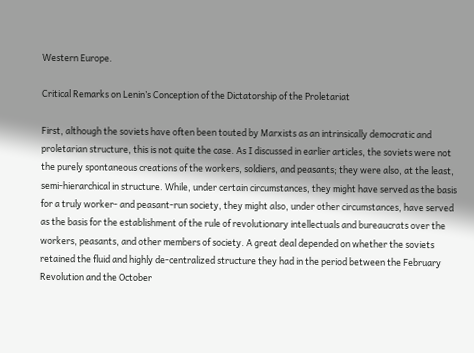Western Europe.

Critical Remarks on Lenin’s Conception of the Dictatorship of the Proletariat

First, although the soviets have often been touted by Marxists as an intrinsically democratic and proletarian structure, this is not quite the case. As I discussed in earlier articles, the soviets were not the purely spontaneous creations of the workers, soldiers, and peasants; they were also, at the least, semi-hierarchical in structure. While, under certain circumstances, they might have served as the basis for a truly worker- and peasant-run society, they might also, under other circumstances, have served as the basis for the establishment of the rule of revolutionary intellectuals and bureaucrats over the workers, peasants, and other members of society. A great deal depended on whether the soviets retained the fluid and highly de-centralized structure they had in the period between the February Revolution and the October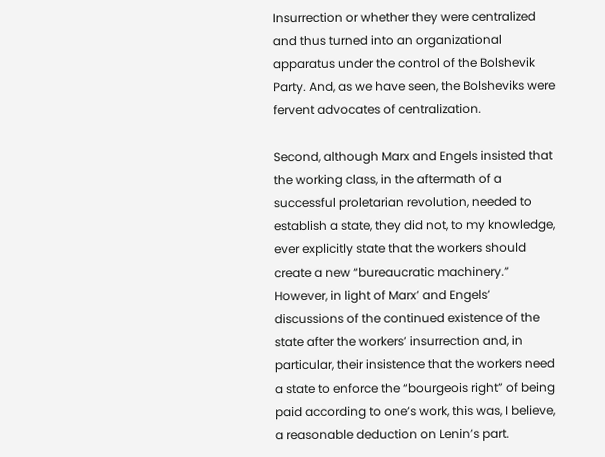Insurrection or whether they were centralized and thus turned into an organizational apparatus under the control of the Bolshevik Party. And, as we have seen, the Bolsheviks were fervent advocates of centralization.

Second, although Marx and Engels insisted that the working class, in the aftermath of a successful proletarian revolution, needed to establish a state, they did not, to my knowledge, ever explicitly state that the workers should create a new “bureaucratic machinery.” However, in light of Marx’ and Engels’ discussions of the continued existence of the state after the workers’ insurrection and, in particular, their insistence that the workers need a state to enforce the “bourgeois right” of being paid according to one’s work, this was, I believe, a reasonable deduction on Lenin’s part.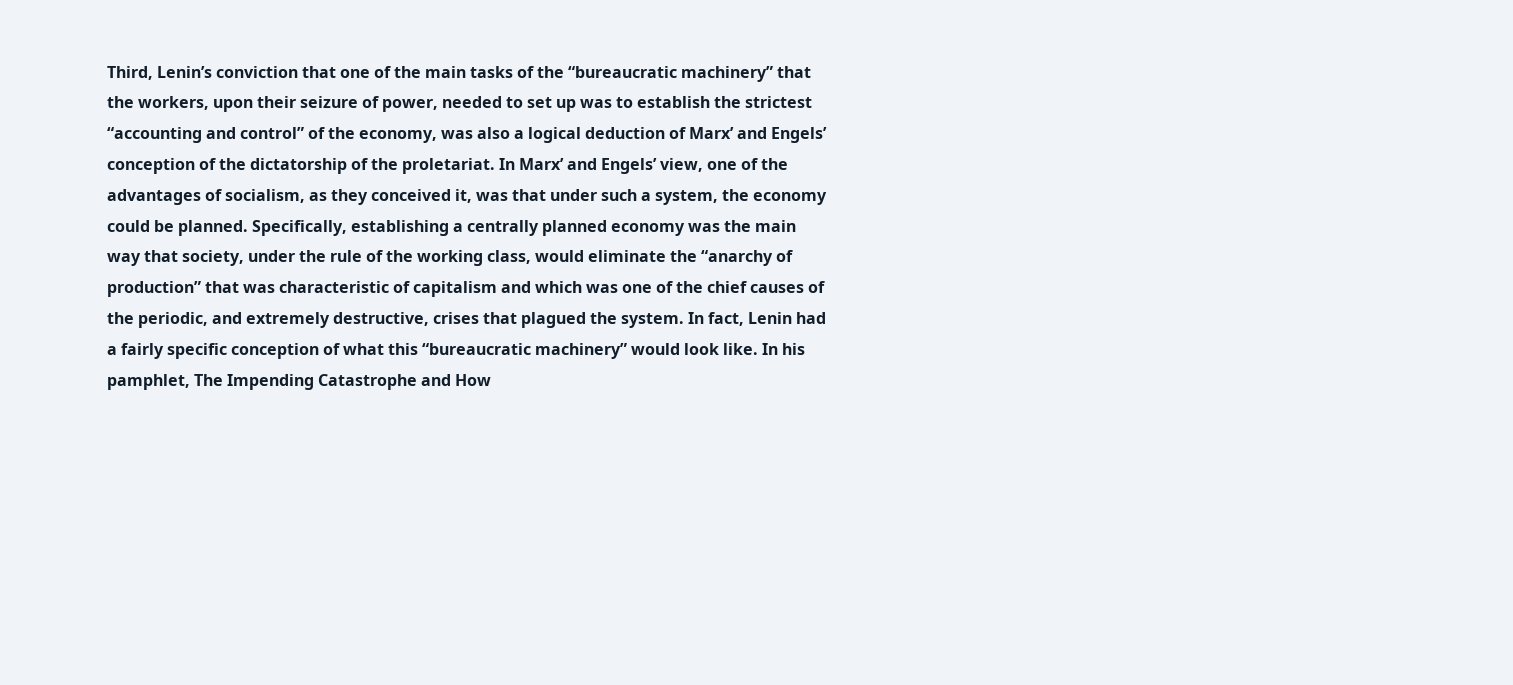Third, Lenin’s conviction that one of the main tasks of the “bureaucratic machinery” that the workers, upon their seizure of power, needed to set up was to establish the strictest “accounting and control” of the economy, was also a logical deduction of Marx’ and Engels’ conception of the dictatorship of the proletariat. In Marx’ and Engels’ view, one of the advantages of socialism, as they conceived it, was that under such a system, the economy could be planned. Specifically, establishing a centrally planned economy was the main way that society, under the rule of the working class, would eliminate the “anarchy of production” that was characteristic of capitalism and which was one of the chief causes of the periodic, and extremely destructive, crises that plagued the system. In fact, Lenin had a fairly specific conception of what this “bureaucratic machinery” would look like. In his pamphlet, The Impending Catastrophe and How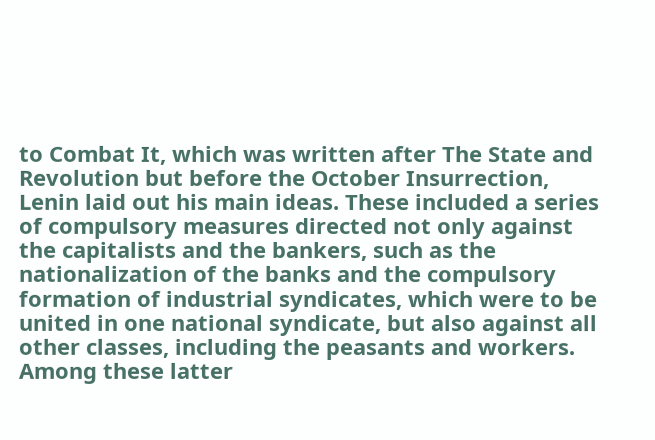to Combat It, which was written after The State and Revolution but before the October Insurrection, Lenin laid out his main ideas. These included a series of compulsory measures directed not only against the capitalists and the bankers, such as the nationalization of the banks and the compulsory formation of industrial syndicates, which were to be united in one national syndicate, but also against all other classes, including the peasants and workers. Among these latter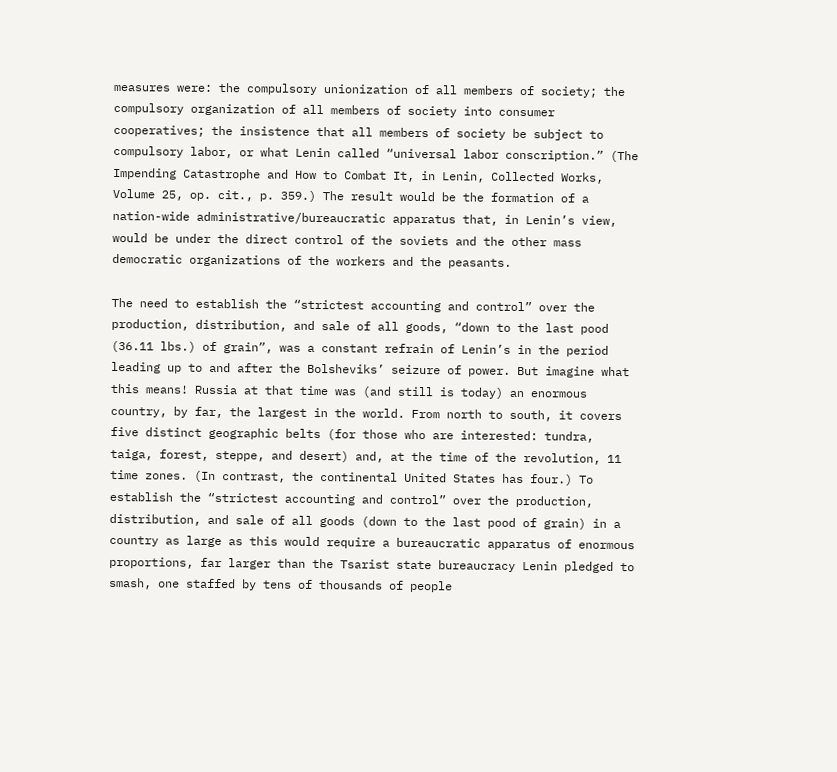measures were: the compulsory unionization of all members of society; the compulsory organization of all members of society into consumer cooperatives; the insistence that all members of society be subject to compulsory labor, or what Lenin called “universal labor conscription.” (The Impending Catastrophe and How to Combat It, in Lenin, Collected Works, Volume 25, op. cit., p. 359.) The result would be the formation of a nation-wide administrative/bureaucratic apparatus that, in Lenin’s view, would be under the direct control of the soviets and the other mass democratic organizations of the workers and the peasants.

The need to establish the “strictest accounting and control” over the production, distribution, and sale of all goods, “down to the last pood (36.11 lbs.) of grain”, was a constant refrain of Lenin’s in the period leading up to and after the Bolsheviks’ seizure of power. But imagine what this means! Russia at that time was (and still is today) an enormous country, by far, the largest in the world. From north to south, it covers five distinct geographic belts (for those who are interested: tundra, taiga, forest, steppe, and desert) and, at the time of the revolution, 11 time zones. (In contrast, the continental United States has four.) To establish the “strictest accounting and control” over the production, distribution, and sale of all goods (down to the last pood of grain) in a country as large as this would require a bureaucratic apparatus of enormous proportions, far larger than the Tsarist state bureaucracy Lenin pledged to smash, one staffed by tens of thousands of people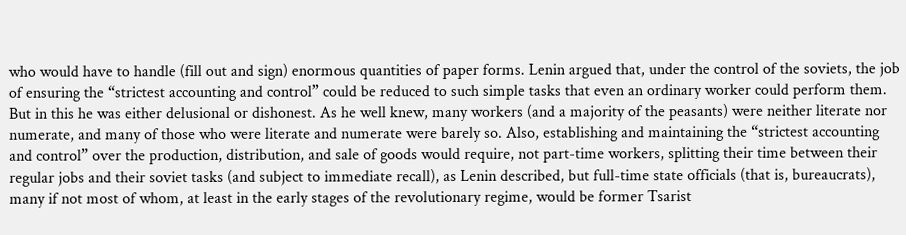who would have to handle (fill out and sign) enormous quantities of paper forms. Lenin argued that, under the control of the soviets, the job of ensuring the “strictest accounting and control” could be reduced to such simple tasks that even an ordinary worker could perform them. But in this he was either delusional or dishonest. As he well knew, many workers (and a majority of the peasants) were neither literate nor numerate, and many of those who were literate and numerate were barely so. Also, establishing and maintaining the “strictest accounting and control” over the production, distribution, and sale of goods would require, not part-time workers, splitting their time between their regular jobs and their soviet tasks (and subject to immediate recall), as Lenin described, but full-time state officials (that is, bureaucrats), many if not most of whom, at least in the early stages of the revolutionary regime, would be former Tsarist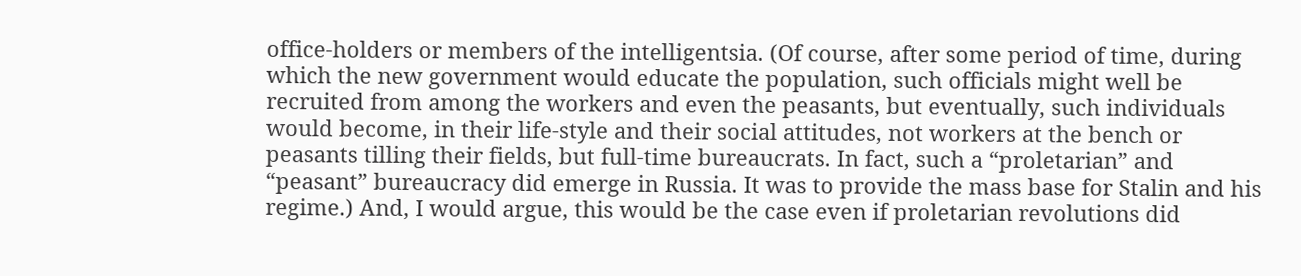office-holders or members of the intelligentsia. (Of course, after some period of time, during which the new government would educate the population, such officials might well be recruited from among the workers and even the peasants, but eventually, such individuals would become, in their life-style and their social attitudes, not workers at the bench or peasants tilling their fields, but full-time bureaucrats. In fact, such a “proletarian” and “peasant” bureaucracy did emerge in Russia. It was to provide the mass base for Stalin and his regime.) And, I would argue, this would be the case even if proletarian revolutions did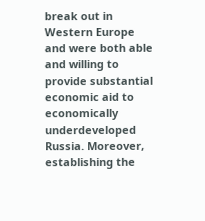break out in Western Europe and were both able and willing to provide substantial economic aid to economically underdeveloped Russia. Moreover, establishing the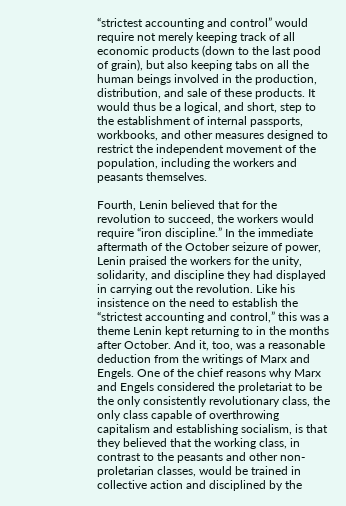“strictest accounting and control” would require not merely keeping track of all economic products (down to the last pood of grain), but also keeping tabs on all the human beings involved in the production, distribution, and sale of these products. It would thus be a logical, and short, step to the establishment of internal passports, workbooks, and other measures designed to restrict the independent movement of the population, including the workers and peasants themselves.

Fourth, Lenin believed that for the revolution to succeed, the workers would require “iron discipline.” In the immediate aftermath of the October seizure of power, Lenin praised the workers for the unity, solidarity, and discipline they had displayed in carrying out the revolution. Like his insistence on the need to establish the “strictest accounting and control,” this was a theme Lenin kept returning to in the months after October. And it, too, was a reasonable deduction from the writings of Marx and Engels. One of the chief reasons why Marx and Engels considered the proletariat to be the only consistently revolutionary class, the only class capable of overthrowing capitalism and establishing socialism, is that they believed that the working class, in contrast to the peasants and other non-proletarian classes, would be trained in collective action and disciplined by the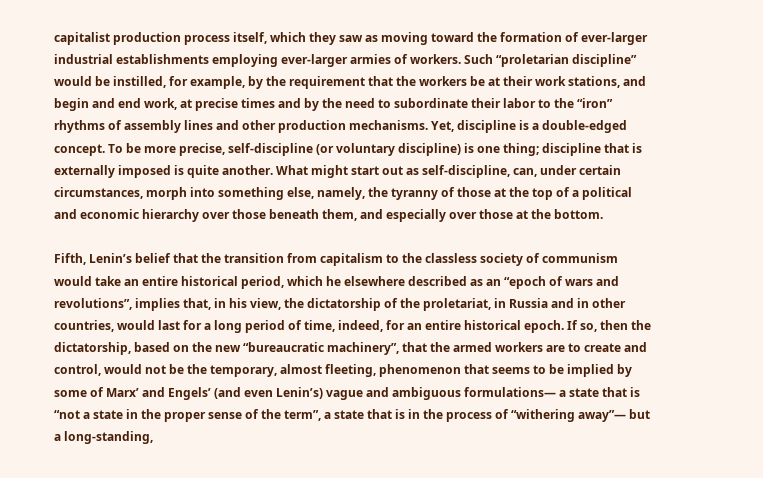capitalist production process itself, which they saw as moving toward the formation of ever-larger industrial establishments employing ever-larger armies of workers. Such “proletarian discipline” would be instilled, for example, by the requirement that the workers be at their work stations, and begin and end work, at precise times and by the need to subordinate their labor to the “iron” rhythms of assembly lines and other production mechanisms. Yet, discipline is a double-edged concept. To be more precise, self-discipline (or voluntary discipline) is one thing; discipline that is externally imposed is quite another. What might start out as self-discipline, can, under certain circumstances, morph into something else, namely, the tyranny of those at the top of a political and economic hierarchy over those beneath them, and especially over those at the bottom.

Fifth, Lenin’s belief that the transition from capitalism to the classless society of communism would take an entire historical period, which he elsewhere described as an “epoch of wars and revolutions”, implies that, in his view, the dictatorship of the proletariat, in Russia and in other countries, would last for a long period of time, indeed, for an entire historical epoch. If so, then the dictatorship, based on the new “bureaucratic machinery”, that the armed workers are to create and control, would not be the temporary, almost fleeting, phenomenon that seems to be implied by some of Marx’ and Engels’ (and even Lenin’s) vague and ambiguous formulations— a state that is “not a state in the proper sense of the term”, a state that is in the process of “withering away”— but a long-standing,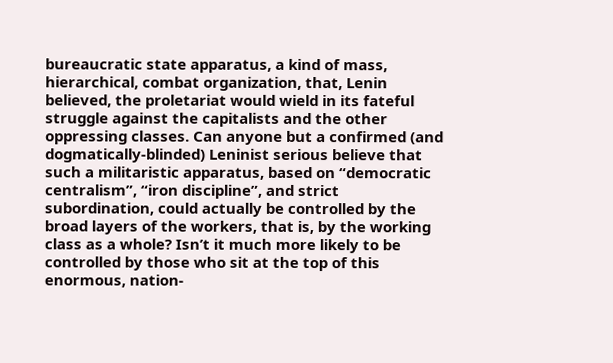bureaucratic state apparatus, a kind of mass, hierarchical, combat organization, that, Lenin believed, the proletariat would wield in its fateful struggle against the capitalists and the other oppressing classes. Can anyone but a confirmed (and dogmatically-blinded) Leninist serious believe that such a militaristic apparatus, based on “democratic centralism”, “iron discipline”, and strict subordination, could actually be controlled by the broad layers of the workers, that is, by the working class as a whole? Isn’t it much more likely to be controlled by those who sit at the top of this enormous, nation-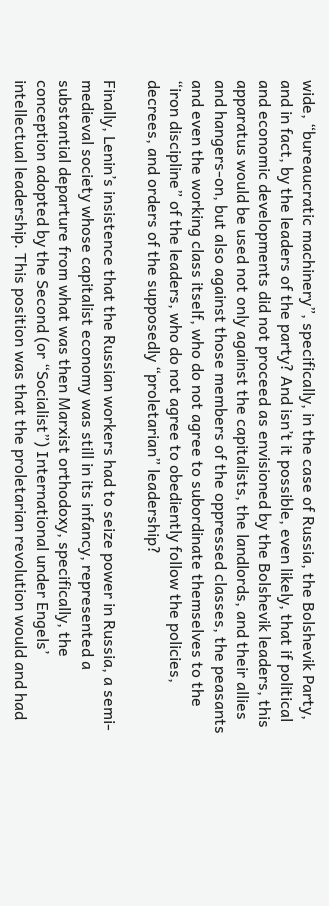wide, “bureaucratic machinery”, specifically, in the case of Russia, the Bolshevik Party, and in fact, by the leaders of the party? And isn’t it possible, even likely, that if political and economic developments did not proceed as envisioned by the Bolshevik leaders, this apparatus would be used not only against the capitalists, the landlords, and their allies and hangers-on, but also against those members of the oppressed classes, the peasants and even the working class itself, who do not agree to subordinate themselves to the “iron discipline” of the leaders, who do not agree to obediently follow the policies, decrees, and orders of the supposedly “proletarian” leadership?

Finally, Lenin’s insistence that the Russian workers had to seize power in Russia, a semi-medieval society whose capitalist economy was still in its infancy, represented a substantial departure from what was then Marxist orthodoxy, specifically, the conception adopted by the Second (or “Socialist”) International under Engels’ intellectual leadership. This position was that the proletarian revolution would and had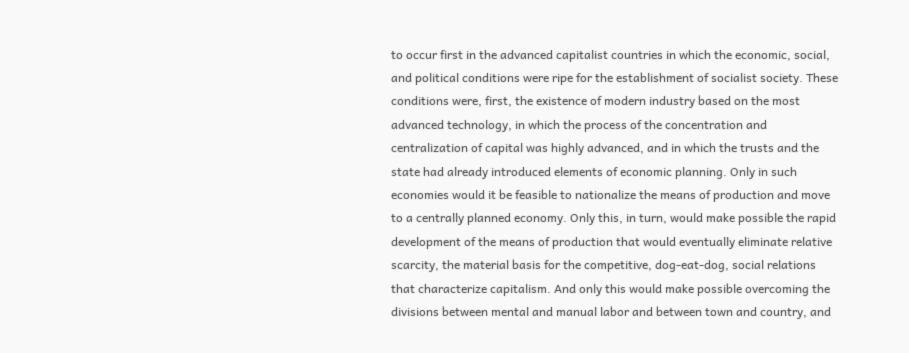to occur first in the advanced capitalist countries in which the economic, social, and political conditions were ripe for the establishment of socialist society. These conditions were, first, the existence of modern industry based on the most advanced technology, in which the process of the concentration and centralization of capital was highly advanced, and in which the trusts and the state had already introduced elements of economic planning. Only in such economies would it be feasible to nationalize the means of production and move to a centrally planned economy. Only this, in turn, would make possible the rapid development of the means of production that would eventually eliminate relative scarcity, the material basis for the competitive, dog-eat-dog, social relations that characterize capitalism. And only this would make possible overcoming the divisions between mental and manual labor and between town and country, and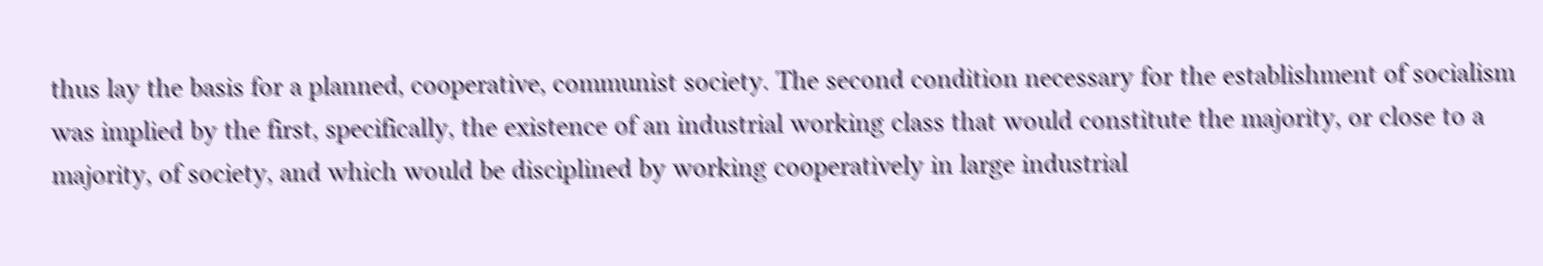thus lay the basis for a planned, cooperative, communist society. The second condition necessary for the establishment of socialism was implied by the first, specifically, the existence of an industrial working class that would constitute the majority, or close to a majority, of society, and which would be disciplined by working cooperatively in large industrial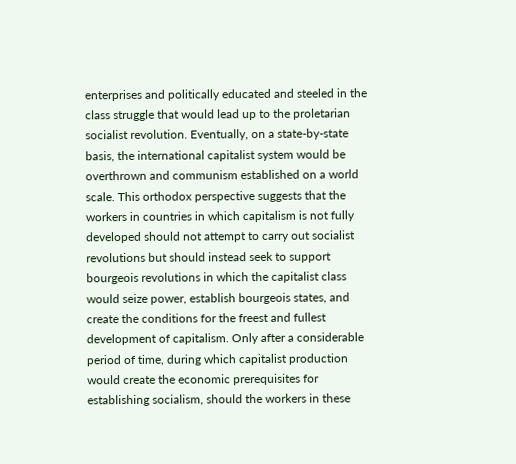enterprises and politically educated and steeled in the class struggle that would lead up to the proletarian socialist revolution. Eventually, on a state-by-state basis, the international capitalist system would be overthrown and communism established on a world scale. This orthodox perspective suggests that the workers in countries in which capitalism is not fully developed should not attempt to carry out socialist revolutions but should instead seek to support bourgeois revolutions in which the capitalist class would seize power, establish bourgeois states, and create the conditions for the freest and fullest development of capitalism. Only after a considerable period of time, during which capitalist production would create the economic prerequisites for establishing socialism, should the workers in these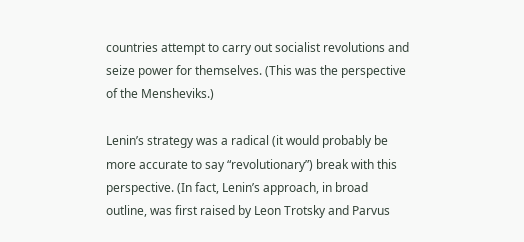countries attempt to carry out socialist revolutions and seize power for themselves. (This was the perspective of the Mensheviks.)

Lenin’s strategy was a radical (it would probably be more accurate to say “revolutionary”) break with this perspective. (In fact, Lenin’s approach, in broad outline, was first raised by Leon Trotsky and Parvus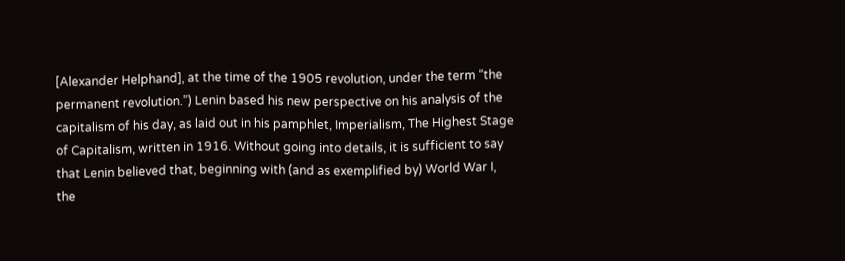[Alexander Helphand], at the time of the 1905 revolution, under the term “the permanent revolution.”) Lenin based his new perspective on his analysis of the capitalism of his day, as laid out in his pamphlet, Imperialism, The Highest Stage of Capitalism, written in 1916. Without going into details, it is sufficient to say that Lenin believed that, beginning with (and as exemplified by) World War I, the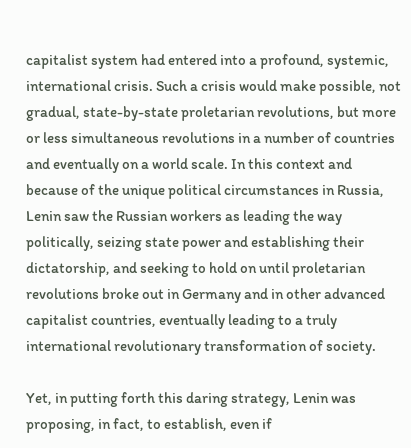capitalist system had entered into a profound, systemic, international crisis. Such a crisis would make possible, not gradual, state-by-state proletarian revolutions, but more or less simultaneous revolutions in a number of countries and eventually on a world scale. In this context and because of the unique political circumstances in Russia, Lenin saw the Russian workers as leading the way politically, seizing state power and establishing their dictatorship, and seeking to hold on until proletarian revolutions broke out in Germany and in other advanced capitalist countries, eventually leading to a truly international revolutionary transformation of society.

Yet, in putting forth this daring strategy, Lenin was proposing, in fact, to establish, even if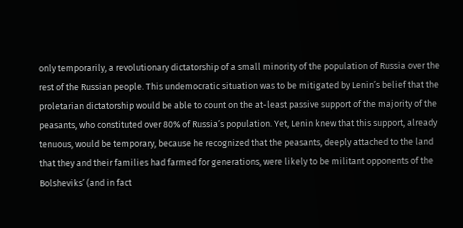only temporarily, a revolutionary dictatorship of a small minority of the population of Russia over the rest of the Russian people. This undemocratic situation was to be mitigated by Lenin’s belief that the proletarian dictatorship would be able to count on the at-least passive support of the majority of the peasants, who constituted over 80% of Russia’s population. Yet, Lenin knew that this support, already tenuous, would be temporary, because he recognized that the peasants, deeply attached to the land that they and their families had farmed for generations, were likely to be militant opponents of the Bolsheviks’ (and in fact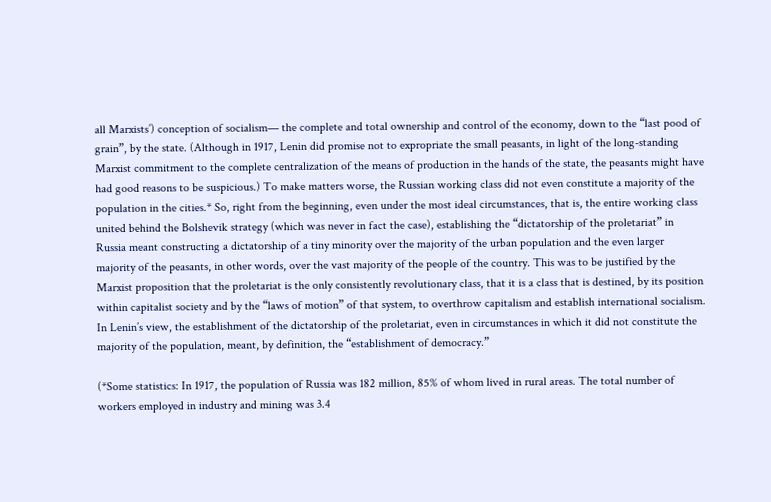all Marxists’) conception of socialism— the complete and total ownership and control of the economy, down to the “last pood of grain”, by the state. (Although in 1917, Lenin did promise not to expropriate the small peasants, in light of the long-standing Marxist commitment to the complete centralization of the means of production in the hands of the state, the peasants might have had good reasons to be suspicious.) To make matters worse, the Russian working class did not even constitute a majority of the population in the cities.* So, right from the beginning, even under the most ideal circumstances, that is, the entire working class united behind the Bolshevik strategy (which was never in fact the case), establishing the “dictatorship of the proletariat” in Russia meant constructing a dictatorship of a tiny minority over the majority of the urban population and the even larger majority of the peasants, in other words, over the vast majority of the people of the country. This was to be justified by the Marxist proposition that the proletariat is the only consistently revolutionary class, that it is a class that is destined, by its position within capitalist society and by the “laws of motion” of that system, to overthrow capitalism and establish international socialism. In Lenin’s view, the establishment of the dictatorship of the proletariat, even in circumstances in which it did not constitute the majority of the population, meant, by definition, the “establishment of democracy.”

(*Some statistics: In 1917, the population of Russia was 182 million, 85% of whom lived in rural areas. The total number of workers employed in industry and mining was 3.4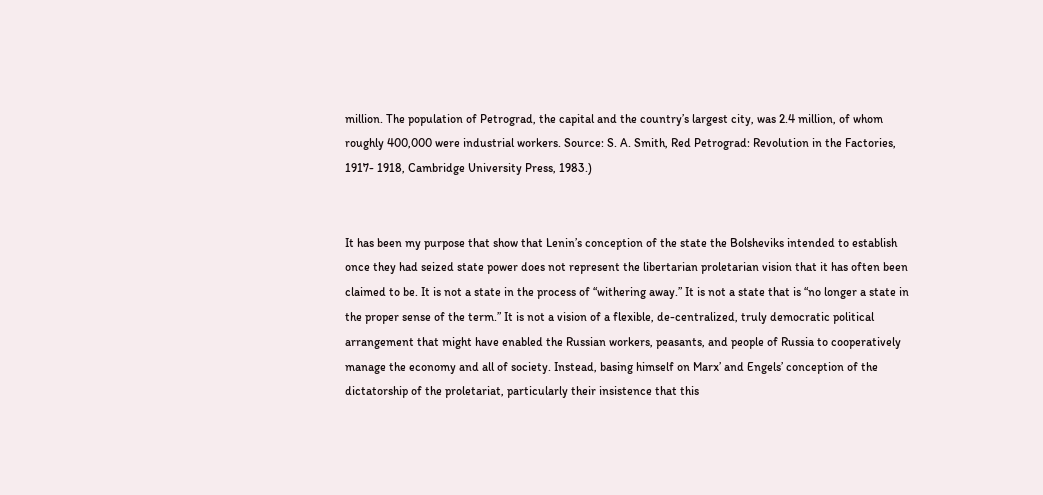million. The population of Petrograd, the capital and the country’s largest city, was 2.4 million, of whom roughly 400,000 were industrial workers. Source: S. A. Smith, Red Petrograd: Revolution in the Factories, 1917- 1918, Cambridge University Press, 1983.)


It has been my purpose that show that Lenin’s conception of the state the Bolsheviks intended to establish once they had seized state power does not represent the libertarian proletarian vision that it has often been claimed to be. It is not a state in the process of “withering away.” It is not a state that is “no longer a state in the proper sense of the term.” It is not a vision of a flexible, de-centralized, truly democratic political arrangement that might have enabled the Russian workers, peasants, and people of Russia to cooperatively manage the economy and all of society. Instead, basing himself on Marx’ and Engels’ conception of the dictatorship of the proletariat, particularly their insistence that this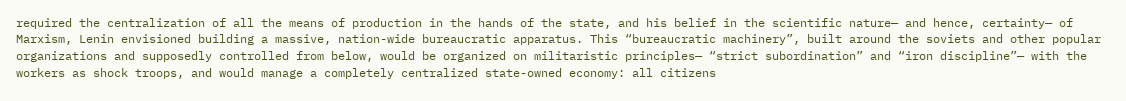required the centralization of all the means of production in the hands of the state, and his belief in the scientific nature— and hence, certainty— of Marxism, Lenin envisioned building a massive, nation-wide bureaucratic apparatus. This “bureaucratic machinery”, built around the soviets and other popular organizations and supposedly controlled from below, would be organized on militaristic principles— “strict subordination” and “iron discipline”— with the workers as shock troops, and would manage a completely centralized state-owned economy: all citizens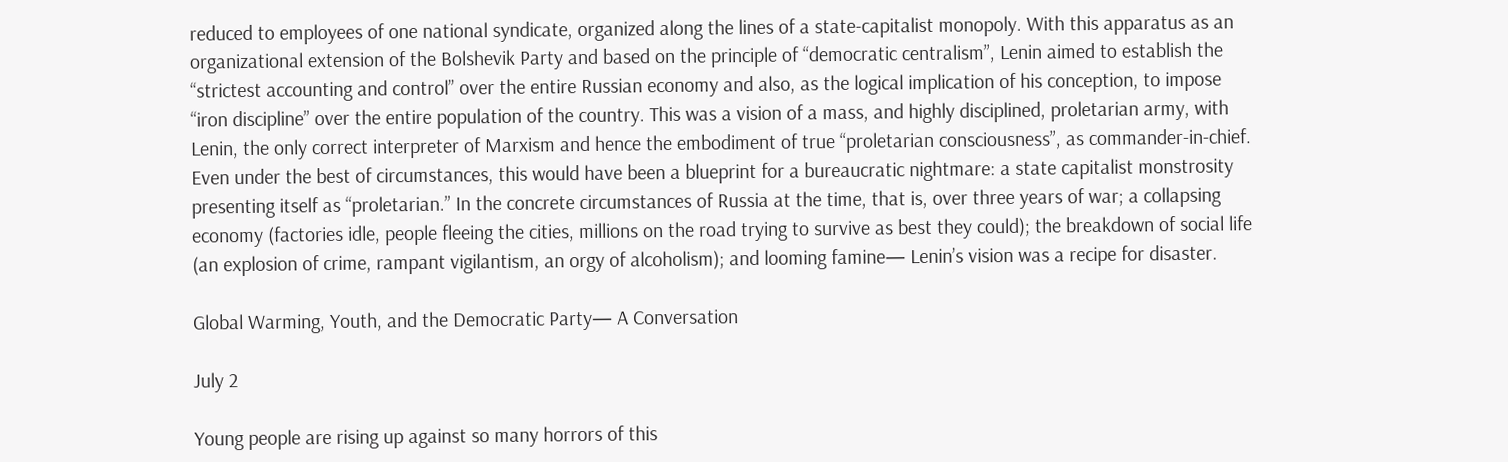reduced to employees of one national syndicate, organized along the lines of a state-capitalist monopoly. With this apparatus as an organizational extension of the Bolshevik Party and based on the principle of “democratic centralism”, Lenin aimed to establish the “strictest accounting and control” over the entire Russian economy and also, as the logical implication of his conception, to impose “iron discipline” over the entire population of the country. This was a vision of a mass, and highly disciplined, proletarian army, with Lenin, the only correct interpreter of Marxism and hence the embodiment of true “proletarian consciousness”, as commander-in-chief. Even under the best of circumstances, this would have been a blueprint for a bureaucratic nightmare: a state capitalist monstrosity presenting itself as “proletarian.” In the concrete circumstances of Russia at the time, that is, over three years of war; a collapsing economy (factories idle, people fleeing the cities, millions on the road trying to survive as best they could); the breakdown of social life (an explosion of crime, rampant vigilantism, an orgy of alcoholism); and looming famine— Lenin’s vision was a recipe for disaster.

Global Warming, Youth, and the Democratic Party— A Conversation

July 2

Young people are rising up against so many horrors of this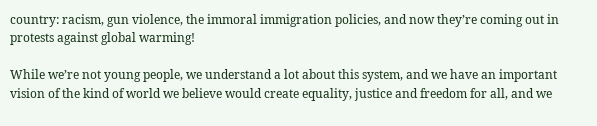country: racism, gun violence, the immoral immigration policies, and now they’re coming out in protests against global warming!

While we’re not young people, we understand a lot about this system, and we have an important vision of the kind of world we believe would create equality, justice and freedom for all, and we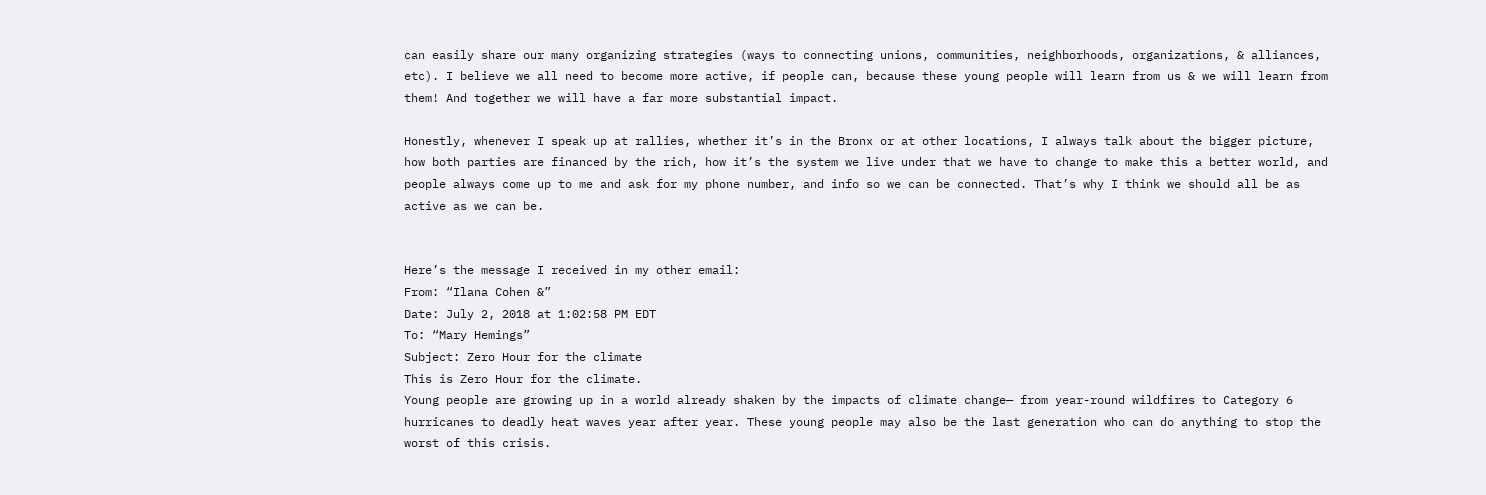can easily share our many organizing strategies (ways to connecting unions, communities, neighborhoods, organizations, & alliances, etc). I believe we all need to become more active, if people can, because these young people will learn from us & we will learn from them! And together we will have a far more substantial impact.

Honestly, whenever I speak up at rallies, whether it’s in the Bronx or at other locations, I always talk about the bigger picture, how both parties are financed by the rich, how it’s the system we live under that we have to change to make this a better world, and people always come up to me and ask for my phone number, and info so we can be connected. That’s why I think we should all be as active as we can be.


Here’s the message I received in my other email:
From: “Ilana Cohen &”
Date: July 2, 2018 at 1:02:58 PM EDT
To: “Mary Hemings”
Subject: Zero Hour for the climate
This is Zero Hour for the climate.
Young people are growing up in a world already shaken by the impacts of climate change— from year-round wildfires to Category 6 hurricanes to deadly heat waves year after year. These young people may also be the last generation who can do anything to stop the worst of this crisis.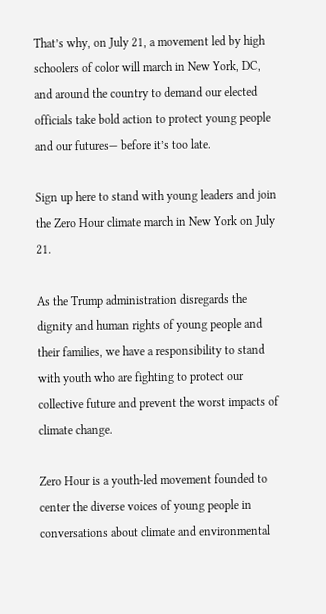That’s why, on July 21, a movement led by high schoolers of color will march in New York, DC, and around the country to demand our elected officials take bold action to protect young people and our futures— before it’s too late.

Sign up here to stand with young leaders and join the Zero Hour climate march in New York on July 21.

As the Trump administration disregards the dignity and human rights of young people and their families, we have a responsibility to stand with youth who are fighting to protect our collective future and prevent the worst impacts of climate change.

Zero Hour is a youth-led movement founded to center the diverse voices of young people in conversations about climate and environmental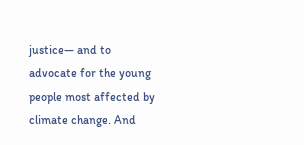justice— and to advocate for the young people most affected by climate change. And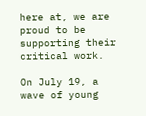here at, we are proud to be supporting their critical work.

On July 19, a wave of young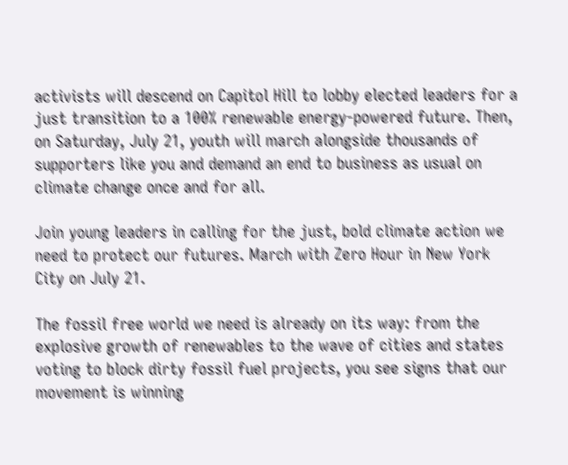activists will descend on Capitol Hill to lobby elected leaders for a just transition to a 100% renewable energy-powered future. Then, on Saturday, July 21, youth will march alongside thousands of supporters like you and demand an end to business as usual on climate change once and for all.

Join young leaders in calling for the just, bold climate action we need to protect our futures. March with Zero Hour in New York City on July 21.

The fossil free world we need is already on its way: from the explosive growth of renewables to the wave of cities and states voting to block dirty fossil fuel projects, you see signs that our movement is winning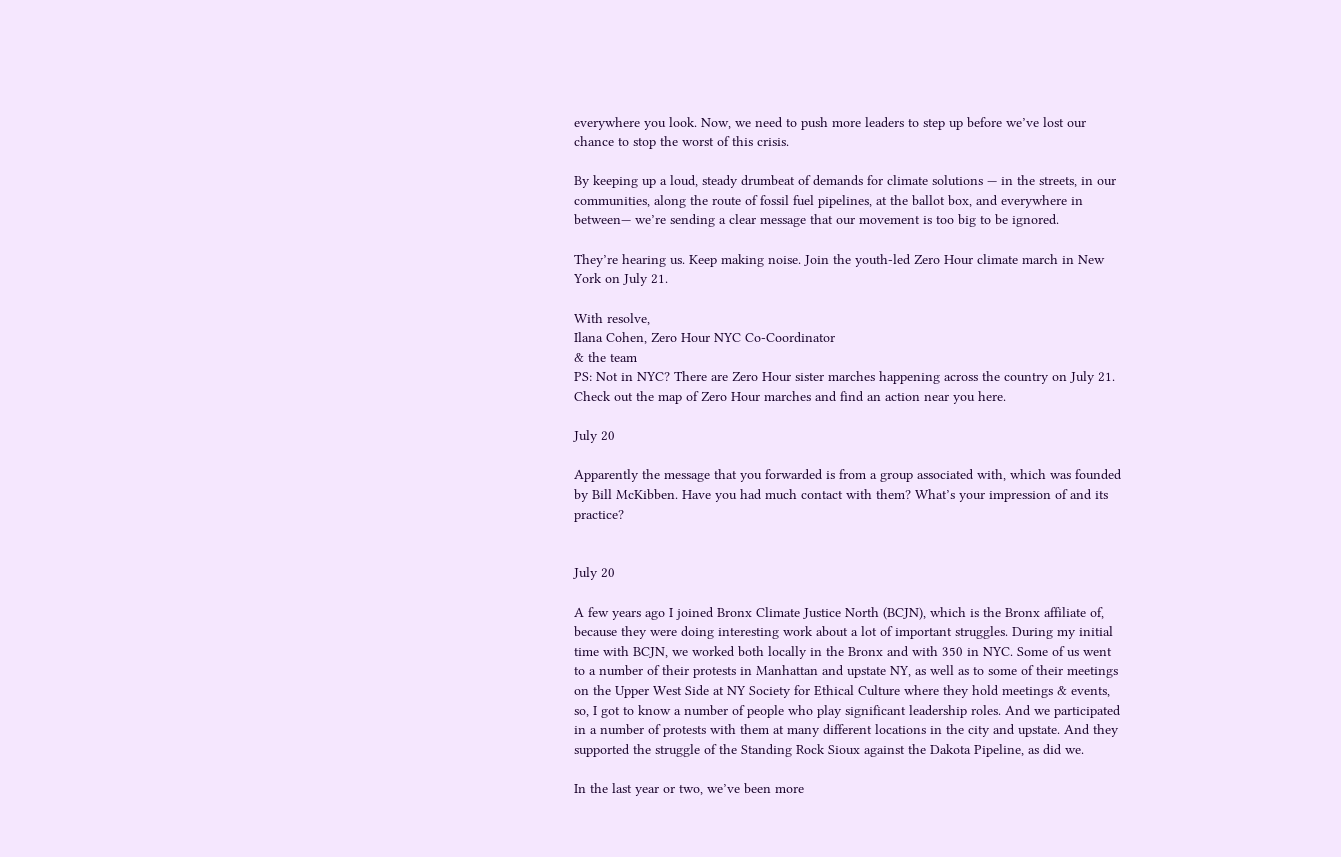everywhere you look. Now, we need to push more leaders to step up before we’ve lost our chance to stop the worst of this crisis.

By keeping up a loud, steady drumbeat of demands for climate solutions — in the streets, in our communities, along the route of fossil fuel pipelines, at the ballot box, and everywhere in between— we’re sending a clear message that our movement is too big to be ignored.

They’re hearing us. Keep making noise. Join the youth-led Zero Hour climate march in New York on July 21.

With resolve,
Ilana Cohen, Zero Hour NYC Co-Coordinator
& the team
PS: Not in NYC? There are Zero Hour sister marches happening across the country on July 21. Check out the map of Zero Hour marches and find an action near you here.

July 20

Apparently the message that you forwarded is from a group associated with, which was founded by Bill McKibben. Have you had much contact with them? What’s your impression of and its practice?


July 20

A few years ago I joined Bronx Climate Justice North (BCJN), which is the Bronx affiliate of, because they were doing interesting work about a lot of important struggles. During my initial time with BCJN, we worked both locally in the Bronx and with 350 in NYC. Some of us went to a number of their protests in Manhattan and upstate NY, as well as to some of their meetings on the Upper West Side at NY Society for Ethical Culture where they hold meetings & events, so, I got to know a number of people who play significant leadership roles. And we participated in a number of protests with them at many different locations in the city and upstate. And they supported the struggle of the Standing Rock Sioux against the Dakota Pipeline, as did we.

In the last year or two, we’ve been more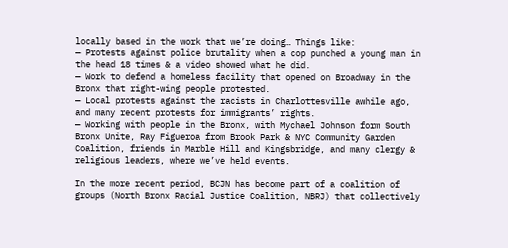locally based in the work that we’re doing… Things like:
— Protests against police brutality when a cop punched a young man in the head 18 times & a video showed what he did.
— Work to defend a homeless facility that opened on Broadway in the Bronx that right-wing people protested.
— Local protests against the racists in Charlottesville awhile ago, and many recent protests for immigrants’ rights.
— Working with people in the Bronx, with Mychael Johnson form South Bronx Unite, Ray Figueroa from Brook Park & NYC Community Garden Coalition, friends in Marble Hill and Kingsbridge, and many clergy & religious leaders, where we’ve held events.

In the more recent period, BCJN has become part of a coalition of groups (North Bronx Racial Justice Coalition, NBRJ) that collectively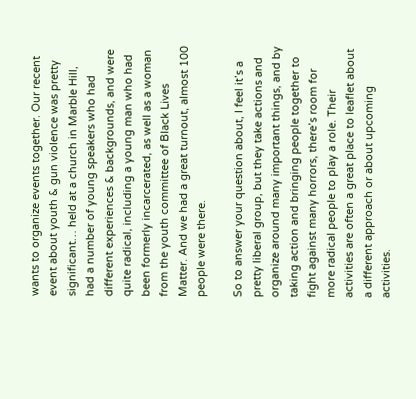wants to organize events together. Our recent event about youth & gun violence was pretty significant… held at a church in Marble Hill, had a number of young speakers who had different experiences & backgrounds, and were quite radical, including a young man who had been formerly incarcerated, as well as a woman from the youth committee of Black Lives Matter. And we had a great turnout, almost 100 people were there.

So to answer your question about, I feel it’s a pretty liberal group, but they take actions and organize around many important things, and by taking action and bringing people together to fight against many horrors, there’s room for more radical people to play a role. Their activities are often a great place to leaflet about a different approach or about upcoming activities.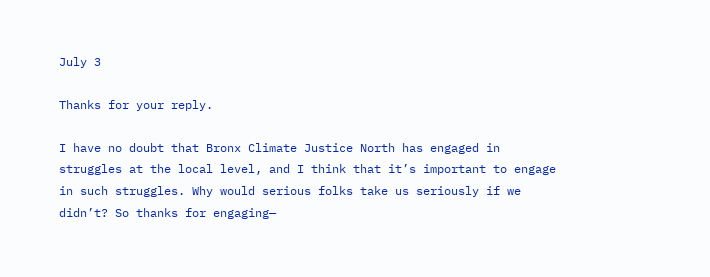July 3

Thanks for your reply.

I have no doubt that Bronx Climate Justice North has engaged in struggles at the local level, and I think that it’s important to engage in such struggles. Why would serious folks take us seriously if we didn’t? So thanks for engaging—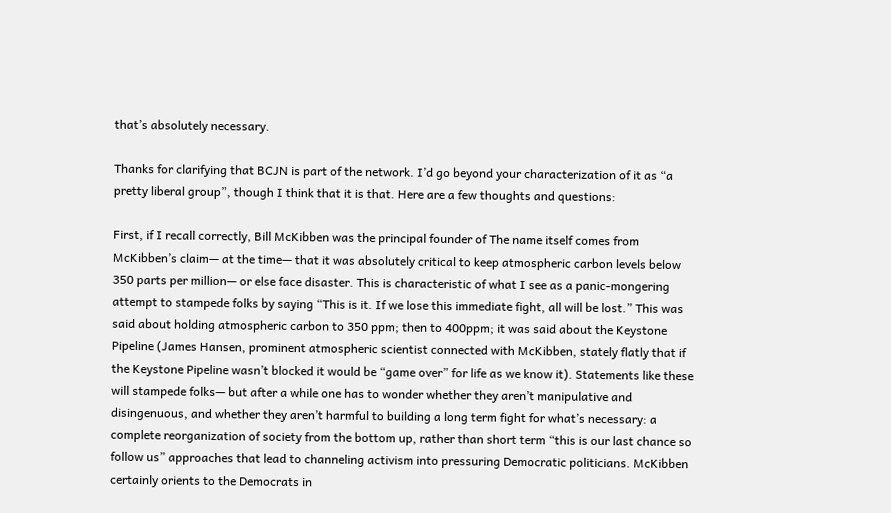that’s absolutely necessary.

Thanks for clarifying that BCJN is part of the network. I’d go beyond your characterization of it as “a pretty liberal group”, though I think that it is that. Here are a few thoughts and questions:

First, if I recall correctly, Bill McKibben was the principal founder of The name itself comes from McKibben’s claim— at the time— that it was absolutely critical to keep atmospheric carbon levels below 350 parts per million— or else face disaster. This is characteristic of what I see as a panic-mongering attempt to stampede folks by saying “This is it. If we lose this immediate fight, all will be lost.” This was said about holding atmospheric carbon to 350 ppm; then to 400ppm; it was said about the Keystone Pipeline (James Hansen, prominent atmospheric scientist connected with McKibben, stately flatly that if the Keystone Pipeline wasn’t blocked it would be “game over” for life as we know it). Statements like these will stampede folks— but after a while one has to wonder whether they aren’t manipulative and disingenuous, and whether they aren’t harmful to building a long term fight for what’s necessary: a complete reorganization of society from the bottom up, rather than short term “this is our last chance so follow us” approaches that lead to channeling activism into pressuring Democratic politicians. McKibben certainly orients to the Democrats in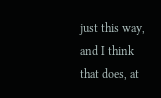just this way, and I think that does, at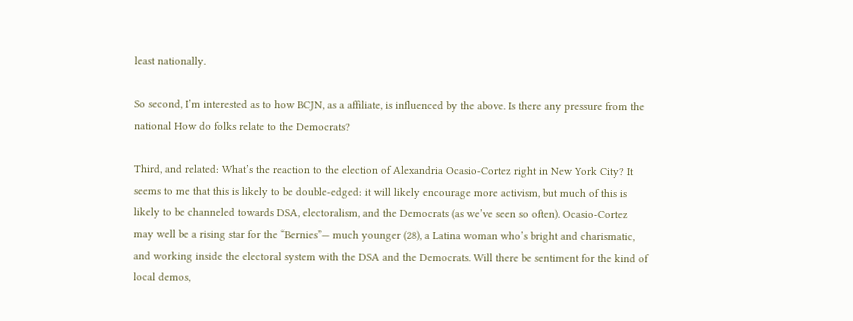least nationally.

So second, I’m interested as to how BCJN, as a affiliate, is influenced by the above. Is there any pressure from the national How do folks relate to the Democrats?

Third, and related: What’s the reaction to the election of Alexandria Ocasio-Cortez right in New York City? It seems to me that this is likely to be double-edged: it will likely encourage more activism, but much of this is likely to be channeled towards DSA, electoralism, and the Democrats (as we’ve seen so often). Ocasio-Cortez may well be a rising star for the “Bernies”— much younger (28), a Latina woman who’s bright and charismatic, and working inside the electoral system with the DSA and the Democrats. Will there be sentiment for the kind of local demos,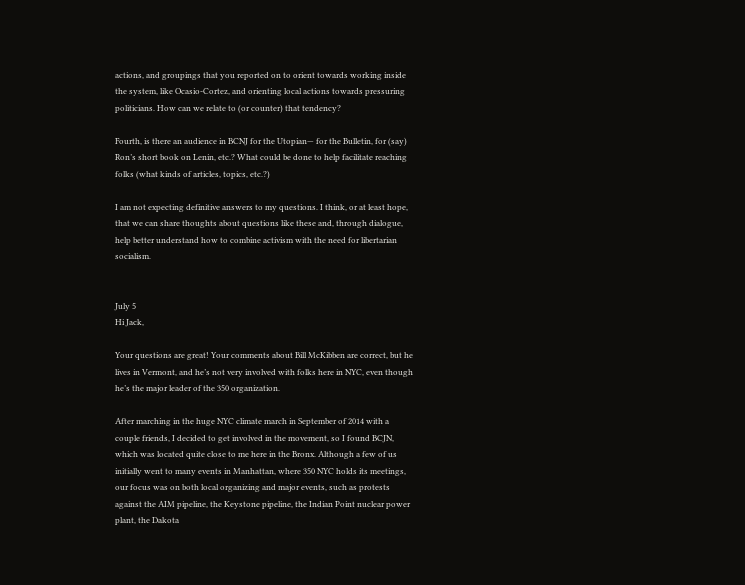actions, and groupings that you reported on to orient towards working inside the system, like Ocasio-Cortez, and orienting local actions towards pressuring politicians. How can we relate to (or counter) that tendency?

Fourth, is there an audience in BCNJ for the Utopian— for the Bulletin, for (say) Ron’s short book on Lenin, etc.? What could be done to help facilitate reaching folks (what kinds of articles, topics, etc.?)

I am not expecting definitive answers to my questions. I think, or at least hope, that we can share thoughts about questions like these and, through dialogue, help better understand how to combine activism with the need for libertarian socialism.


July 5
Hi Jack,

Your questions are great! Your comments about Bill McKibben are correct, but he lives in Vermont, and he’s not very involved with folks here in NYC, even though he’s the major leader of the 350 organization.

After marching in the huge NYC climate march in September of 2014 with a couple friends, I decided to get involved in the movement, so I found BCJN, which was located quite close to me here in the Bronx. Although a few of us initially went to many events in Manhattan, where 350 NYC holds its meetings, our focus was on both local organizing and major events, such as protests against the AIM pipeline, the Keystone pipeline, the Indian Point nuclear power plant, the Dakota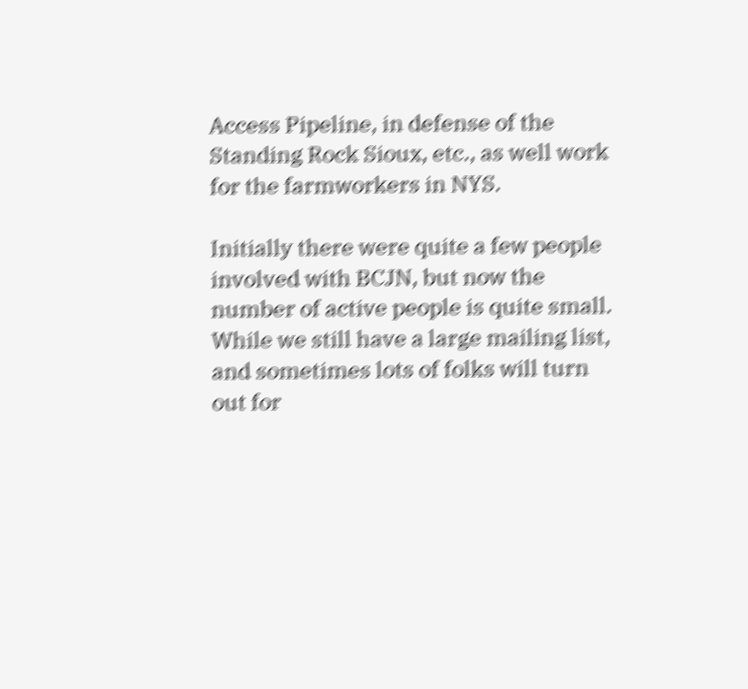Access Pipeline, in defense of the Standing Rock Sioux, etc., as well work for the farmworkers in NYS.

Initially there were quite a few people involved with BCJN, but now the number of active people is quite small. While we still have a large mailing list, and sometimes lots of folks will turn out for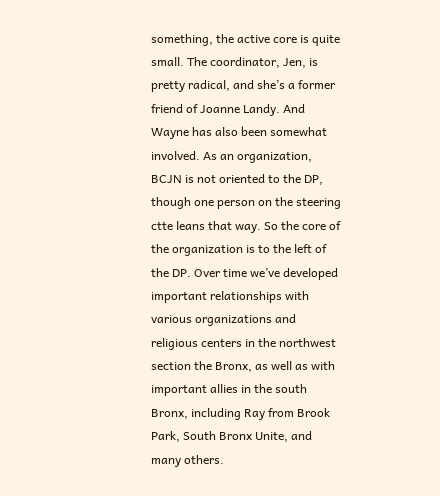something, the active core is quite small. The coordinator, Jen, is pretty radical, and she’s a former friend of Joanne Landy. And Wayne has also been somewhat involved. As an organization, BCJN is not oriented to the DP, though one person on the steering ctte leans that way. So the core of the organization is to the left of the DP. Over time we’ve developed important relationships with various organizations and religious centers in the northwest section the Bronx, as well as with important allies in the south Bronx, including Ray from Brook Park, South Bronx Unite, and many others.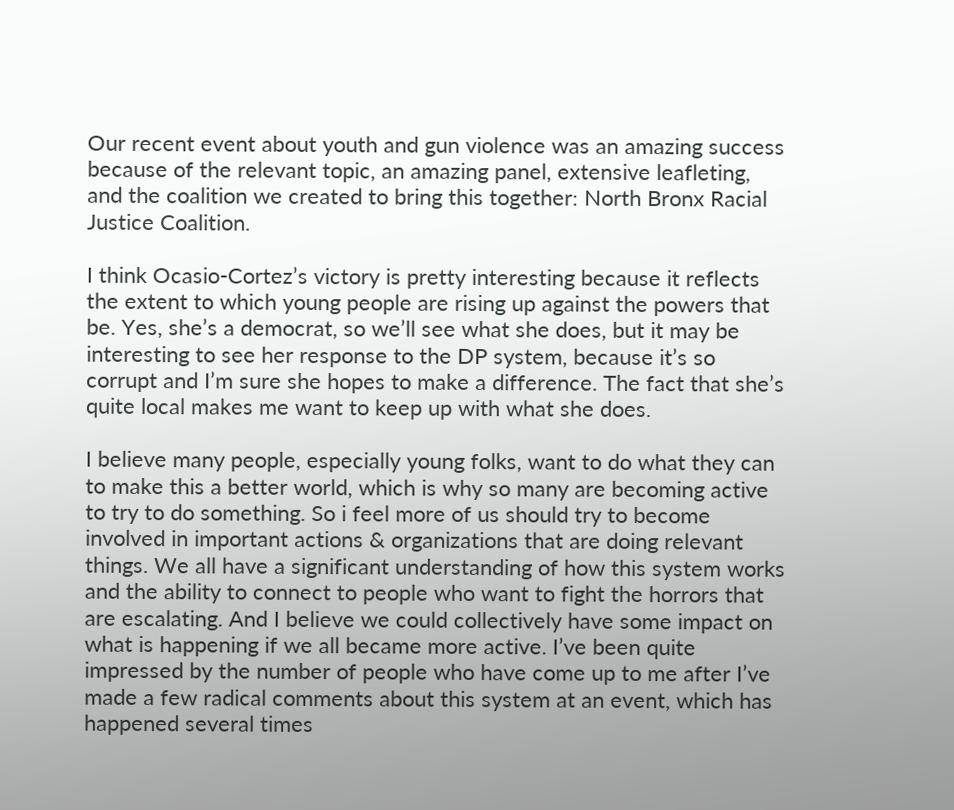Our recent event about youth and gun violence was an amazing success because of the relevant topic, an amazing panel, extensive leafleting, and the coalition we created to bring this together: North Bronx Racial Justice Coalition.

I think Ocasio-Cortez’s victory is pretty interesting because it reflects the extent to which young people are rising up against the powers that be. Yes, she’s a democrat, so we’ll see what she does, but it may be interesting to see her response to the DP system, because it’s so corrupt and I’m sure she hopes to make a difference. The fact that she’s quite local makes me want to keep up with what she does.

I believe many people, especially young folks, want to do what they can to make this a better world, which is why so many are becoming active to try to do something. So i feel more of us should try to become involved in important actions & organizations that are doing relevant things. We all have a significant understanding of how this system works and the ability to connect to people who want to fight the horrors that are escalating. And I believe we could collectively have some impact on what is happening if we all became more active. I’ve been quite impressed by the number of people who have come up to me after I’ve made a few radical comments about this system at an event, which has happened several times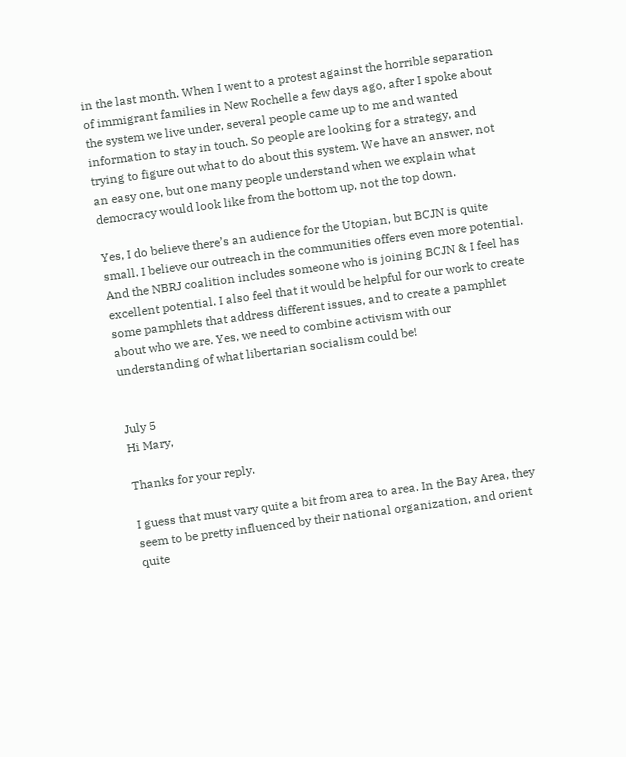in the last month. When I went to a protest against the horrible separation of immigrant families in New Rochelle a few days ago, after I spoke about the system we live under, several people came up to me and wanted information to stay in touch. So people are looking for a strategy, and trying to figure out what to do about this system. We have an answer, not an easy one, but one many people understand when we explain what democracy would look like from the bottom up, not the top down.

Yes, I do believe there’s an audience for the Utopian, but BCJN is quite small. I believe our outreach in the communities offers even more potential. And the NBRJ coalition includes someone who is joining BCJN & I feel has excellent potential. I also feel that it would be helpful for our work to create some pamphlets that address different issues, and to create a pamphlet about who we are. Yes, we need to combine activism with our understanding of what libertarian socialism could be!


July 5
Hi Mary,

Thanks for your reply.

I guess that must vary quite a bit from area to area. In the Bay Area, they seem to be pretty influenced by their national organization, and orient quite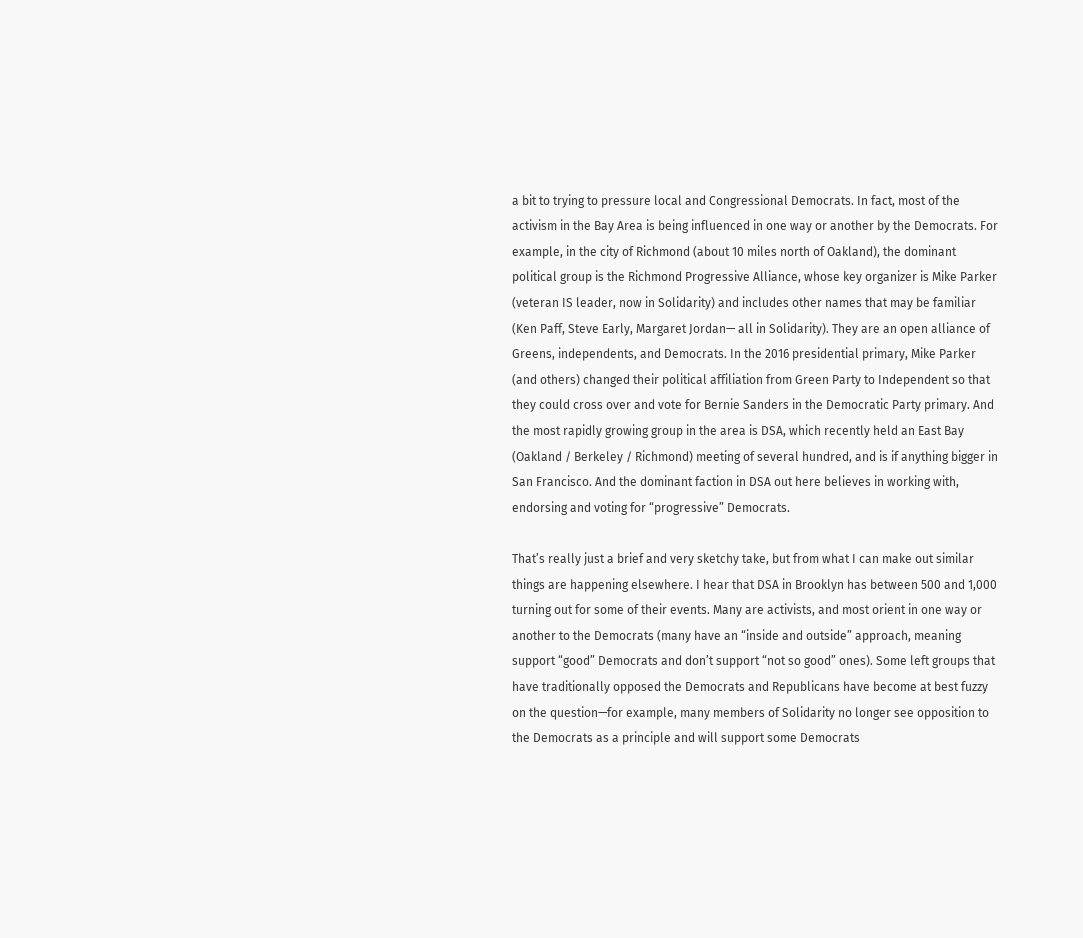a bit to trying to pressure local and Congressional Democrats. In fact, most of the activism in the Bay Area is being influenced in one way or another by the Democrats. For example, in the city of Richmond (about 10 miles north of Oakland), the dominant political group is the Richmond Progressive Alliance, whose key organizer is Mike Parker (veteran IS leader, now in Solidarity) and includes other names that may be familiar (Ken Paff, Steve Early, Margaret Jordan— all in Solidarity). They are an open alliance of Greens, independents, and Democrats. In the 2016 presidential primary, Mike Parker (and others) changed their political affiliation from Green Party to Independent so that they could cross over and vote for Bernie Sanders in the Democratic Party primary. And the most rapidly growing group in the area is DSA, which recently held an East Bay (Oakland / Berkeley / Richmond) meeting of several hundred, and is if anything bigger in San Francisco. And the dominant faction in DSA out here believes in working with, endorsing and voting for “progressive” Democrats.

That’s really just a brief and very sketchy take, but from what I can make out similar things are happening elsewhere. I hear that DSA in Brooklyn has between 500 and 1,000 turning out for some of their events. Many are activists, and most orient in one way or another to the Democrats (many have an “inside and outside” approach, meaning support “good” Democrats and don’t support “not so good” ones). Some left groups that have traditionally opposed the Democrats and Republicans have become at best fuzzy on the question—for example, many members of Solidarity no longer see opposition to the Democrats as a principle and will support some Democrats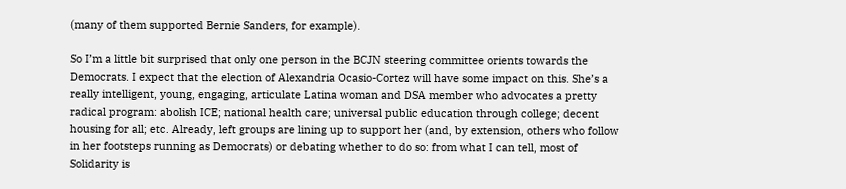(many of them supported Bernie Sanders, for example).

So I’m a little bit surprised that only one person in the BCJN steering committee orients towards the Democrats. I expect that the election of Alexandria Ocasio-Cortez will have some impact on this. She’s a really intelligent, young, engaging, articulate Latina woman and DSA member who advocates a pretty radical program: abolish ICE; national health care; universal public education through college; decent housing for all; etc. Already, left groups are lining up to support her (and, by extension, others who follow in her footsteps running as Democrats) or debating whether to do so: from what I can tell, most of Solidarity is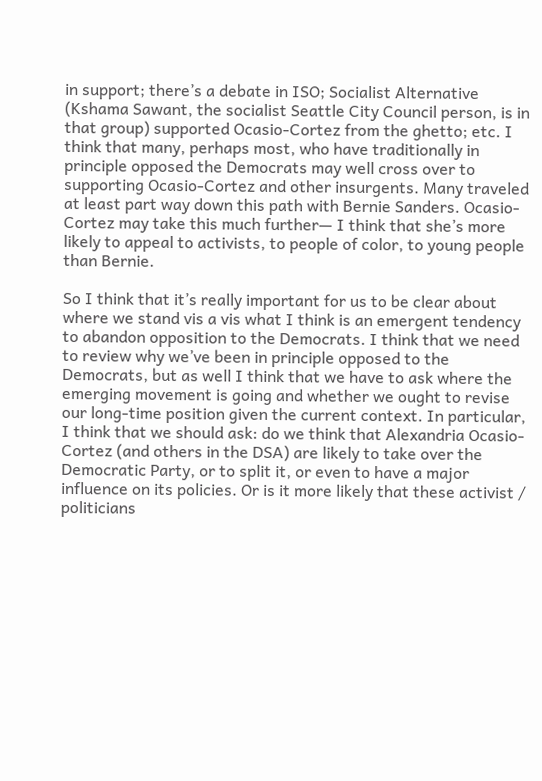in support; there’s a debate in ISO; Socialist Alternative (Kshama Sawant, the socialist Seattle City Council person, is in that group) supported Ocasio-Cortez from the ghetto; etc. I think that many, perhaps most, who have traditionally in principle opposed the Democrats may well cross over to supporting Ocasio-Cortez and other insurgents. Many traveled at least part way down this path with Bernie Sanders. Ocasio-Cortez may take this much further— I think that she’s more likely to appeal to activists, to people of color, to young people than Bernie.

So I think that it’s really important for us to be clear about where we stand vis a vis what I think is an emergent tendency to abandon opposition to the Democrats. I think that we need to review why we’ve been in principle opposed to the Democrats, but as well I think that we have to ask where the emerging movement is going and whether we ought to revise our long-time position given the current context. In particular, I think that we should ask: do we think that Alexandria Ocasio-Cortez (and others in the DSA) are likely to take over the Democratic Party, or to split it, or even to have a major influence on its policies. Or is it more likely that these activist / politicians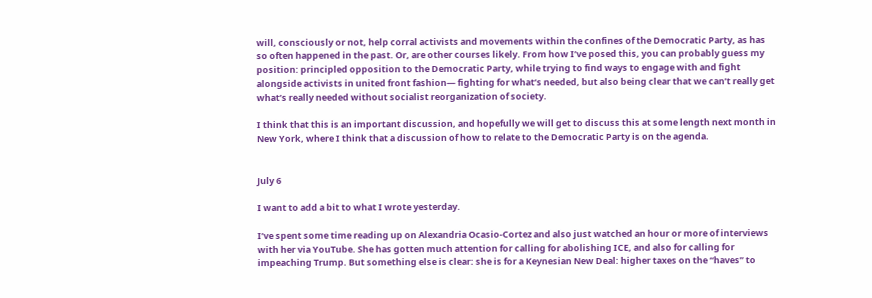will, consciously or not, help corral activists and movements within the confines of the Democratic Party, as has so often happened in the past. Or, are other courses likely. From how I’ve posed this, you can probably guess my position: principled opposition to the Democratic Party, while trying to find ways to engage with and fight alongside activists in united front fashion— fighting for what’s needed, but also being clear that we can’t really get what’s really needed without socialist reorganization of society.

I think that this is an important discussion, and hopefully we will get to discuss this at some length next month in New York, where I think that a discussion of how to relate to the Democratic Party is on the agenda.


July 6

I want to add a bit to what I wrote yesterday.

I’ve spent some time reading up on Alexandria Ocasio-Cortez and also just watched an hour or more of interviews with her via YouTube. She has gotten much attention for calling for abolishing ICE, and also for calling for impeaching Trump. But something else is clear: she is for a Keynesian New Deal: higher taxes on the “haves” to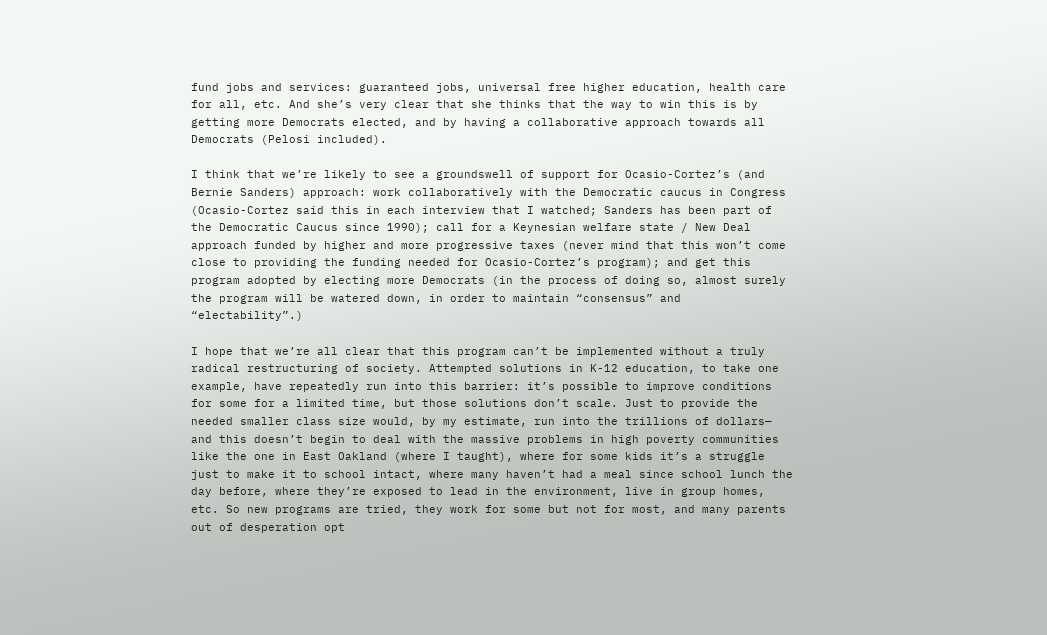fund jobs and services: guaranteed jobs, universal free higher education, health care for all, etc. And she’s very clear that she thinks that the way to win this is by getting more Democrats elected, and by having a collaborative approach towards all Democrats (Pelosi included).

I think that we’re likely to see a groundswell of support for Ocasio-Cortez’s (and Bernie Sanders) approach: work collaboratively with the Democratic caucus in Congress (Ocasio-Cortez said this in each interview that I watched; Sanders has been part of the Democratic Caucus since 1990); call for a Keynesian welfare state / New Deal approach funded by higher and more progressive taxes (never mind that this won’t come close to providing the funding needed for Ocasio-Cortez’s program); and get this program adopted by electing more Democrats (in the process of doing so, almost surely the program will be watered down, in order to maintain “consensus” and “electability”.)

I hope that we’re all clear that this program can’t be implemented without a truly radical restructuring of society. Attempted solutions in K-12 education, to take one example, have repeatedly run into this barrier: it’s possible to improve conditions for some for a limited time, but those solutions don’t scale. Just to provide the needed smaller class size would, by my estimate, run into the trillions of dollars— and this doesn’t begin to deal with the massive problems in high poverty communities like the one in East Oakland (where I taught), where for some kids it’s a struggle just to make it to school intact, where many haven’t had a meal since school lunch the day before, where they’re exposed to lead in the environment, live in group homes, etc. So new programs are tried, they work for some but not for most, and many parents out of desperation opt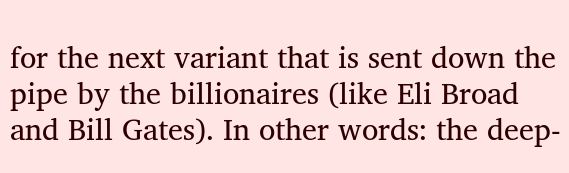for the next variant that is sent down the pipe by the billionaires (like Eli Broad and Bill Gates). In other words: the deep-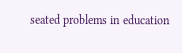seated problems in education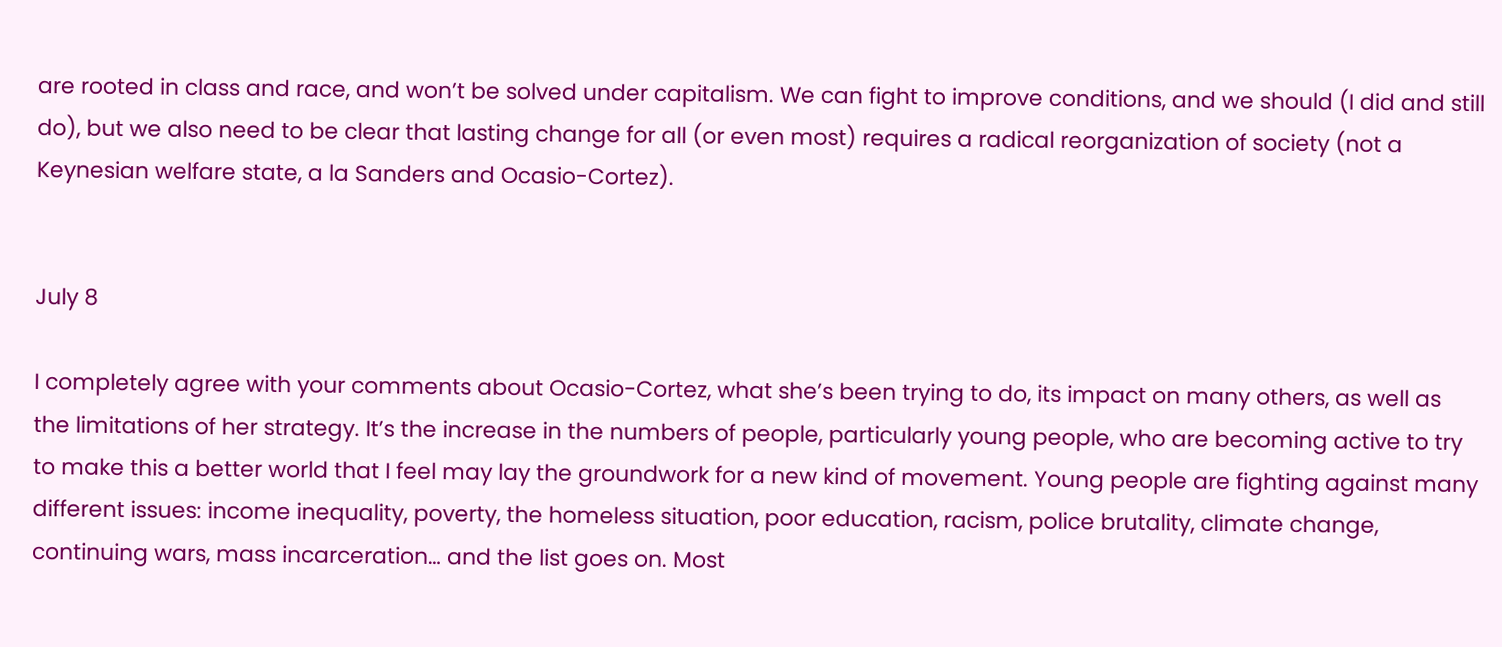are rooted in class and race, and won’t be solved under capitalism. We can fight to improve conditions, and we should (I did and still do), but we also need to be clear that lasting change for all (or even most) requires a radical reorganization of society (not a Keynesian welfare state, a la Sanders and Ocasio-Cortez).


July 8

I completely agree with your comments about Ocasio-Cortez, what she’s been trying to do, its impact on many others, as well as the limitations of her strategy. It’s the increase in the numbers of people, particularly young people, who are becoming active to try to make this a better world that I feel may lay the groundwork for a new kind of movement. Young people are fighting against many different issues: income inequality, poverty, the homeless situation, poor education, racism, police brutality, climate change, continuing wars, mass incarceration… and the list goes on. Most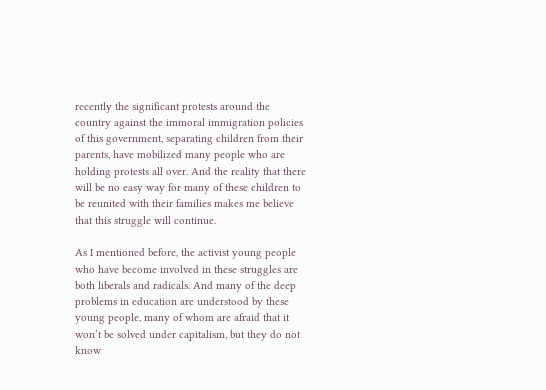recently the significant protests around the country against the immoral immigration policies of this government, separating children from their parents, have mobilized many people who are holding protests all over. And the reality that there will be no easy way for many of these children to be reunited with their families makes me believe that this struggle will continue.

As I mentioned before, the activist young people who have become involved in these struggles are both liberals and radicals. And many of the deep problems in education are understood by these young people, many of whom are afraid that it won’t be solved under capitalism, but they do not know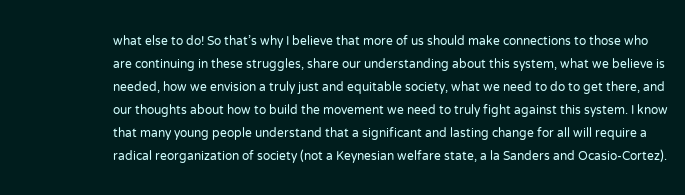what else to do! So that’s why I believe that more of us should make connections to those who are continuing in these struggles, share our understanding about this system, what we believe is needed, how we envision a truly just and equitable society, what we need to do to get there, and our thoughts about how to build the movement we need to truly fight against this system. I know that many young people understand that a significant and lasting change for all will require a radical reorganization of society (not a Keynesian welfare state, a la Sanders and Ocasio-Cortez).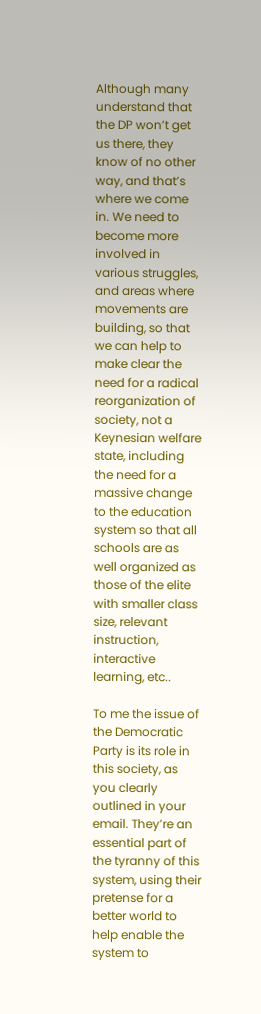Although many understand that the DP won’t get us there, they know of no other way, and that’s where we come in. We need to become more involved in various struggles, and areas where movements are building, so that we can help to make clear the need for a radical reorganization of society, not a Keynesian welfare state, including the need for a massive change to the education system so that all schools are as well organized as those of the elite with smaller class size, relevant instruction, interactive learning, etc..

To me the issue of the Democratic Party is its role in this society, as you clearly outlined in your email. They’re an essential part of the tyranny of this system, using their pretense for a better world to help enable the system to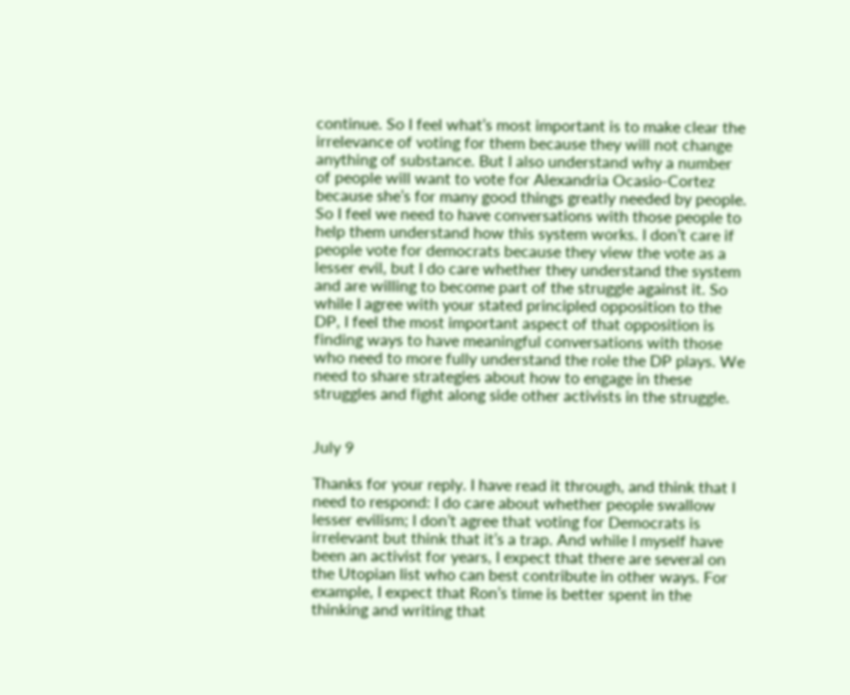continue. So I feel what’s most important is to make clear the irrelevance of voting for them because they will not change anything of substance. But I also understand why a number of people will want to vote for Alexandria Ocasio-Cortez because she’s for many good things greatly needed by people. So I feel we need to have conversations with those people to help them understand how this system works. I don’t care if people vote for democrats because they view the vote as a lesser evil, but I do care whether they understand the system and are willing to become part of the struggle against it. So while I agree with your stated principled opposition to the DP, I feel the most important aspect of that opposition is finding ways to have meaningful conversations with those who need to more fully understand the role the DP plays. We need to share strategies about how to engage in these struggles and fight along side other activists in the struggle.


July 9

Thanks for your reply. I have read it through, and think that I need to respond: I do care about whether people swallow lesser evilism; I don’t agree that voting for Democrats is irrelevant but think that it’s a trap. And while I myself have been an activist for years, I expect that there are several on the Utopian list who can best contribute in other ways. For example, I expect that Ron’s time is better spent in the thinking and writing that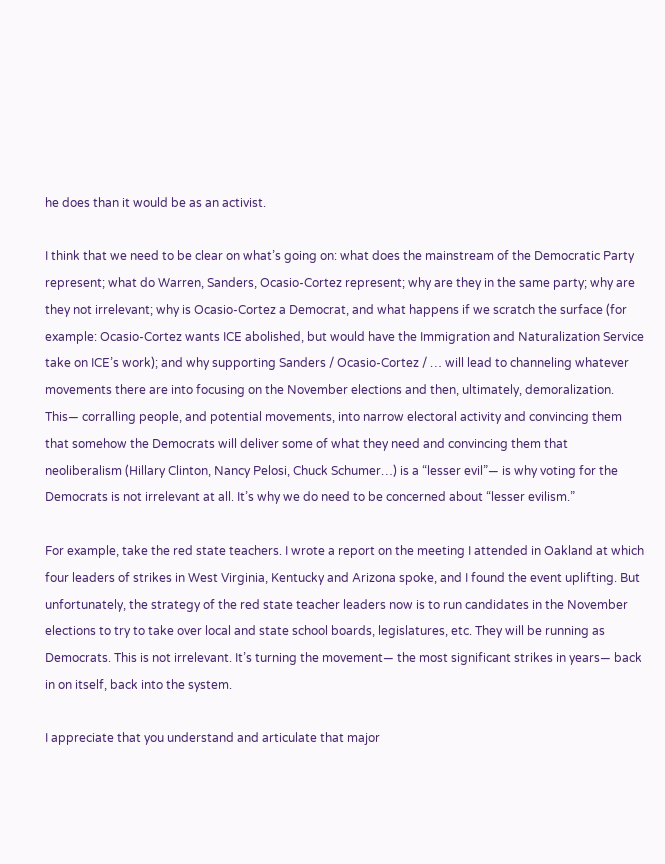he does than it would be as an activist.

I think that we need to be clear on what’s going on: what does the mainstream of the Democratic Party represent; what do Warren, Sanders, Ocasio-Cortez represent; why are they in the same party; why are they not irrelevant; why is Ocasio-Cortez a Democrat, and what happens if we scratch the surface (for example: Ocasio-Cortez wants ICE abolished, but would have the Immigration and Naturalization Service take on ICE’s work); and why supporting Sanders / Ocasio-Cortez / … will lead to channeling whatever movements there are into focusing on the November elections and then, ultimately, demoralization. This— corralling people, and potential movements, into narrow electoral activity and convincing them that somehow the Democrats will deliver some of what they need and convincing them that neoliberalism (Hillary Clinton, Nancy Pelosi, Chuck Schumer…) is a “lesser evil”— is why voting for the Democrats is not irrelevant at all. It’s why we do need to be concerned about “lesser evilism.”

For example, take the red state teachers. I wrote a report on the meeting I attended in Oakland at which four leaders of strikes in West Virginia, Kentucky and Arizona spoke, and I found the event uplifting. But unfortunately, the strategy of the red state teacher leaders now is to run candidates in the November elections to try to take over local and state school boards, legislatures, etc. They will be running as Democrats. This is not irrelevant. It’s turning the movement— the most significant strikes in years— back in on itself, back into the system.

I appreciate that you understand and articulate that major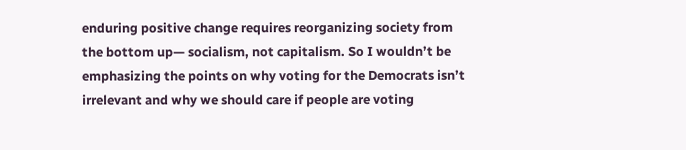enduring positive change requires reorganizing society from the bottom up— socialism, not capitalism. So I wouldn’t be emphasizing the points on why voting for the Democrats isn’t irrelevant and why we should care if people are voting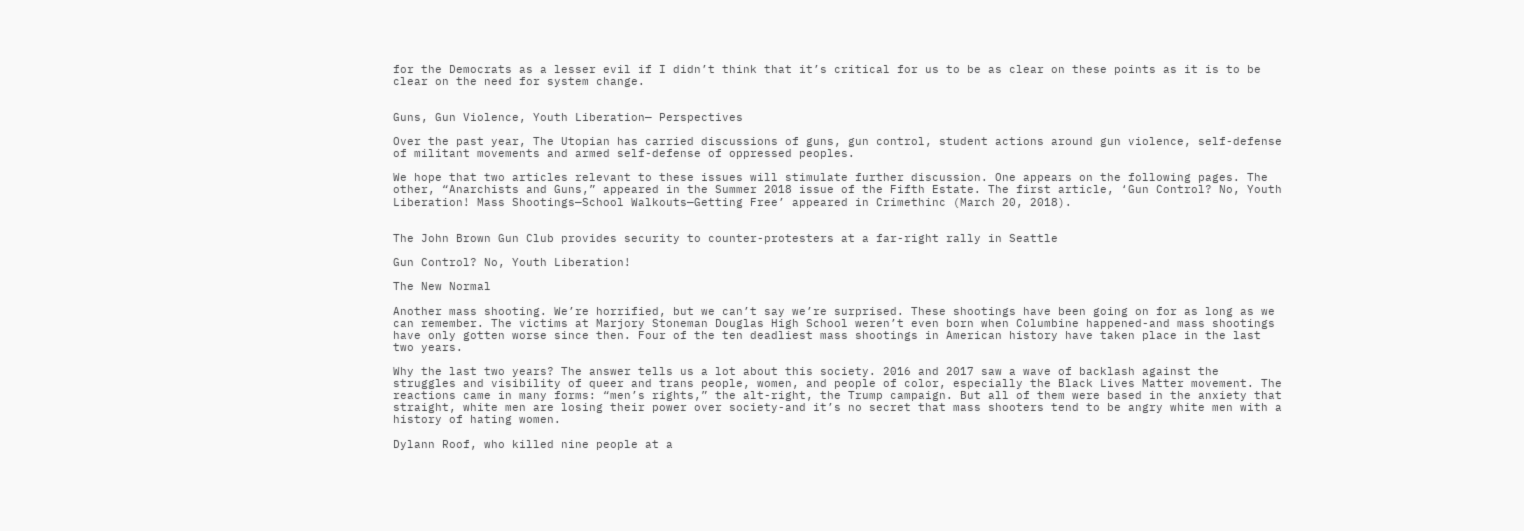for the Democrats as a lesser evil if I didn’t think that it’s critical for us to be as clear on these points as it is to be clear on the need for system change.


Guns, Gun Violence, Youth Liberation— Perspectives

Over the past year, The Utopian has carried discussions of guns, gun control, student actions around gun violence, self-defense of militant movements and armed self-defense of oppressed peoples.

We hope that two articles relevant to these issues will stimulate further discussion. One appears on the following pages. The other, “Anarchists and Guns,” appeared in the Summer 2018 issue of the Fifth Estate. The first article, ‘Gun Control? No, Youth Liberation! Mass Shootings—School Walkouts—Getting Free’ appeared in Crimethinc (March 20, 2018).


The John Brown Gun Club provides security to counter-protesters at a far-right rally in Seattle

Gun Control? No, Youth Liberation!

The New Normal

Another mass shooting. We’re horrified, but we can’t say we’re surprised. These shootings have been going on for as long as we can remember. The victims at Marjory Stoneman Douglas High School weren’t even born when Columbine happened-and mass shootings have only gotten worse since then. Four of the ten deadliest mass shootings in American history have taken place in the last two years.

Why the last two years? The answer tells us a lot about this society. 2016 and 2017 saw a wave of backlash against the struggles and visibility of queer and trans people, women, and people of color, especially the Black Lives Matter movement. The reactions came in many forms: “men’s rights,” the alt-right, the Trump campaign. But all of them were based in the anxiety that straight, white men are losing their power over society-and it’s no secret that mass shooters tend to be angry white men with a history of hating women.

Dylann Roof, who killed nine people at a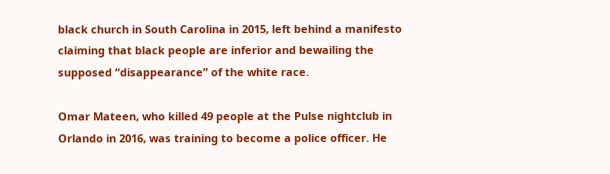black church in South Carolina in 2015, left behind a manifesto claiming that black people are inferior and bewailing the supposed “disappearance” of the white race.

Omar Mateen, who killed 49 people at the Pulse nightclub in Orlando in 2016, was training to become a police officer. He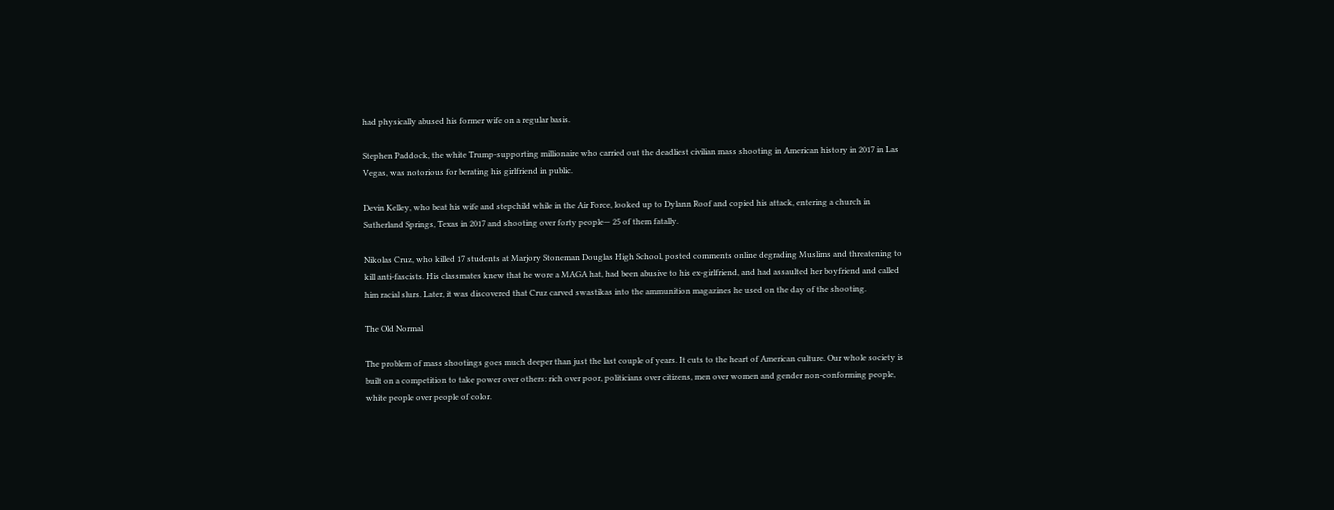had physically abused his former wife on a regular basis.

Stephen Paddock, the white Trump-supporting millionaire who carried out the deadliest civilian mass shooting in American history in 2017 in Las Vegas, was notorious for berating his girlfriend in public.

Devin Kelley, who beat his wife and stepchild while in the Air Force, looked up to Dylann Roof and copied his attack, entering a church in Sutherland Springs, Texas in 2017 and shooting over forty people— 25 of them fatally.

Nikolas Cruz, who killed 17 students at Marjory Stoneman Douglas High School, posted comments online degrading Muslims and threatening to kill anti-fascists. His classmates knew that he wore a MAGA hat, had been abusive to his ex-girlfriend, and had assaulted her boyfriend and called him racial slurs. Later, it was discovered that Cruz carved swastikas into the ammunition magazines he used on the day of the shooting.

The Old Normal

The problem of mass shootings goes much deeper than just the last couple of years. It cuts to the heart of American culture. Our whole society is built on a competition to take power over others: rich over poor, politicians over citizens, men over women and gender non-conforming people, white people over people of color.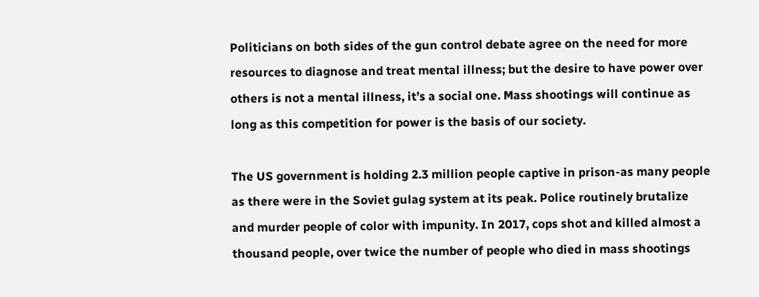Politicians on both sides of the gun control debate agree on the need for more resources to diagnose and treat mental illness; but the desire to have power over others is not a mental illness, it’s a social one. Mass shootings will continue as long as this competition for power is the basis of our society.

The US government is holding 2.3 million people captive in prison-as many people as there were in the Soviet gulag system at its peak. Police routinely brutalize and murder people of color with impunity. In 2017, cops shot and killed almost a thousand people, over twice the number of people who died in mass shootings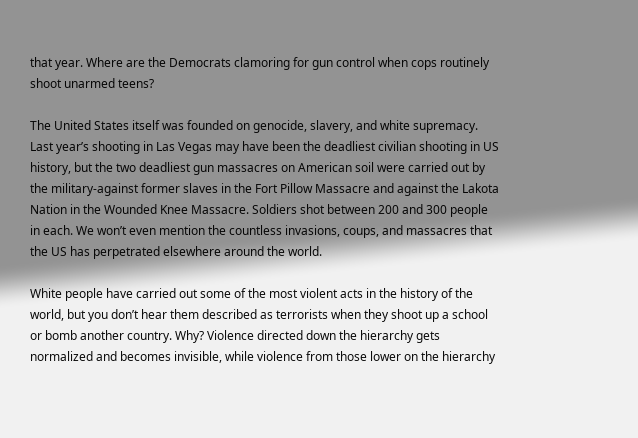that year. Where are the Democrats clamoring for gun control when cops routinely shoot unarmed teens?

The United States itself was founded on genocide, slavery, and white supremacy. Last year’s shooting in Las Vegas may have been the deadliest civilian shooting in US history, but the two deadliest gun massacres on American soil were carried out by the military-against former slaves in the Fort Pillow Massacre and against the Lakota Nation in the Wounded Knee Massacre. Soldiers shot between 200 and 300 people in each. We won’t even mention the countless invasions, coups, and massacres that the US has perpetrated elsewhere around the world.

White people have carried out some of the most violent acts in the history of the world, but you don’t hear them described as terrorists when they shoot up a school or bomb another country. Why? Violence directed down the hierarchy gets normalized and becomes invisible, while violence from those lower on the hierarchy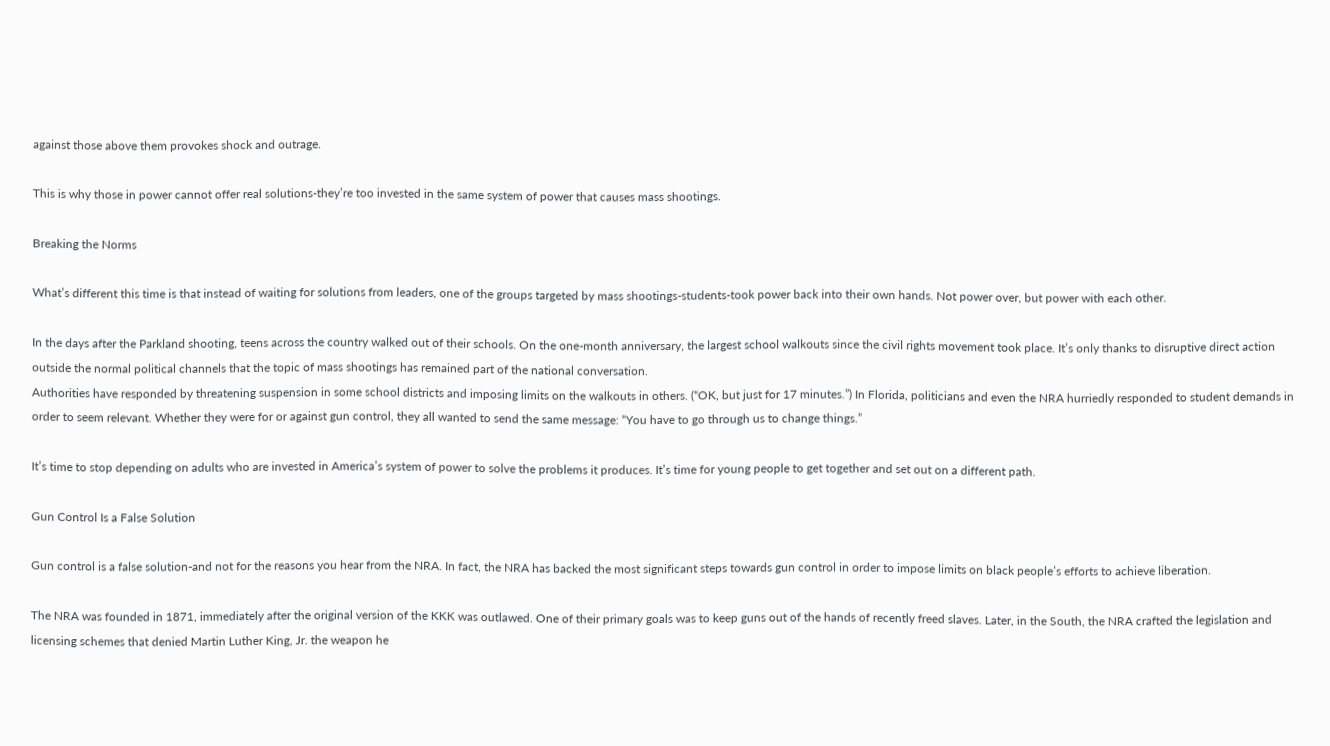against those above them provokes shock and outrage.

This is why those in power cannot offer real solutions-they’re too invested in the same system of power that causes mass shootings.

Breaking the Norms

What’s different this time is that instead of waiting for solutions from leaders, one of the groups targeted by mass shootings-students-took power back into their own hands. Not power over, but power with each other.

In the days after the Parkland shooting, teens across the country walked out of their schools. On the one-month anniversary, the largest school walkouts since the civil rights movement took place. It’s only thanks to disruptive direct action outside the normal political channels that the topic of mass shootings has remained part of the national conversation.
Authorities have responded by threatening suspension in some school districts and imposing limits on the walkouts in others. (“OK, but just for 17 minutes.”) In Florida, politicians and even the NRA hurriedly responded to student demands in order to seem relevant. Whether they were for or against gun control, they all wanted to send the same message: “You have to go through us to change things.”

It’s time to stop depending on adults who are invested in America’s system of power to solve the problems it produces. It’s time for young people to get together and set out on a different path.

Gun Control Is a False Solution

Gun control is a false solution-and not for the reasons you hear from the NRA. In fact, the NRA has backed the most significant steps towards gun control in order to impose limits on black people’s efforts to achieve liberation.

The NRA was founded in 1871, immediately after the original version of the KKK was outlawed. One of their primary goals was to keep guns out of the hands of recently freed slaves. Later, in the South, the NRA crafted the legislation and licensing schemes that denied Martin Luther King, Jr. the weapon he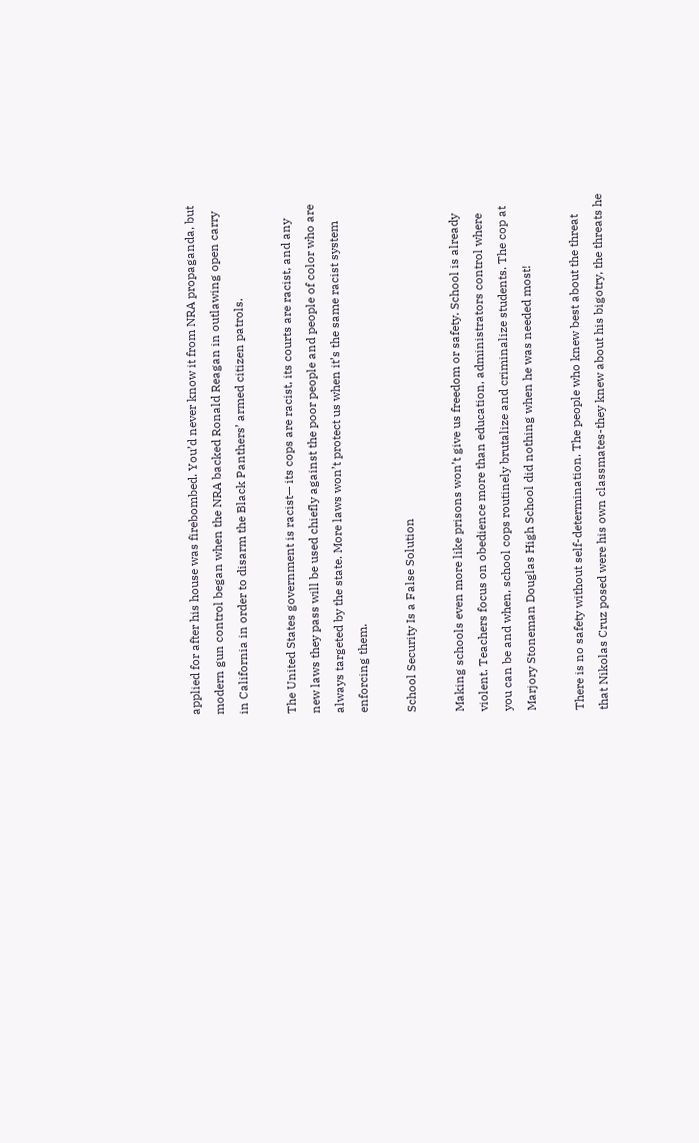applied for after his house was firebombed. You’d never know it from NRA propaganda, but modern gun control began when the NRA backed Ronald Reagan in outlawing open carry in California in order to disarm the Black Panthers’ armed citizen patrols.

The United States government is racist— its cops are racist, its courts are racist, and any new laws they pass will be used chiefly against the poor people and people of color who are always targeted by the state. More laws won’t protect us when it’s the same racist system enforcing them.

School Security Is a False Solution

Making schools even more like prisons won’t give us freedom or safety. School is already violent. Teachers focus on obedience more than education, administrators control where you can be and when, school cops routinely brutalize and criminalize students. The cop at Marjory Stoneman Douglas High School did nothing when he was needed most!

There is no safety without self-determination. The people who knew best about the threat that Nikolas Cruz posed were his own classmates-they knew about his bigotry, the threats he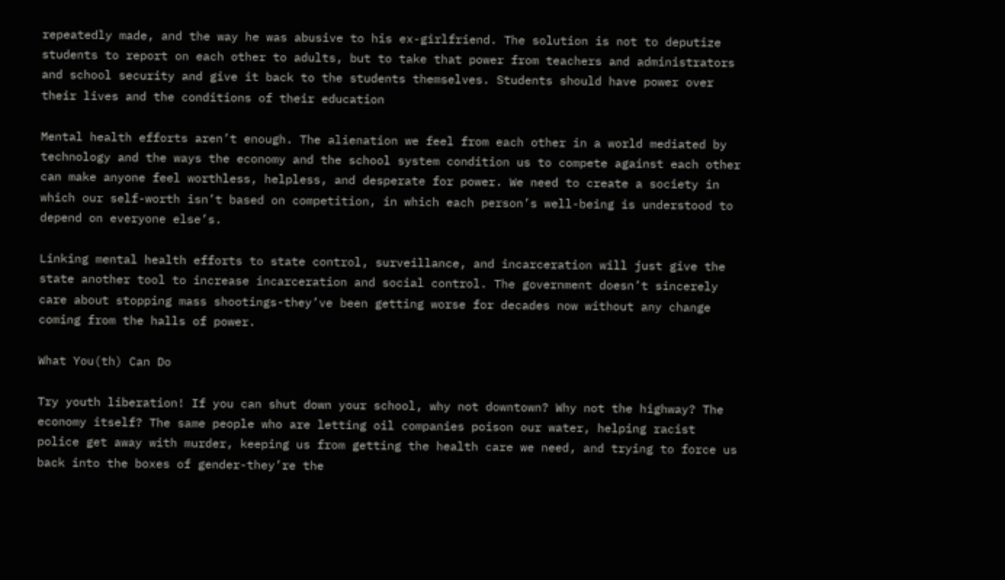repeatedly made, and the way he was abusive to his ex-girlfriend. The solution is not to deputize students to report on each other to adults, but to take that power from teachers and administrators and school security and give it back to the students themselves. Students should have power over their lives and the conditions of their education

Mental health efforts aren’t enough. The alienation we feel from each other in a world mediated by technology and the ways the economy and the school system condition us to compete against each other can make anyone feel worthless, helpless, and desperate for power. We need to create a society in which our self-worth isn’t based on competition, in which each person’s well-being is understood to depend on everyone else’s.

Linking mental health efforts to state control, surveillance, and incarceration will just give the state another tool to increase incarceration and social control. The government doesn’t sincerely care about stopping mass shootings-they’ve been getting worse for decades now without any change coming from the halls of power.

What You(th) Can Do

Try youth liberation! If you can shut down your school, why not downtown? Why not the highway? The economy itself? The same people who are letting oil companies poison our water, helping racist police get away with murder, keeping us from getting the health care we need, and trying to force us back into the boxes of gender-they’re the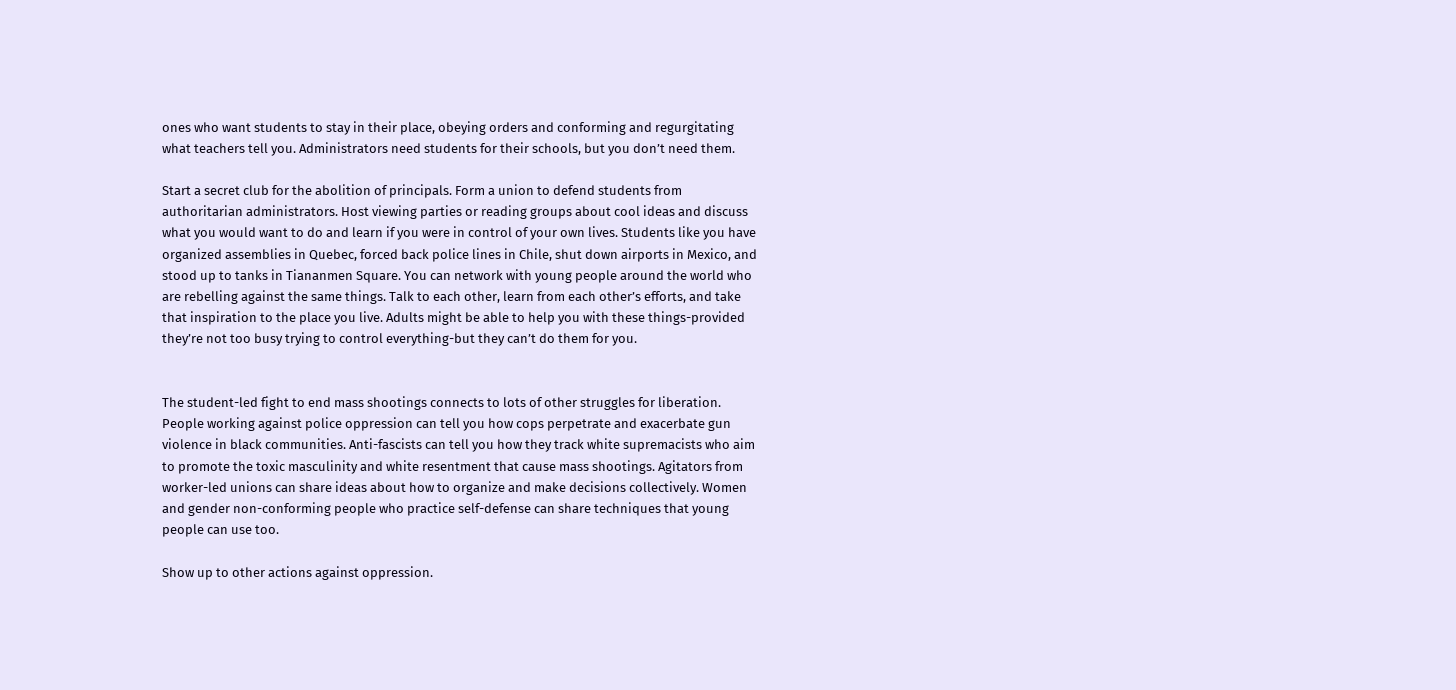ones who want students to stay in their place, obeying orders and conforming and regurgitating what teachers tell you. Administrators need students for their schools, but you don’t need them.

Start a secret club for the abolition of principals. Form a union to defend students from authoritarian administrators. Host viewing parties or reading groups about cool ideas and discuss what you would want to do and learn if you were in control of your own lives. Students like you have organized assemblies in Quebec, forced back police lines in Chile, shut down airports in Mexico, and stood up to tanks in Tiananmen Square. You can network with young people around the world who are rebelling against the same things. Talk to each other, learn from each other’s efforts, and take that inspiration to the place you live. Adults might be able to help you with these things-provided they’re not too busy trying to control everything-but they can’t do them for you.


The student-led fight to end mass shootings connects to lots of other struggles for liberation. People working against police oppression can tell you how cops perpetrate and exacerbate gun violence in black communities. Anti-fascists can tell you how they track white supremacists who aim to promote the toxic masculinity and white resentment that cause mass shootings. Agitators from worker-led unions can share ideas about how to organize and make decisions collectively. Women and gender non-conforming people who practice self-defense can share techniques that young people can use too.

Show up to other actions against oppression.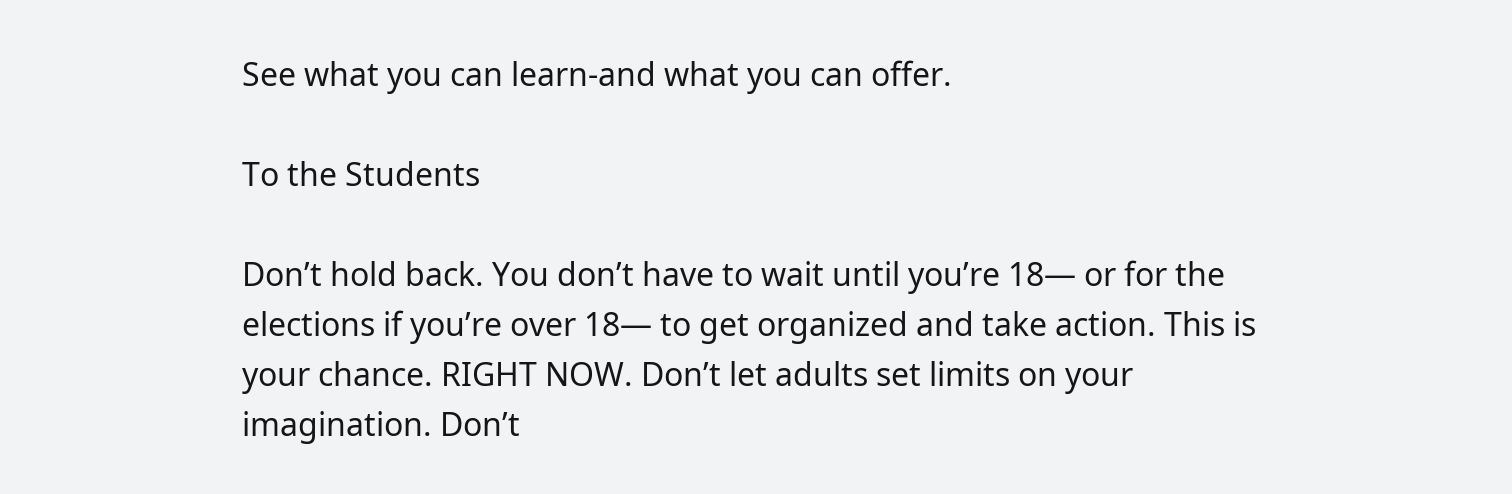See what you can learn-and what you can offer.

To the Students

Don’t hold back. You don’t have to wait until you’re 18— or for the elections if you’re over 18— to get organized and take action. This is your chance. RIGHT NOW. Don’t let adults set limits on your imagination. Don’t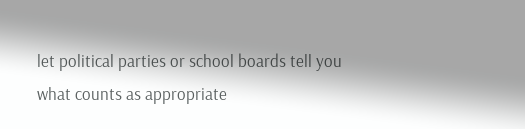let political parties or school boards tell you what counts as appropriate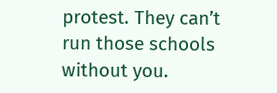protest. They can’t run those schools without you.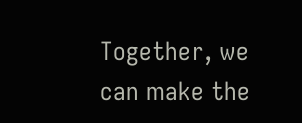Together, we can make the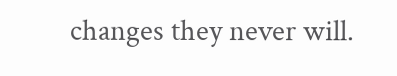changes they never will.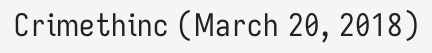Crimethinc (March 20, 2018)